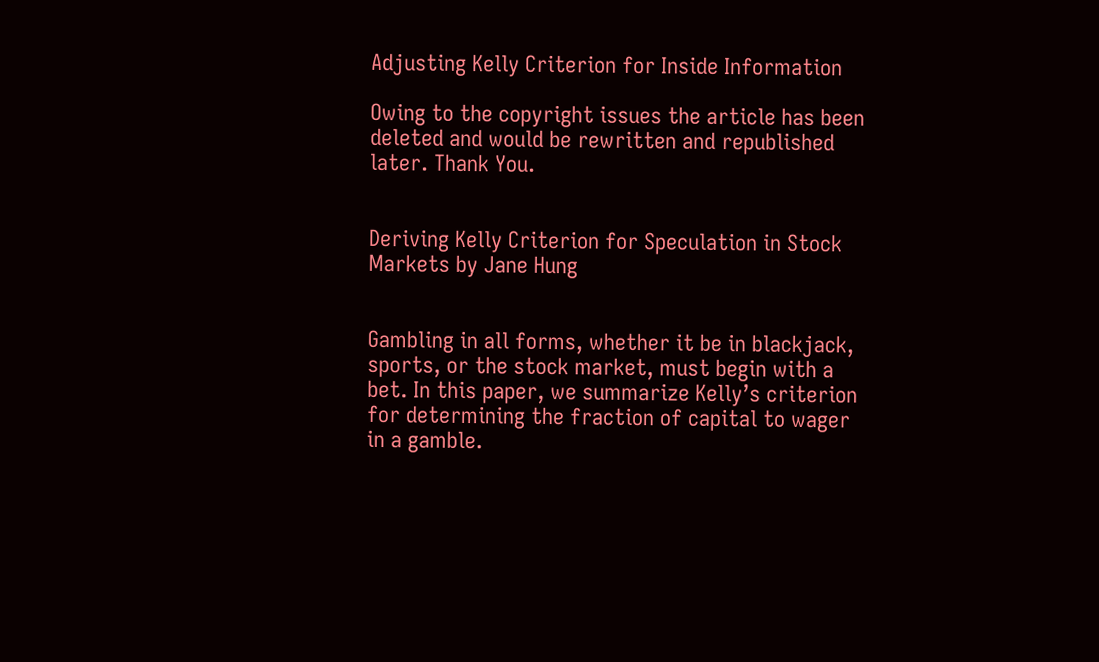Adjusting Kelly Criterion for Inside Information

Owing to the copyright issues the article has been deleted and would be rewritten and republished later. Thank You.


Deriving Kelly Criterion for Speculation in Stock Markets by Jane Hung


Gambling in all forms, whether it be in blackjack, sports, or the stock market, must begin with a bet. In this paper, we summarize Kelly’s criterion for determining the fraction of capital to wager in a gamble.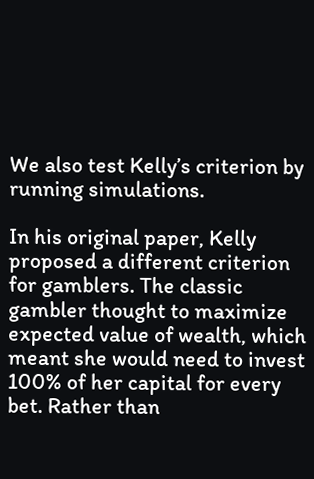We also test Kelly’s criterion by running simulations.

In his original paper, Kelly proposed a different criterion for gamblers. The classic gambler thought to maximize expected value of wealth, which meant she would need to invest 100% of her capital for every bet. Rather than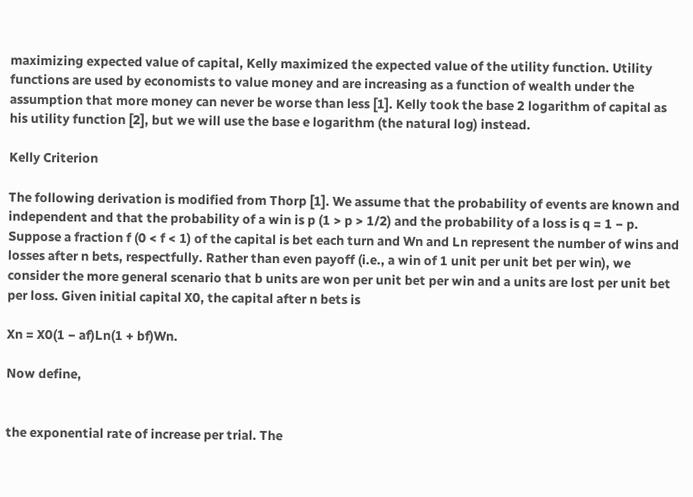maximizing expected value of capital, Kelly maximized the expected value of the utility function. Utility functions are used by economists to value money and are increasing as a function of wealth under the assumption that more money can never be worse than less [1]. Kelly took the base 2 logarithm of capital as his utility function [2], but we will use the base e logarithm (the natural log) instead.

Kelly Criterion

The following derivation is modified from Thorp [1]. We assume that the probability of events are known and independent and that the probability of a win is p (1 > p > 1/2) and the probability of a loss is q = 1 − p. Suppose a fraction f (0 < f < 1) of the capital is bet each turn and Wn and Ln represent the number of wins and losses after n bets, respectfully. Rather than even payoff (i.e., a win of 1 unit per unit bet per win), we consider the more general scenario that b units are won per unit bet per win and a units are lost per unit bet per loss. Given initial capital X0, the capital after n bets is

Xn = X0(1 − af)Ln(1 + bf)Wn.

Now define,


the exponential rate of increase per trial. The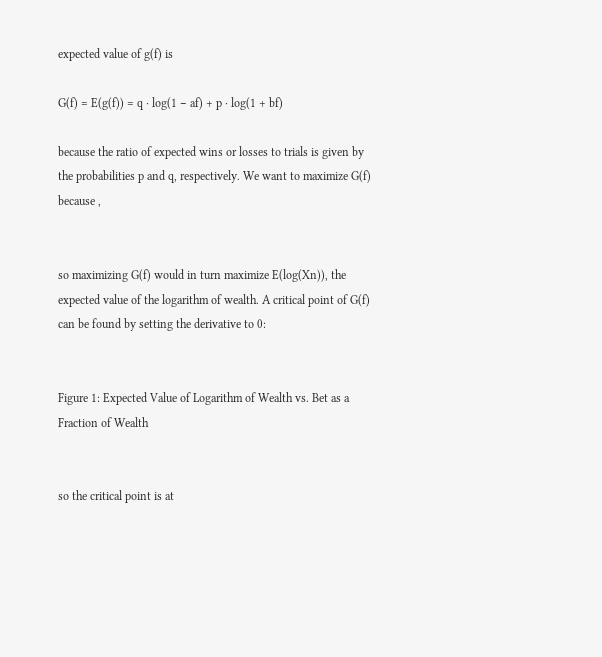expected value of g(f) is

G(f) = E(g(f)) = q · log(1 − af) + p · log(1 + bf)

because the ratio of expected wins or losses to trials is given by the probabilities p and q, respectively. We want to maximize G(f) because ,


so maximizing G(f) would in turn maximize E(log(Xn)), the expected value of the logarithm of wealth. A critical point of G(f) can be found by setting the derivative to 0:


Figure 1: Expected Value of Logarithm of Wealth vs. Bet as a Fraction of Wealth


so the critical point is at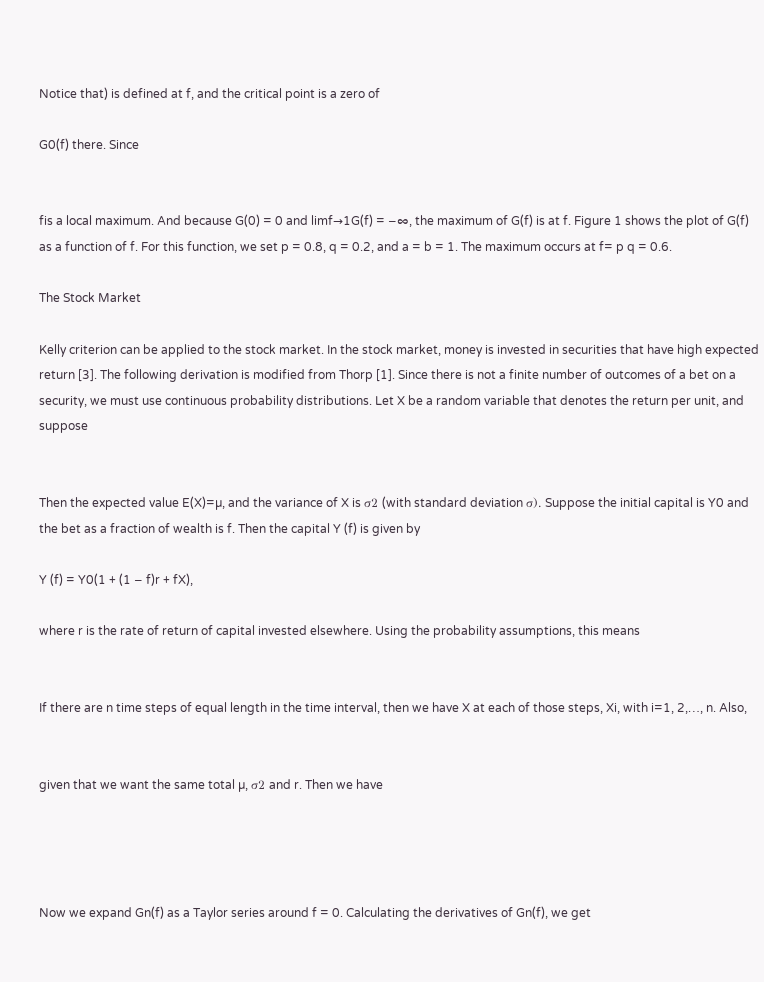Notice that) is defined at f, and the critical point is a zero of

G0(f) there. Since


fis a local maximum. And because G(0) = 0 and limf→1G(f) = −∞, the maximum of G(f) is at f. Figure 1 shows the plot of G(f) as a function of f. For this function, we set p = 0.8, q = 0.2, and a = b = 1. The maximum occurs at f= p q = 0.6.

The Stock Market

Kelly criterion can be applied to the stock market. In the stock market, money is invested in securities that have high expected return [3]. The following derivation is modified from Thorp [1]. Since there is not a finite number of outcomes of a bet on a security, we must use continuous probability distributions. Let X be a random variable that denotes the return per unit, and suppose


Then the expected value E(X)=µ, and the variance of X is σ2 (with standard deviation σ). Suppose the initial capital is Y0 and the bet as a fraction of wealth is f. Then the capital Y (f) is given by

Y (f) = Y0(1 + (1 − f)r + fX),

where r is the rate of return of capital invested elsewhere. Using the probability assumptions, this means


If there are n time steps of equal length in the time interval, then we have X at each of those steps, Xi, with i=1, 2,…, n. Also,


given that we want the same total µ, σ2 and r. Then we have




Now we expand Gn(f) as a Taylor series around f = 0. Calculating the derivatives of Gn(f), we get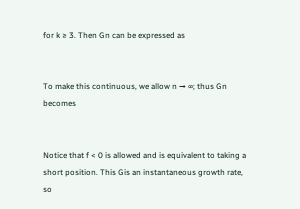for k ≥ 3. Then Gn can be expressed as


To make this continuous, we allow n → ∞; thus Gn becomes


Notice that f < 0 is allowed and is equivalent to taking a short position. This Gis an instantaneous growth rate, so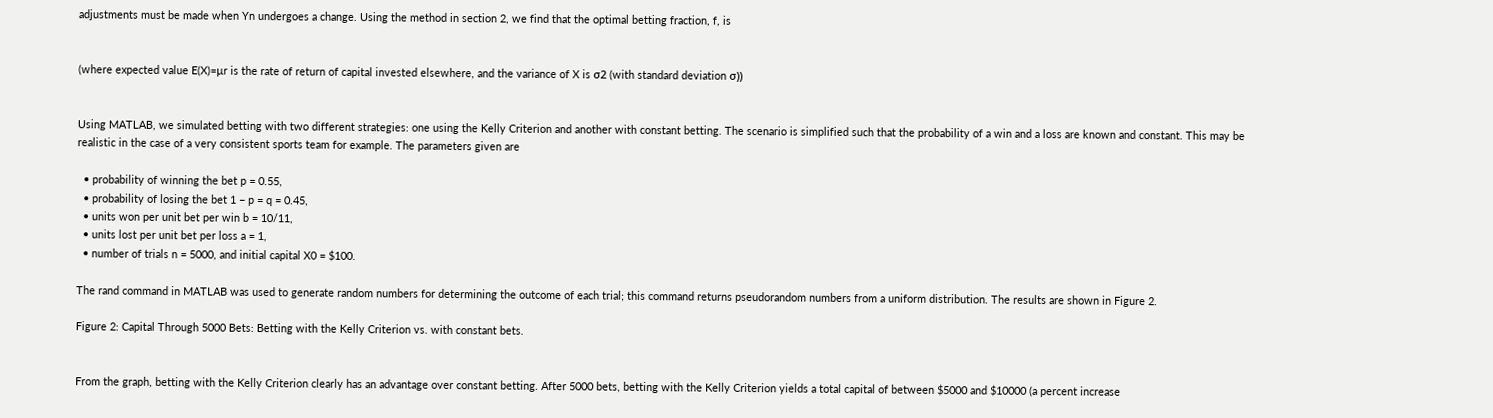adjustments must be made when Yn undergoes a change. Using the method in section 2, we find that the optimal betting fraction, f, is


(where expected value E(X)=µr is the rate of return of capital invested elsewhere, and the variance of X is σ2 (with standard deviation σ))


Using MATLAB, we simulated betting with two different strategies: one using the Kelly Criterion and another with constant betting. The scenario is simplified such that the probability of a win and a loss are known and constant. This may be realistic in the case of a very consistent sports team for example. The parameters given are

  • probability of winning the bet p = 0.55,
  • probability of losing the bet 1 − p = q = 0.45,
  • units won per unit bet per win b = 10/11,
  • units lost per unit bet per loss a = 1,
  • number of trials n = 5000, and initial capital X0 = $100.

The rand command in MATLAB was used to generate random numbers for determining the outcome of each trial; this command returns pseudorandom numbers from a uniform distribution. The results are shown in Figure 2.

Figure 2: Capital Through 5000 Bets: Betting with the Kelly Criterion vs. with constant bets.


From the graph, betting with the Kelly Criterion clearly has an advantage over constant betting. After 5000 bets, betting with the Kelly Criterion yields a total capital of between $5000 and $10000 (a percent increase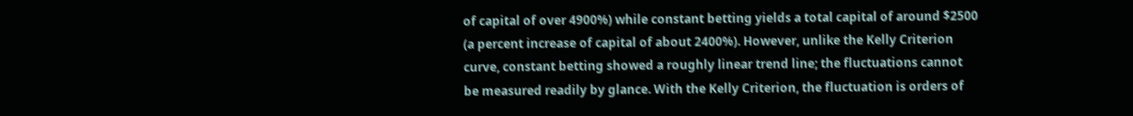of capital of over 4900%) while constant betting yields a total capital of around $2500 (a percent increase of capital of about 2400%). However, unlike the Kelly Criterion curve, constant betting showed a roughly linear trend line; the fluctuations cannot be measured readily by glance. With the Kelly Criterion, the fluctuation is orders of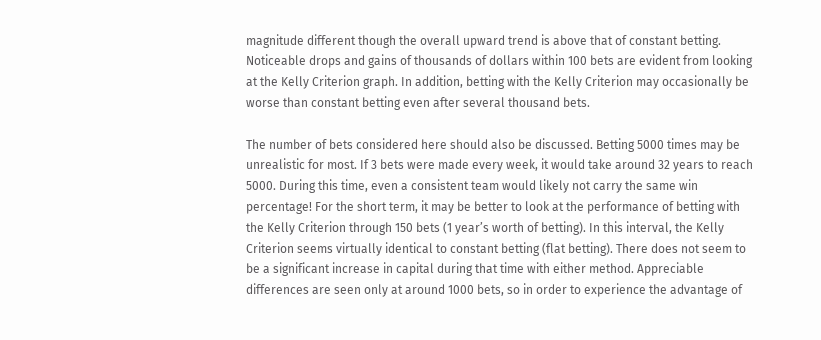magnitude different though the overall upward trend is above that of constant betting. Noticeable drops and gains of thousands of dollars within 100 bets are evident from looking at the Kelly Criterion graph. In addition, betting with the Kelly Criterion may occasionally be worse than constant betting even after several thousand bets.

The number of bets considered here should also be discussed. Betting 5000 times may be unrealistic for most. If 3 bets were made every week, it would take around 32 years to reach 5000. During this time, even a consistent team would likely not carry the same win percentage! For the short term, it may be better to look at the performance of betting with the Kelly Criterion through 150 bets (1 year’s worth of betting). In this interval, the Kelly Criterion seems virtually identical to constant betting (flat betting). There does not seem to be a significant increase in capital during that time with either method. Appreciable differences are seen only at around 1000 bets, so in order to experience the advantage of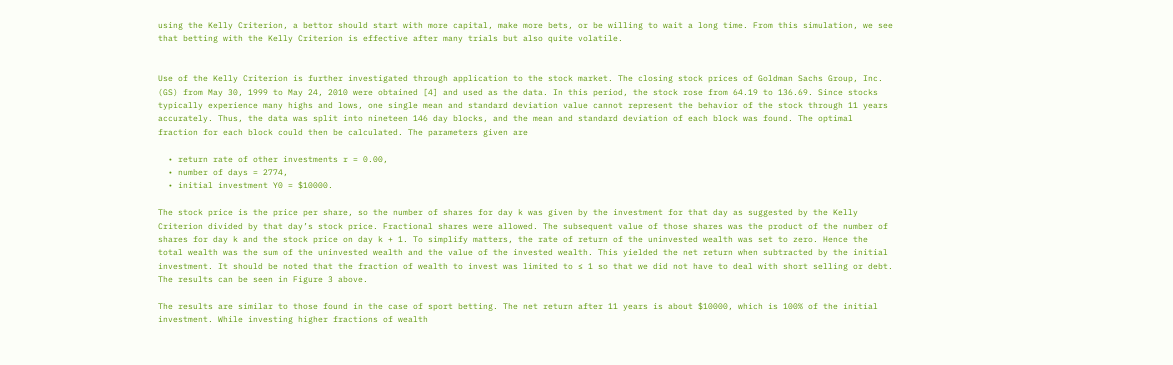using the Kelly Criterion, a bettor should start with more capital, make more bets, or be willing to wait a long time. From this simulation, we see that betting with the Kelly Criterion is effective after many trials but also quite volatile.


Use of the Kelly Criterion is further investigated through application to the stock market. The closing stock prices of Goldman Sachs Group, Inc. (GS) from May 30, 1999 to May 24, 2010 were obtained [4] and used as the data. In this period, the stock rose from 64.19 to 136.69. Since stocks typically experience many highs and lows, one single mean and standard deviation value cannot represent the behavior of the stock through 11 years accurately. Thus, the data was split into nineteen 146 day blocks, and the mean and standard deviation of each block was found. The optimal fraction for each block could then be calculated. The parameters given are

  • return rate of other investments r = 0.00,
  • number of days = 2774,
  • initial investment Y0 = $10000.

The stock price is the price per share, so the number of shares for day k was given by the investment for that day as suggested by the Kelly Criterion divided by that day’s stock price. Fractional shares were allowed. The subsequent value of those shares was the product of the number of shares for day k and the stock price on day k + 1. To simplify matters, the rate of return of the uninvested wealth was set to zero. Hence the total wealth was the sum of the uninvested wealth and the value of the invested wealth. This yielded the net return when subtracted by the initial investment. It should be noted that the fraction of wealth to invest was limited to ≤ 1 so that we did not have to deal with short selling or debt. The results can be seen in Figure 3 above.

The results are similar to those found in the case of sport betting. The net return after 11 years is about $10000, which is 100% of the initial investment. While investing higher fractions of wealth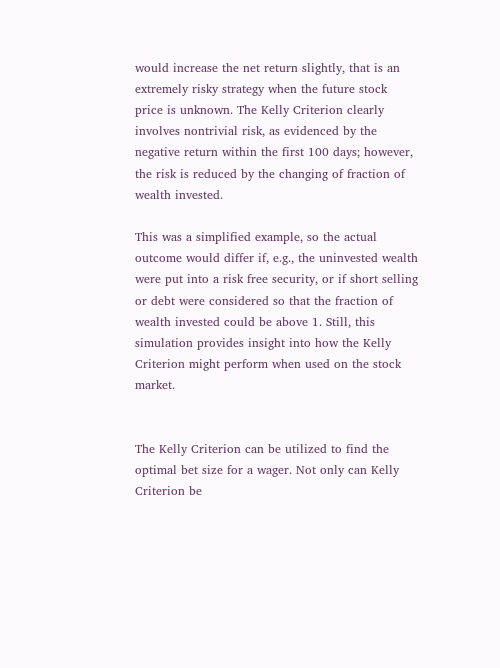would increase the net return slightly, that is an extremely risky strategy when the future stock price is unknown. The Kelly Criterion clearly involves nontrivial risk, as evidenced by the negative return within the first 100 days; however, the risk is reduced by the changing of fraction of wealth invested.

This was a simplified example, so the actual outcome would differ if, e.g., the uninvested wealth were put into a risk free security, or if short selling or debt were considered so that the fraction of wealth invested could be above 1. Still, this simulation provides insight into how the Kelly Criterion might perform when used on the stock market.


The Kelly Criterion can be utilized to find the optimal bet size for a wager. Not only can Kelly Criterion be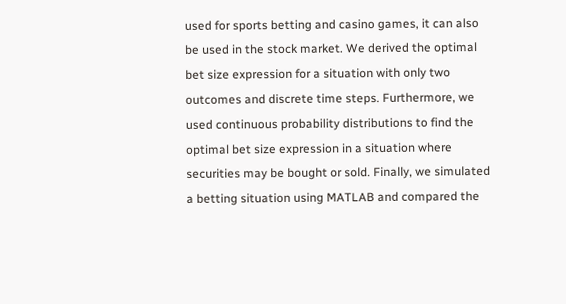used for sports betting and casino games, it can also be used in the stock market. We derived the optimal bet size expression for a situation with only two outcomes and discrete time steps. Furthermore, we used continuous probability distributions to find the optimal bet size expression in a situation where securities may be bought or sold. Finally, we simulated a betting situation using MATLAB and compared the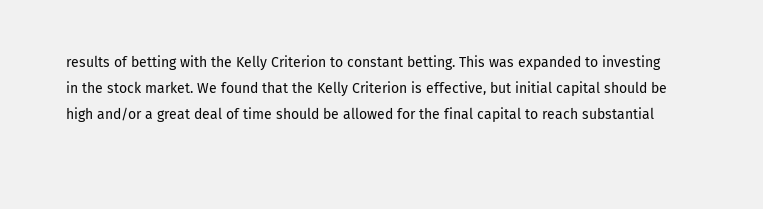results of betting with the Kelly Criterion to constant betting. This was expanded to investing in the stock market. We found that the Kelly Criterion is effective, but initial capital should be high and/or a great deal of time should be allowed for the final capital to reach substantial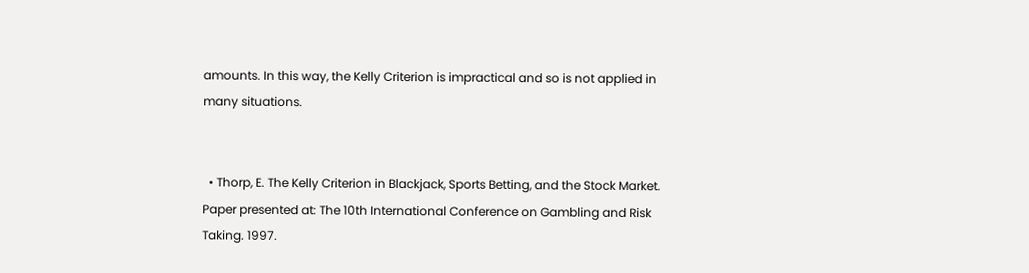amounts. In this way, the Kelly Criterion is impractical and so is not applied in many situations.


  • Thorp, E. The Kelly Criterion in Blackjack, Sports Betting, and the Stock Market. Paper presented at: The 10th International Conference on Gambling and Risk Taking. 1997.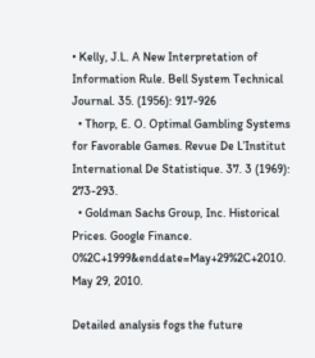• Kelly, J.L. A New Interpretation of Information Rule. Bell System Technical Journal. 35. (1956): 917-926
  • Thorp, E. O. Optimal Gambling Systems for Favorable Games. Revue De L’Institut International De Statistique. 37. 3 (1969): 273-293.
  • Goldman Sachs Group, Inc. Historical Prices. Google Finance. 0%2C+1999&enddate=May+29%2C+2010. May 29, 2010.

Detailed analysis fogs the future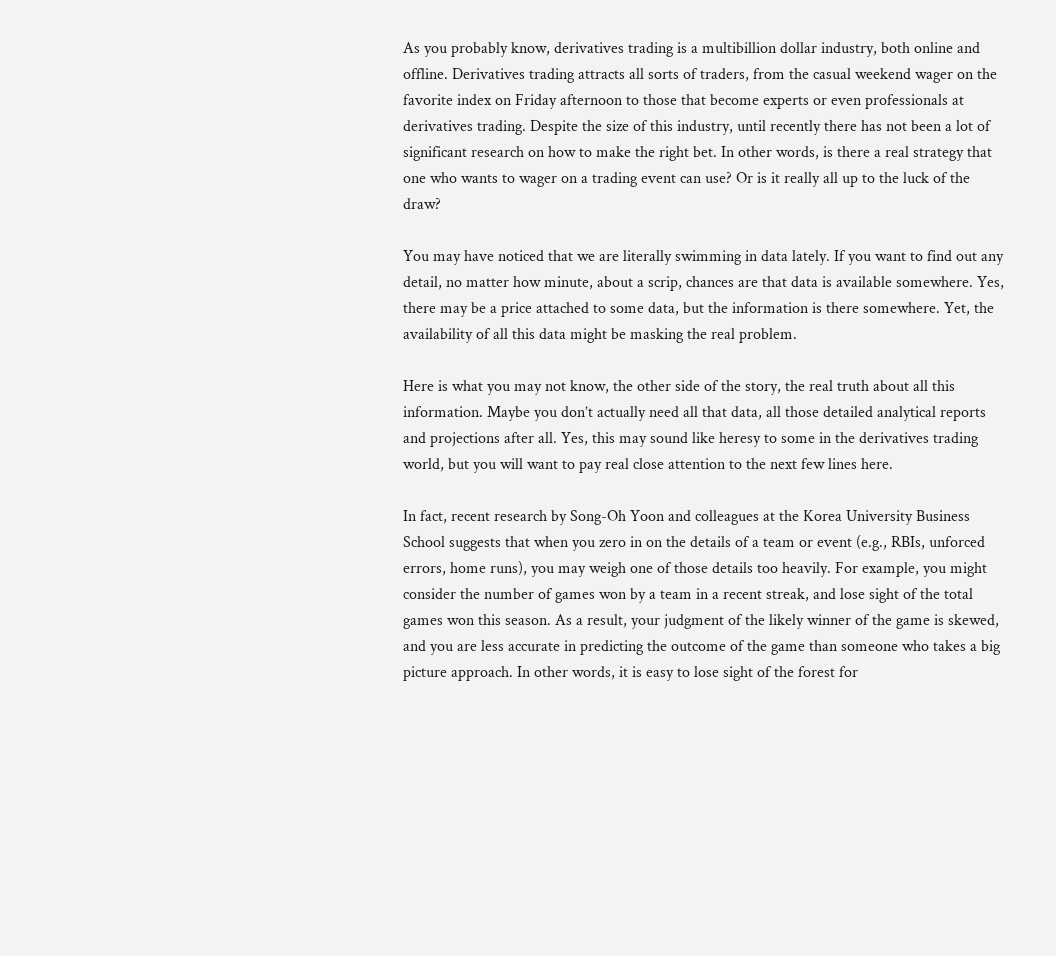As you probably know, derivatives trading is a multibillion dollar industry, both online and offline. Derivatives trading attracts all sorts of traders, from the casual weekend wager on the favorite index on Friday afternoon to those that become experts or even professionals at derivatives trading. Despite the size of this industry, until recently there has not been a lot of significant research on how to make the right bet. In other words, is there a real strategy that one who wants to wager on a trading event can use? Or is it really all up to the luck of the draw?

You may have noticed that we are literally swimming in data lately. If you want to find out any detail, no matter how minute, about a scrip, chances are that data is available somewhere. Yes, there may be a price attached to some data, but the information is there somewhere. Yet, the availability of all this data might be masking the real problem.

Here is what you may not know, the other side of the story, the real truth about all this information. Maybe you don’t actually need all that data, all those detailed analytical reports and projections after all. Yes, this may sound like heresy to some in the derivatives trading world, but you will want to pay real close attention to the next few lines here.

In fact, recent research by Song-Oh Yoon and colleagues at the Korea University Business School suggests that when you zero in on the details of a team or event (e.g., RBIs, unforced errors, home runs), you may weigh one of those details too heavily. For example, you might consider the number of games won by a team in a recent streak, and lose sight of the total games won this season. As a result, your judgment of the likely winner of the game is skewed, and you are less accurate in predicting the outcome of the game than someone who takes a big picture approach. In other words, it is easy to lose sight of the forest for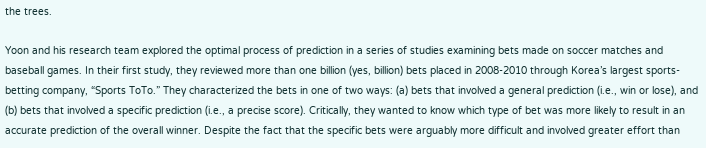the trees.

Yoon and his research team explored the optimal process of prediction in a series of studies examining bets made on soccer matches and baseball games. In their first study, they reviewed more than one billion (yes, billion) bets placed in 2008-2010 through Korea’s largest sports-betting company, “Sports ToTo.” They characterized the bets in one of two ways: (a) bets that involved a general prediction (i.e., win or lose), and (b) bets that involved a specific prediction (i.e., a precise score). Critically, they wanted to know which type of bet was more likely to result in an accurate prediction of the overall winner. Despite the fact that the specific bets were arguably more difficult and involved greater effort than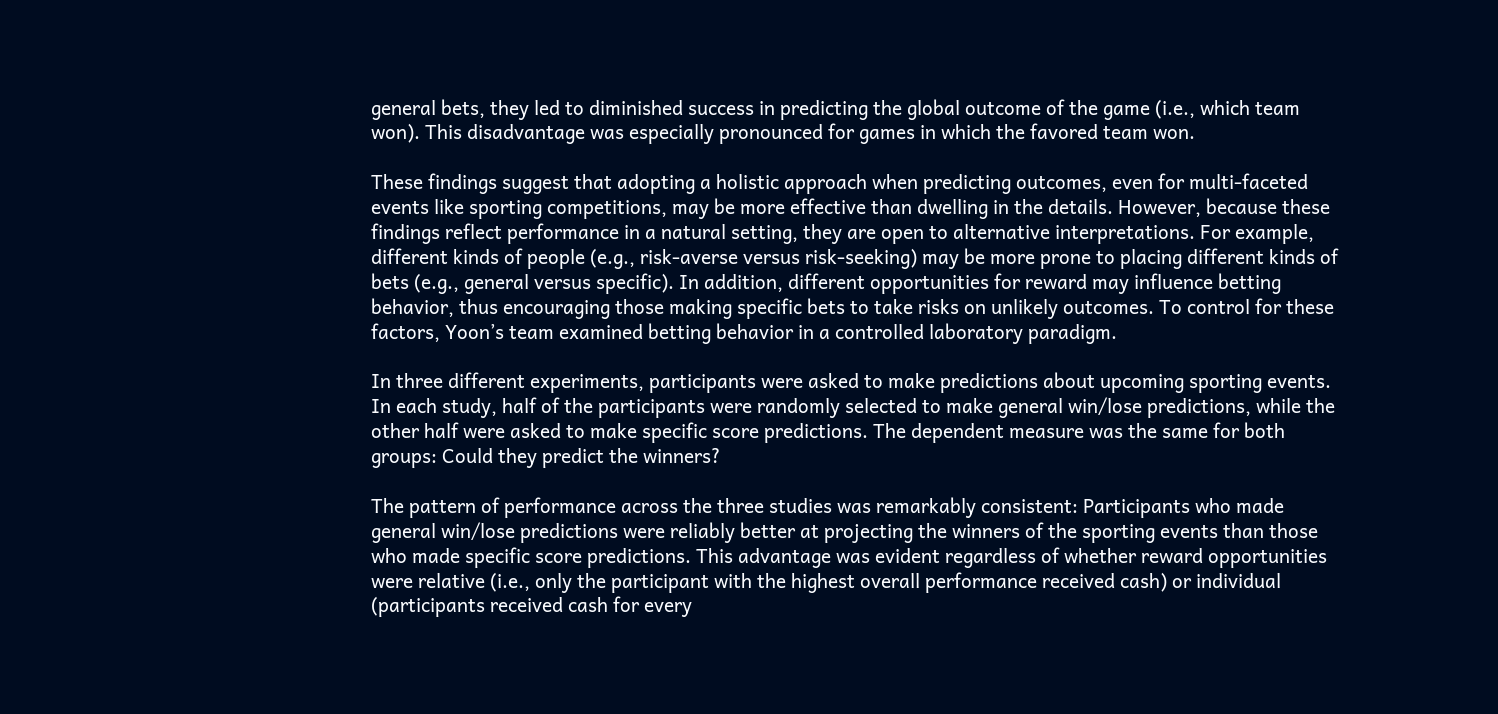general bets, they led to diminished success in predicting the global outcome of the game (i.e., which team won). This disadvantage was especially pronounced for games in which the favored team won.

These findings suggest that adopting a holistic approach when predicting outcomes, even for multi-faceted events like sporting competitions, may be more effective than dwelling in the details. However, because these findings reflect performance in a natural setting, they are open to alternative interpretations. For example, different kinds of people (e.g., risk-averse versus risk-seeking) may be more prone to placing different kinds of bets (e.g., general versus specific). In addition, different opportunities for reward may influence betting behavior, thus encouraging those making specific bets to take risks on unlikely outcomes. To control for these factors, Yoon’s team examined betting behavior in a controlled laboratory paradigm.

In three different experiments, participants were asked to make predictions about upcoming sporting events. In each study, half of the participants were randomly selected to make general win/lose predictions, while the other half were asked to make specific score predictions. The dependent measure was the same for both groups: Could they predict the winners?

The pattern of performance across the three studies was remarkably consistent: Participants who made general win/lose predictions were reliably better at projecting the winners of the sporting events than those who made specific score predictions. This advantage was evident regardless of whether reward opportunities were relative (i.e., only the participant with the highest overall performance received cash) or individual (participants received cash for every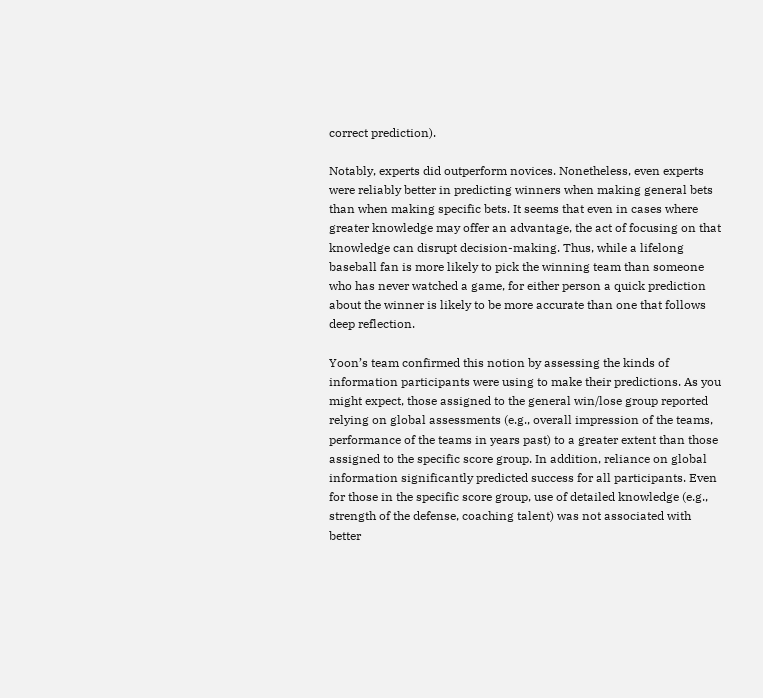correct prediction).

Notably, experts did outperform novices. Nonetheless, even experts were reliably better in predicting winners when making general bets than when making specific bets. It seems that even in cases where greater knowledge may offer an advantage, the act of focusing on that knowledge can disrupt decision-making. Thus, while a lifelong baseball fan is more likely to pick the winning team than someone who has never watched a game, for either person a quick prediction about the winner is likely to be more accurate than one that follows deep reflection.

Yoon’s team confirmed this notion by assessing the kinds of information participants were using to make their predictions. As you might expect, those assigned to the general win/lose group reported relying on global assessments (e.g., overall impression of the teams, performance of the teams in years past) to a greater extent than those assigned to the specific score group. In addition, reliance on global information significantly predicted success for all participants. Even for those in the specific score group, use of detailed knowledge (e.g., strength of the defense, coaching talent) was not associated with better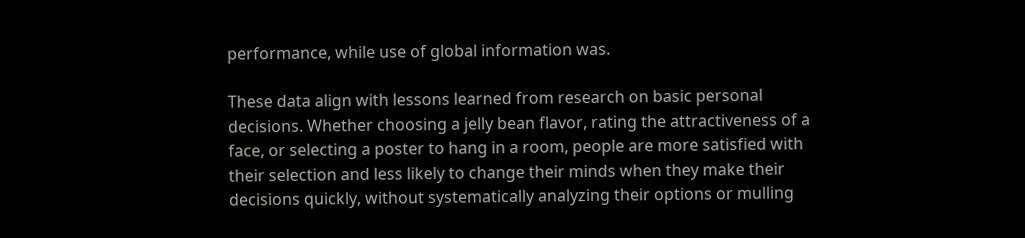performance, while use of global information was.

These data align with lessons learned from research on basic personal decisions. Whether choosing a jelly bean flavor, rating the attractiveness of a face, or selecting a poster to hang in a room, people are more satisfied with their selection and less likely to change their minds when they make their decisions quickly, without systematically analyzing their options or mulling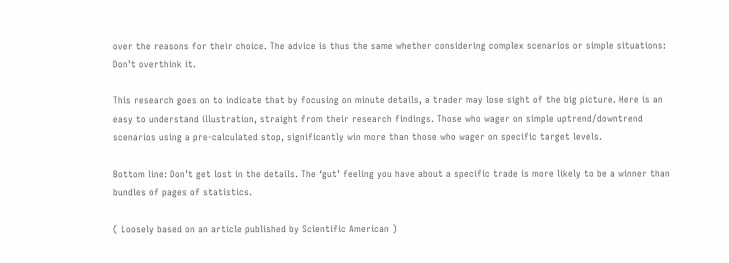over the reasons for their choice. The advice is thus the same whether considering complex scenarios or simple situations: Don’t overthink it.

This research goes on to indicate that by focusing on minute details, a trader may lose sight of the big picture. Here is an easy to understand illustration, straight from their research findings. Those who wager on simple uptrend/downtrend scenarios using a pre-calculated stop, significantly win more than those who wager on specific target levels.

Bottom line: Don’t get lost in the details. The ‘gut’ feeling you have about a specific trade is more likely to be a winner than bundles of pages of statistics.

( Loosely based on an article published by Scientific American )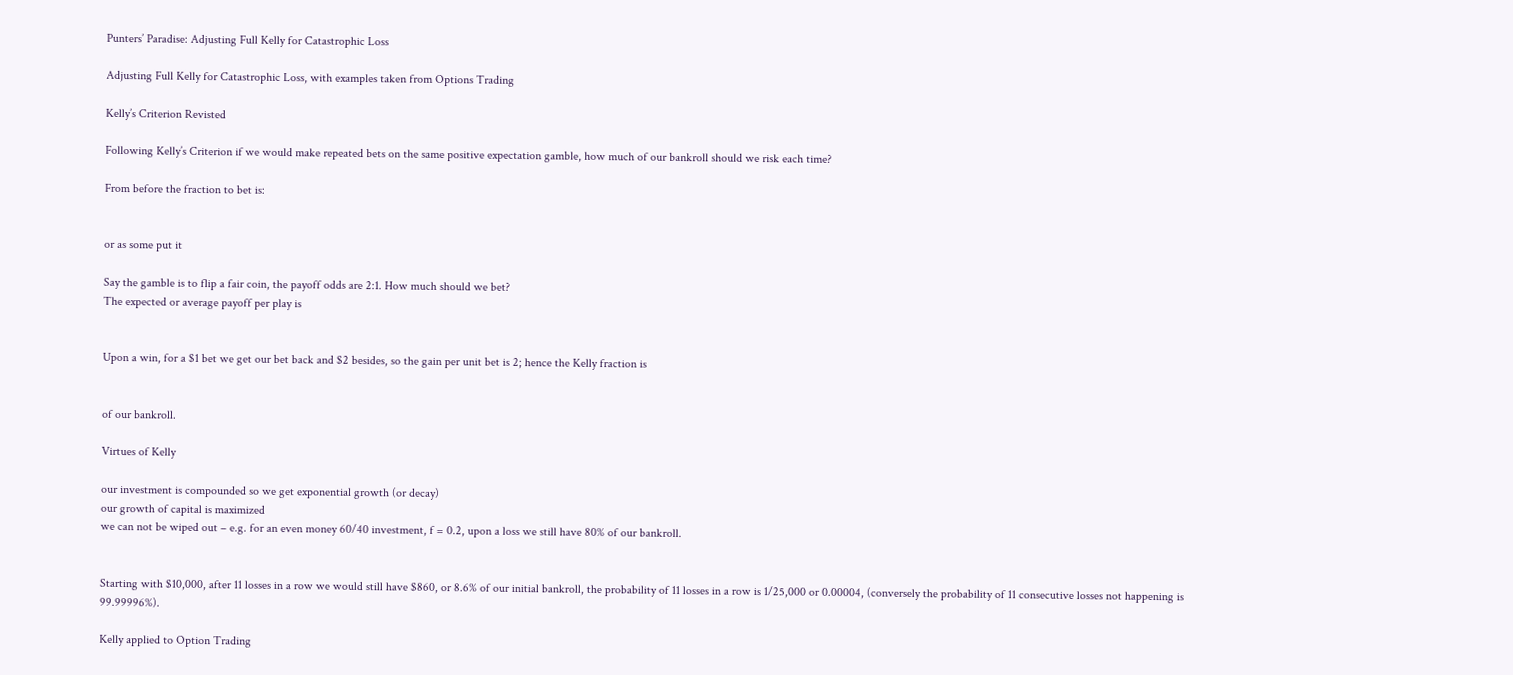Punters’ Paradise: Adjusting Full Kelly for Catastrophic Loss

Adjusting Full Kelly for Catastrophic Loss, with examples taken from Options Trading

Kelly’s Criterion Revisted

Following Kelly’s Criterion if we would make repeated bets on the same positive expectation gamble, how much of our bankroll should we risk each time?

From before the fraction to bet is:


or as some put it

Say the gamble is to flip a fair coin, the payoff odds are 2:1. How much should we bet?
The expected or average payoff per play is


Upon a win, for a $1 bet we get our bet back and $2 besides, so the gain per unit bet is 2; hence the Kelly fraction is


of our bankroll.

Virtues of Kelly

our investment is compounded so we get exponential growth (or decay)
our growth of capital is maximized
we can not be wiped out – e.g. for an even money 60/40 investment, f = 0.2, upon a loss we still have 80% of our bankroll.


Starting with $10,000, after 11 losses in a row we would still have $860, or 8.6% of our initial bankroll, the probability of 11 losses in a row is 1/25,000 or 0.00004, (conversely the probability of 11 consecutive losses not happening is 99.99996%).

Kelly applied to Option Trading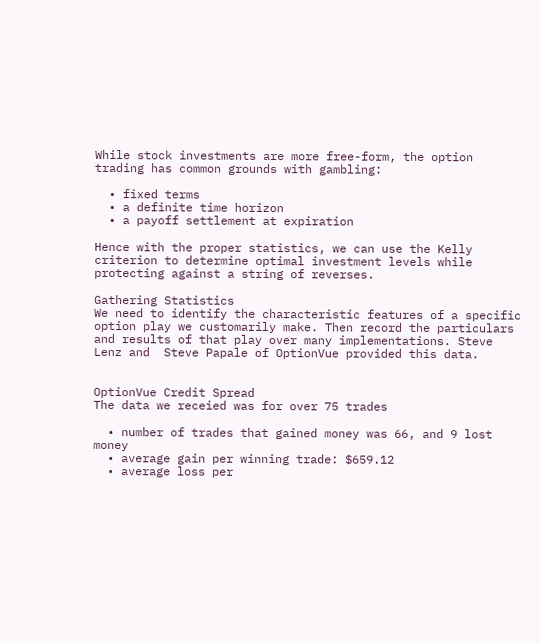While stock investments are more free-form, the option trading has common grounds with gambling:

  • fixed terms
  • a definite time horizon
  • a payoff settlement at expiration

Hence with the proper statistics, we can use the Kelly criterion to determine optimal investment levels while protecting against a string of reverses.

Gathering Statistics
We need to identify the characteristic features of a specific option play we customarily make. Then record the particulars and results of that play over many implementations. Steve Lenz and  Steve Papale of OptionVue provided this data.


OptionVue Credit Spread
The data we receied was for over 75 trades

  • number of trades that gained money was 66, and 9 lost money
  • average gain per winning trade: $659.12
  • average loss per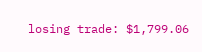losing trade: $1,799.06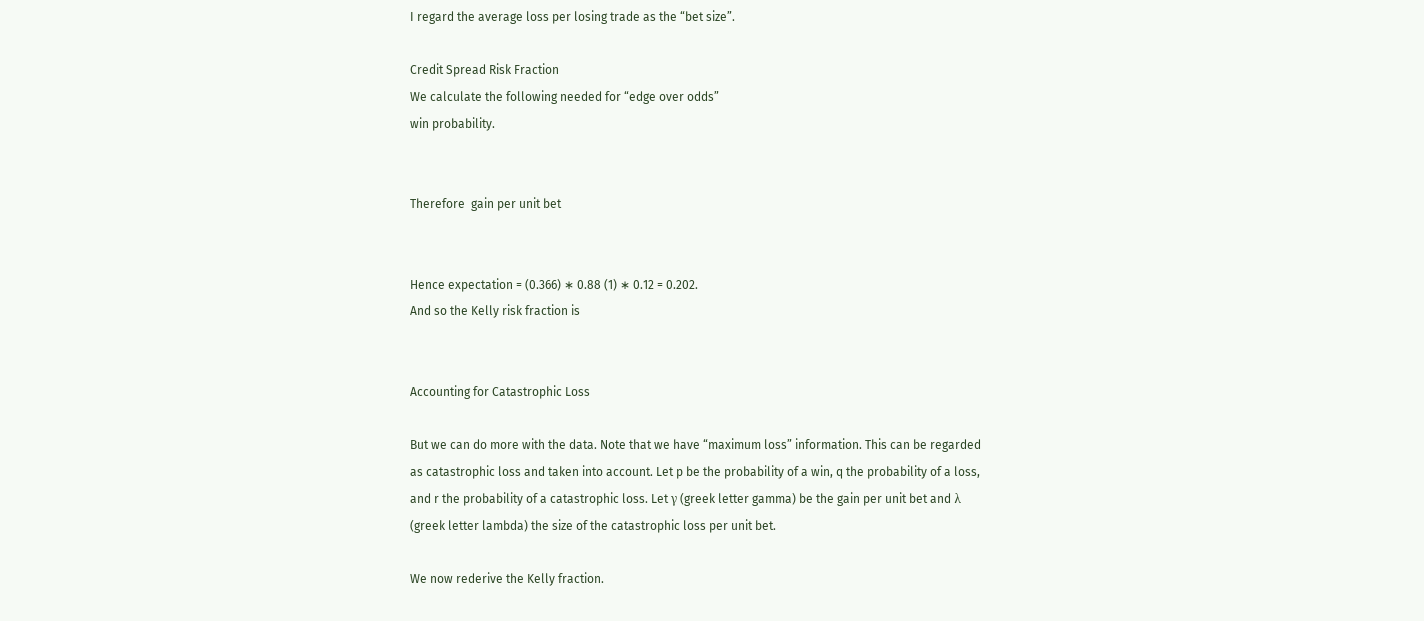I regard the average loss per losing trade as the “bet size”.

Credit Spread Risk Fraction
We calculate the following needed for “edge over odds”
win probability.


Therefore  gain per unit bet


Hence expectation = (0.366) ∗ 0.88 (1) ∗ 0.12 = 0.202.
And so the Kelly risk fraction is


Accounting for Catastrophic Loss

But we can do more with the data. Note that we have “maximum loss” information. This can be regarded as catastrophic loss and taken into account. Let p be the probability of a win, q the probability of a loss, and r the probability of a catastrophic loss. Let γ (greek letter gamma) be the gain per unit bet and λ (greek letter lambda) the size of the catastrophic loss per unit bet.

We now rederive the Kelly fraction.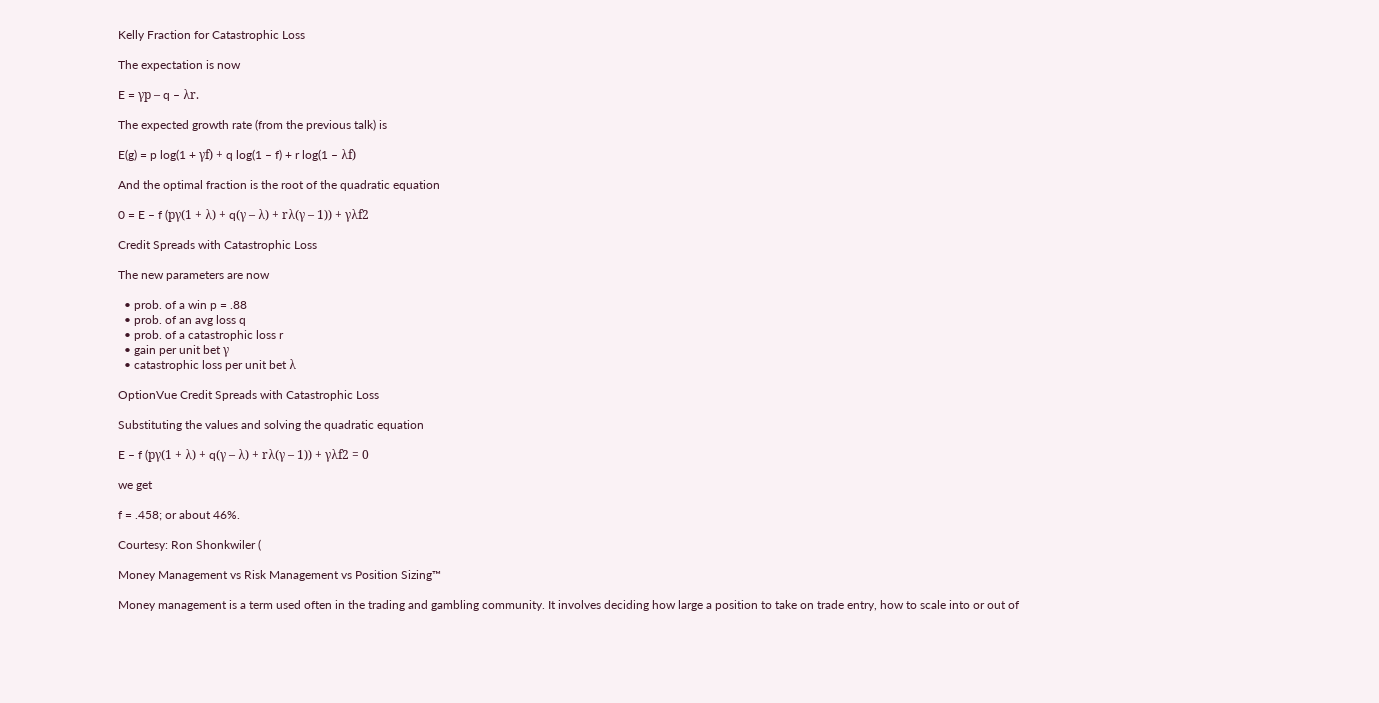Kelly Fraction for Catastrophic Loss

The expectation is now

E = γp – q – λr.

The expected growth rate (from the previous talk) is

E(g) = p log(1 + γf) + q log(1 – f) + r log(1 – λf)

And the optimal fraction is the root of the quadratic equation

0 = E – f (pγ(1 + λ) + q(γ – λ) + rλ(γ – 1)) + γλf2

Credit Spreads with Catastrophic Loss

The new parameters are now

  • prob. of a win p = .88
  • prob. of an avg loss q
  • prob. of a catastrophic loss r
  • gain per unit bet γ
  • catastrophic loss per unit bet λ

OptionVue Credit Spreads with Catastrophic Loss

Substituting the values and solving the quadratic equation

E – f (pγ(1 + λ) + q(γ – λ) + rλ(γ – 1)) + γλf2 = 0

we get

f = .458; or about 46%.

Courtesy: Ron Shonkwiler (

Money Management vs Risk Management vs Position Sizing™

Money management is a term used often in the trading and gambling community. It involves deciding how large a position to take on trade entry, how to scale into or out of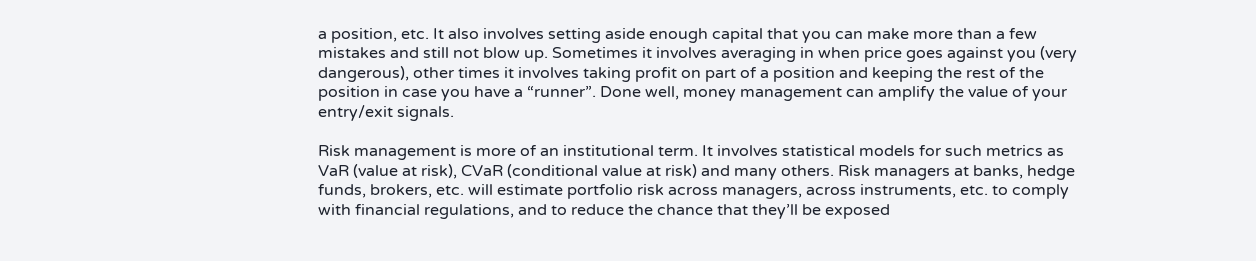a position, etc. It also involves setting aside enough capital that you can make more than a few mistakes and still not blow up. Sometimes it involves averaging in when price goes against you (very dangerous), other times it involves taking profit on part of a position and keeping the rest of the position in case you have a “runner”. Done well, money management can amplify the value of your entry/exit signals.

Risk management is more of an institutional term. It involves statistical models for such metrics as VaR (value at risk), CVaR (conditional value at risk) and many others. Risk managers at banks, hedge funds, brokers, etc. will estimate portfolio risk across managers, across instruments, etc. to comply with financial regulations, and to reduce the chance that they’ll be exposed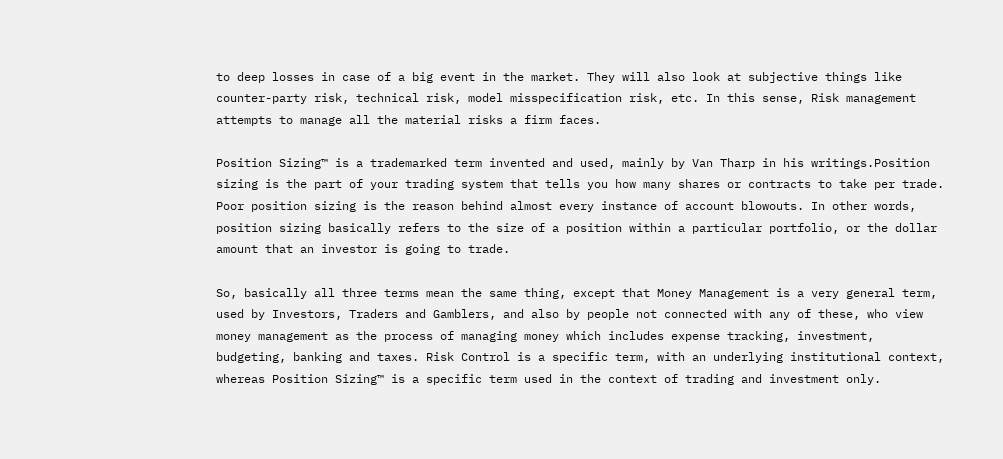to deep losses in case of a big event in the market. They will also look at subjective things like counter-party risk, technical risk, model misspecification risk, etc. In this sense, Risk management attempts to manage all the material risks a firm faces.

Position Sizing™ is a trademarked term invented and used, mainly by Van Tharp in his writings.Position sizing is the part of your trading system that tells you how many shares or contracts to take per trade. Poor position sizing is the reason behind almost every instance of account blowouts. In other words, position sizing basically refers to the size of a position within a particular portfolio, or the dollar amount that an investor is going to trade.

So, basically all three terms mean the same thing, except that Money Management is a very general term, used by Investors, Traders and Gamblers, and also by people not connected with any of these, who view money management as the process of managing money which includes expense tracking, investment, budgeting, banking and taxes. Risk Control is a specific term, with an underlying institutional context, whereas Position Sizing™ is a specific term used in the context of trading and investment only.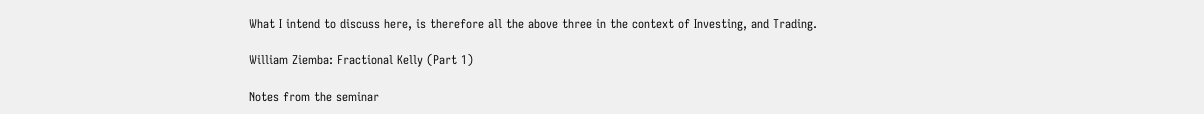What I intend to discuss here, is therefore all the above three in the context of Investing, and Trading.

William Ziemba: Fractional Kelly (Part 1)

Notes from the seminar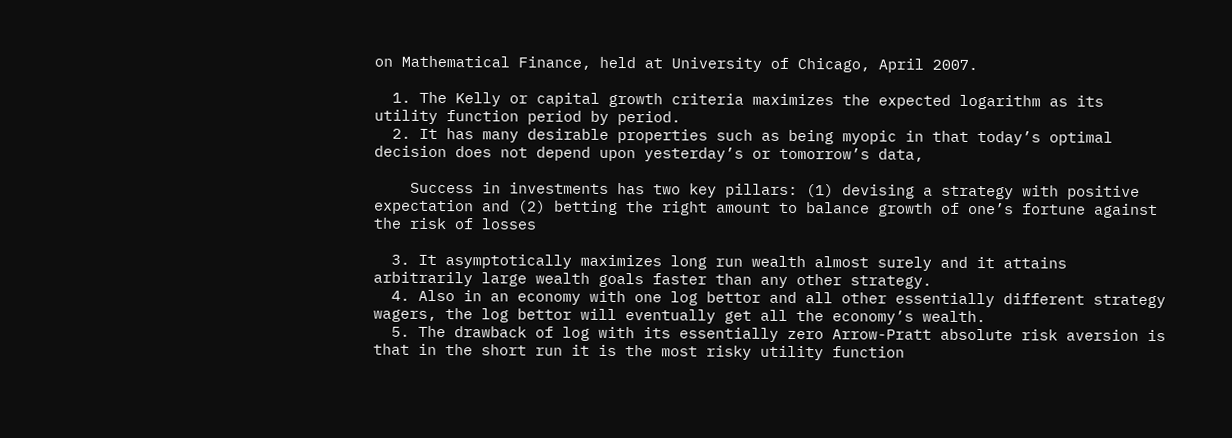on Mathematical Finance, held at University of Chicago, April 2007.

  1. The Kelly or capital growth criteria maximizes the expected logarithm as its utility function period by period.
  2. It has many desirable properties such as being myopic in that today’s optimal decision does not depend upon yesterday’s or tomorrow’s data,

    Success in investments has two key pillars: (1) devising a strategy with positive expectation and (2) betting the right amount to balance growth of one’s fortune against the risk of losses

  3. It asymptotically maximizes long run wealth almost surely and it attains arbitrarily large wealth goals faster than any other strategy.
  4. Also in an economy with one log bettor and all other essentially different strategy wagers, the log bettor will eventually get all the economy’s wealth.
  5. The drawback of log with its essentially zero Arrow-Pratt absolute risk aversion is that in the short run it is the most risky utility function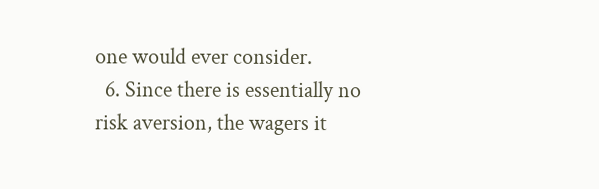one would ever consider.
  6. Since there is essentially no risk aversion, the wagers it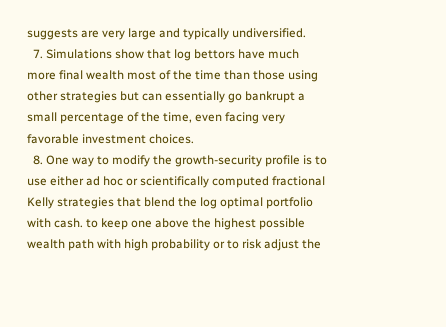suggests are very large and typically undiversified.
  7. Simulations show that log bettors have much more final wealth most of the time than those using other strategies but can essentially go bankrupt a small percentage of the time, even facing very favorable investment choices.
  8. One way to modify the growth-security profile is to use either ad hoc or scientifically computed fractional Kelly strategies that blend the log optimal portfolio with cash. to keep one above the highest possible wealth path with high probability or to risk adjust the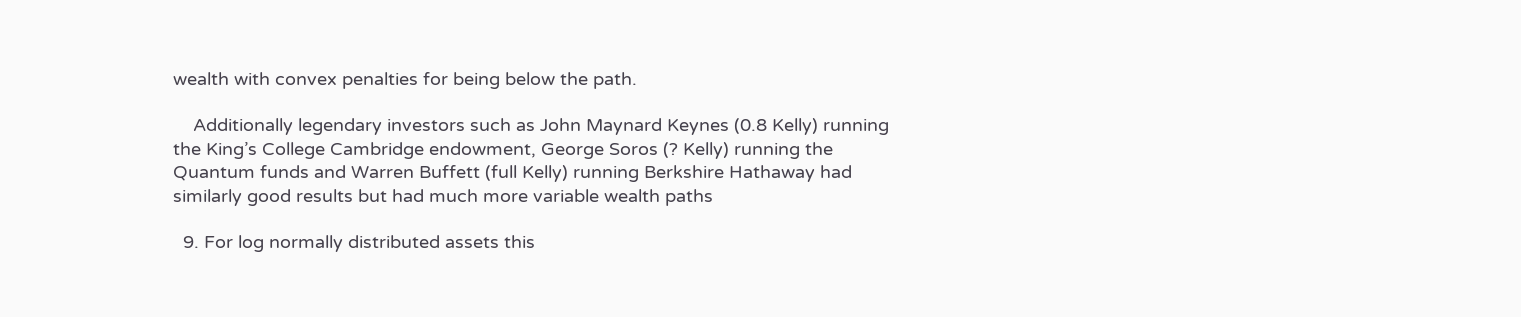wealth with convex penalties for being below the path.

    Additionally legendary investors such as John Maynard Keynes (0.8 Kelly) running the King’s College Cambridge endowment, George Soros (? Kelly) running the Quantum funds and Warren Buffett (full Kelly) running Berkshire Hathaway had similarly good results but had much more variable wealth paths

  9. For log normally distributed assets this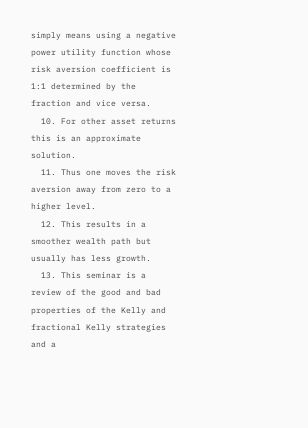simply means using a negative power utility function whose risk aversion coefficient is 1:1 determined by the fraction and vice versa.
  10. For other asset returns this is an approximate solution.
  11. Thus one moves the risk aversion away from zero to a higher level.
  12. This results in a smoother wealth path but usually has less growth.
  13. This seminar is a review of the good and bad properties of the Kelly and fractional Kelly strategies and a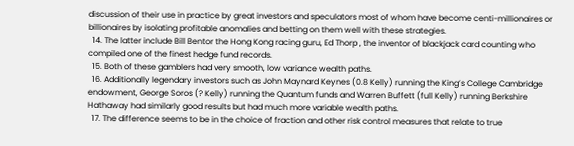discussion of their use in practice by great investors and speculators most of whom have become centi-millionaires or billionaires by isolating profitable anomalies and betting on them well with these strategies.
  14. The latter include Bill Bentor the Hong Kong racing guru, Ed Thorp , the inventor of blackjack card counting who compiled one of the finest hedge fund records.
  15. Both of these gamblers had very smooth, low variance wealth paths.
  16. Additionally legendary investors such as John Maynard Keynes (0.8 Kelly) running the King’s College Cambridge endowment, George Soros (? Kelly) running the Quantum funds and Warren Buffett (full Kelly) running Berkshire Hathaway had similarly good results but had much more variable wealth paths.
  17. The difference seems to be in the choice of fraction and other risk control measures that relate to true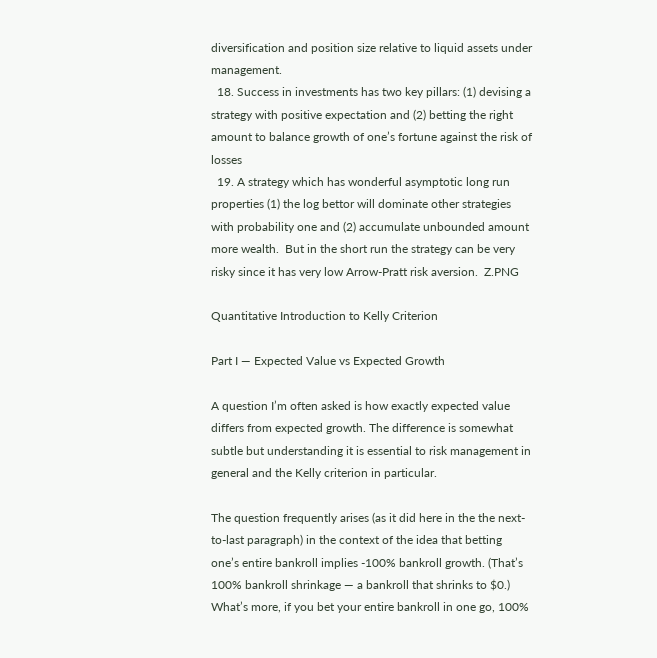diversification and position size relative to liquid assets under management.
  18. Success in investments has two key pillars: (1) devising a strategy with positive expectation and (2) betting the right amount to balance growth of one’s fortune against the risk of losses
  19. A strategy which has wonderful asymptotic long run properties (1) the log bettor will dominate other strategies with probability one and (2) accumulate unbounded amount more wealth.  But in the short run the strategy can be very risky since it has very low Arrow-Pratt risk aversion.  Z.PNG

Quantitative Introduction to Kelly Criterion

Part I — Expected Value vs Expected Growth

A question I’m often asked is how exactly expected value differs from expected growth. The difference is somewhat subtle but understanding it is essential to risk management in general and the Kelly criterion in particular.

The question frequently arises (as it did here in the the next-to-last paragraph) in the context of the idea that betting one’s entire bankroll implies -100% bankroll growth. (That’s 100% bankroll shrinkage — a bankroll that shrinks to $0.) What’s more, if you bet your entire bankroll in one go, 100%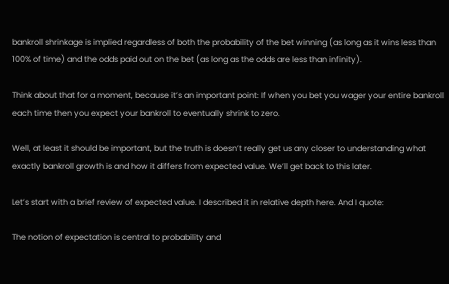bankroll shrinkage is implied regardless of both the probability of the bet winning (as long as it wins less than 100% of time) and the odds paid out on the bet (as long as the odds are less than infinity).

Think about that for a moment, because it’s an important point: If when you bet you wager your entire bankroll each time then you expect your bankroll to eventually shrink to zero.

Well, at least it should be important, but the truth is doesn’t really get us any closer to understanding what exactly bankroll growth is and how it differs from expected value. We’ll get back to this later.

Let’s start with a brief review of expected value. I described it in relative depth here. And I quote:

The notion of expectation is central to probability and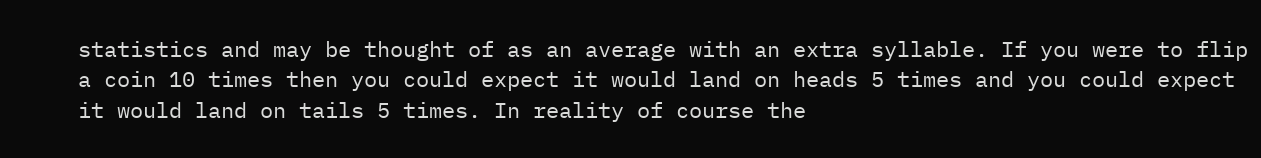statistics and may be thought of as an average with an extra syllable. If you were to flip a coin 10 times then you could expect it would land on heads 5 times and you could expect it would land on tails 5 times. In reality of course the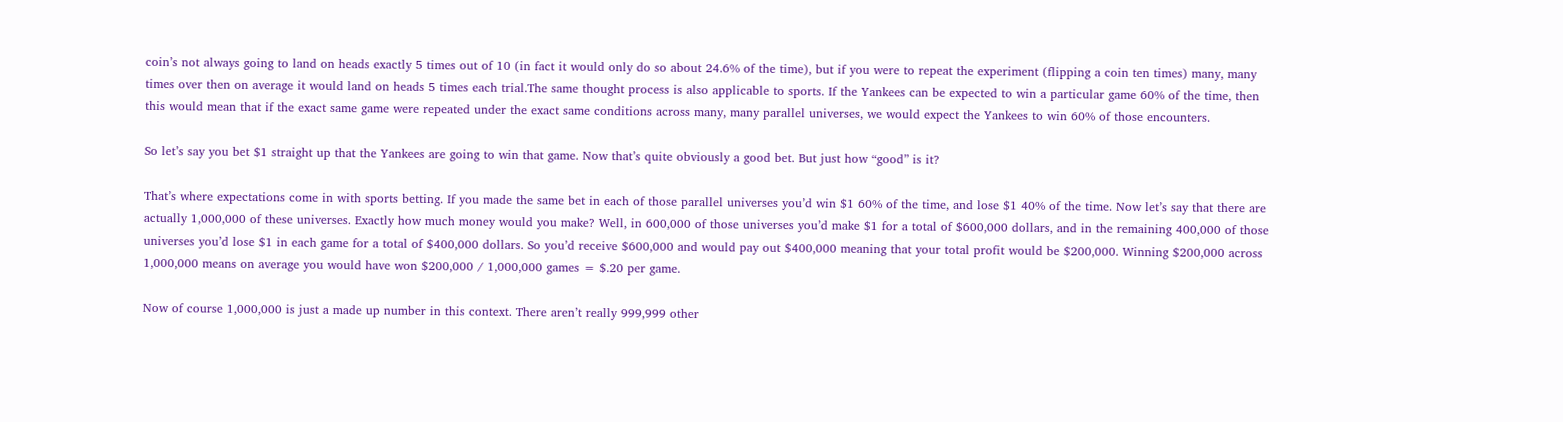coin’s not always going to land on heads exactly 5 times out of 10 (in fact it would only do so about 24.6% of the time), but if you were to repeat the experiment (flipping a coin ten times) many, many times over then on average it would land on heads 5 times each trial.The same thought process is also applicable to sports. If the Yankees can be expected to win a particular game 60% of the time, then this would mean that if the exact same game were repeated under the exact same conditions across many, many parallel universes, we would expect the Yankees to win 60% of those encounters.

So let’s say you bet $1 straight up that the Yankees are going to win that game. Now that’s quite obviously a good bet. But just how “good” is it?

That’s where expectations come in with sports betting. If you made the same bet in each of those parallel universes you’d win $1 60% of the time, and lose $1 40% of the time. Now let’s say that there are actually 1,000,000 of these universes. Exactly how much money would you make? Well, in 600,000 of those universes you’d make $1 for a total of $600,000 dollars, and in the remaining 400,000 of those universes you’d lose $1 in each game for a total of $400,000 dollars. So you’d receive $600,000 and would pay out $400,000 meaning that your total profit would be $200,000. Winning $200,000 across 1,000,000 means on average you would have won $200,000 / 1,000,000 games = $.20 per game.

Now of course 1,000,000 is just a made up number in this context. There aren’t really 999,999 other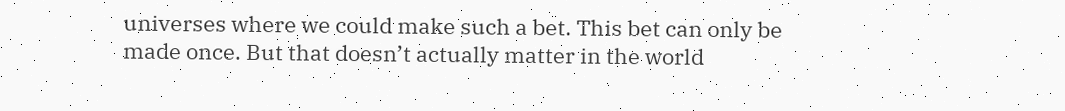universes where we could make such a bet. This bet can only be made once. But that doesn’t actually matter in the world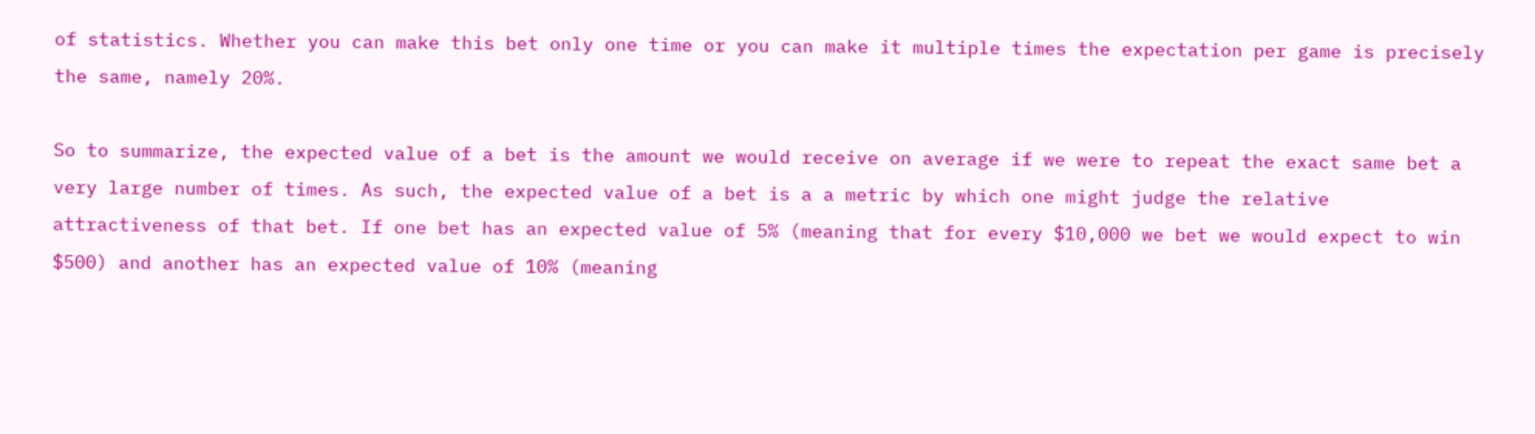of statistics. Whether you can make this bet only one time or you can make it multiple times the expectation per game is precisely the same, namely 20%.

So to summarize, the expected value of a bet is the amount we would receive on average if we were to repeat the exact same bet a very large number of times. As such, the expected value of a bet is a a metric by which one might judge the relative attractiveness of that bet. If one bet has an expected value of 5% (meaning that for every $10,000 we bet we would expect to win $500) and another has an expected value of 10% (meaning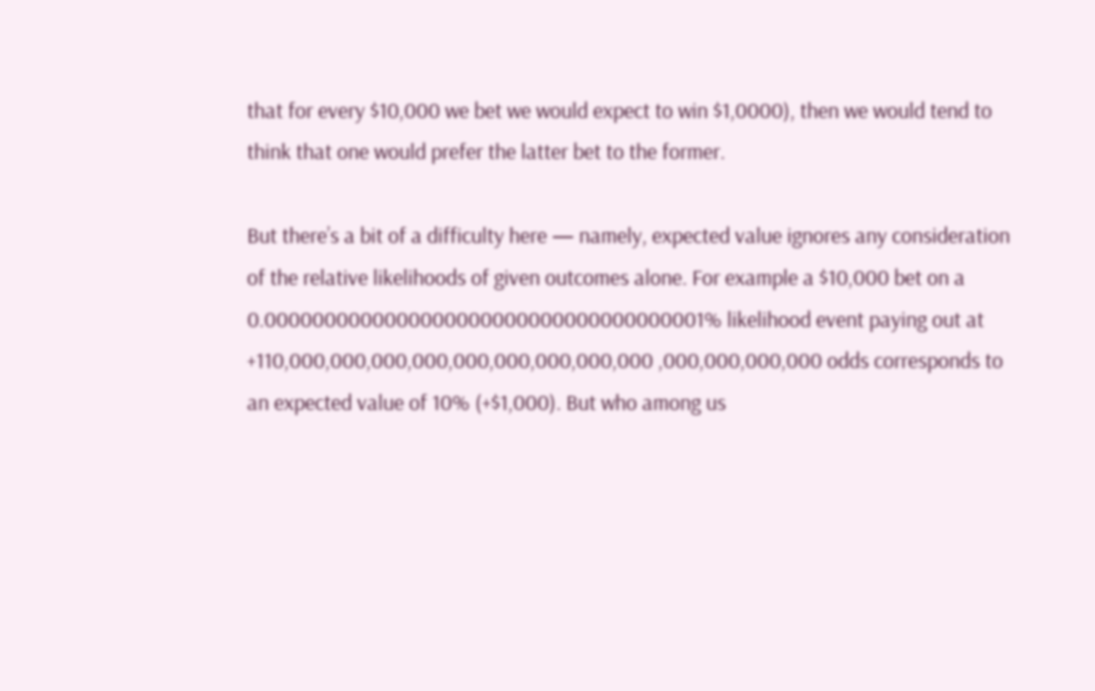that for every $10,000 we bet we would expect to win $1,0000), then we would tend to think that one would prefer the latter bet to the former.

But there’s a bit of a difficulty here — namely, expected value ignores any consideration of the relative likelihoods of given outcomes alone. For example a $10,000 bet on a 0.0000000000000000000000000000000000001% likelihood event paying out at +110,000,000,000,000,000,000,000,000,000 ,000,000,000,000 odds corresponds to an expected value of 10% (+$1,000). But who among us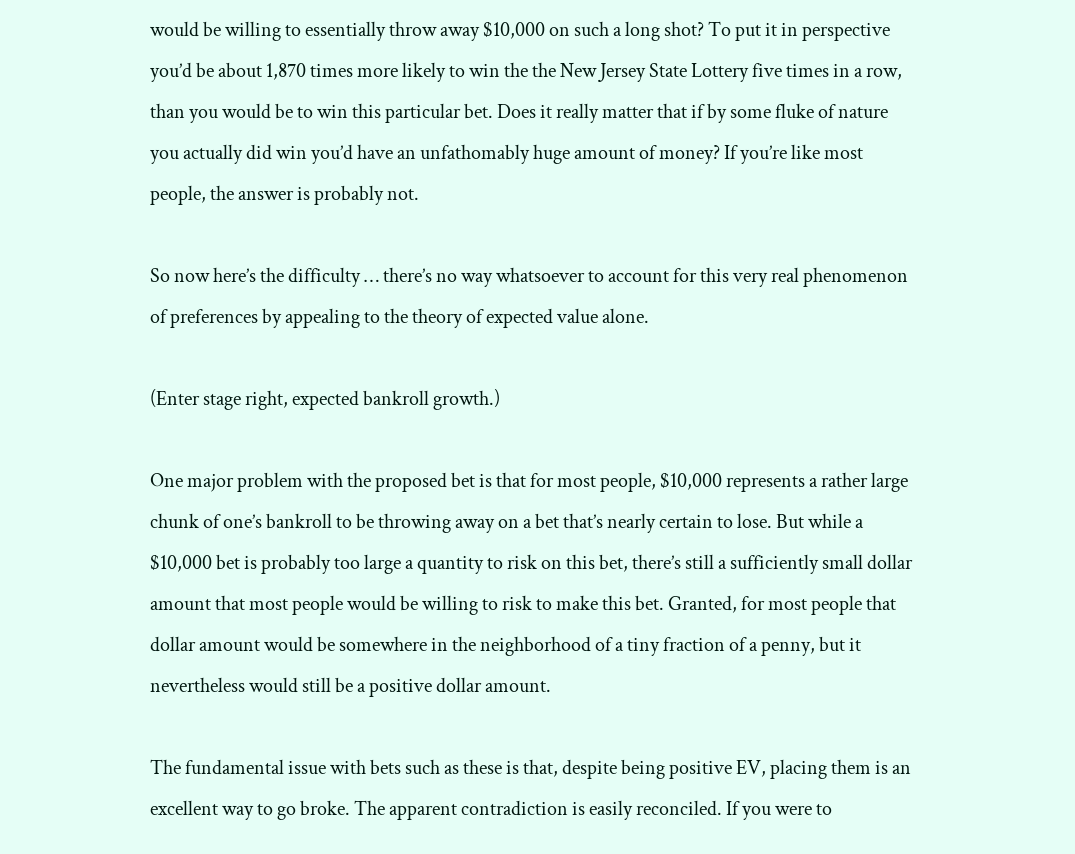would be willing to essentially throw away $10,000 on such a long shot? To put it in perspective you’d be about 1,870 times more likely to win the the New Jersey State Lottery five times in a row, than you would be to win this particular bet. Does it really matter that if by some fluke of nature you actually did win you’d have an unfathomably huge amount of money? If you’re like most people, the answer is probably not.

So now here’s the difficulty … there’s no way whatsoever to account for this very real phenomenon of preferences by appealing to the theory of expected value alone.

(Enter stage right, expected bankroll growth.)

One major problem with the proposed bet is that for most people, $10,000 represents a rather large chunk of one’s bankroll to be throwing away on a bet that’s nearly certain to lose. But while a $10,000 bet is probably too large a quantity to risk on this bet, there’s still a sufficiently small dollar amount that most people would be willing to risk to make this bet. Granted, for most people that dollar amount would be somewhere in the neighborhood of a tiny fraction of a penny, but it nevertheless would still be a positive dollar amount.

The fundamental issue with bets such as these is that, despite being positive EV, placing them is an excellent way to go broke. The apparent contradiction is easily reconciled. If you were to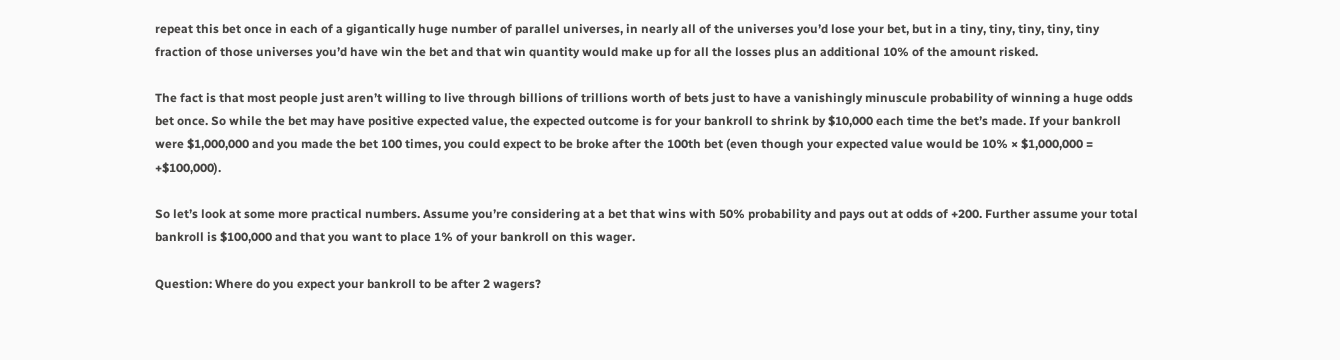repeat this bet once in each of a gigantically huge number of parallel universes, in nearly all of the universes you’d lose your bet, but in a tiny, tiny, tiny, tiny, tiny fraction of those universes you’d have win the bet and that win quantity would make up for all the losses plus an additional 10% of the amount risked.

The fact is that most people just aren’t willing to live through billions of trillions worth of bets just to have a vanishingly minuscule probability of winning a huge odds bet once. So while the bet may have positive expected value, the expected outcome is for your bankroll to shrink by $10,000 each time the bet’s made. If your bankroll were $1,000,000 and you made the bet 100 times, you could expect to be broke after the 100th bet (even though your expected value would be 10% × $1,000,000 = +$100,000).

So let’s look at some more practical numbers. Assume you’re considering at a bet that wins with 50% probability and pays out at odds of +200. Further assume your total bankroll is $100,000 and that you want to place 1% of your bankroll on this wager.

Question: Where do you expect your bankroll to be after 2 wagers?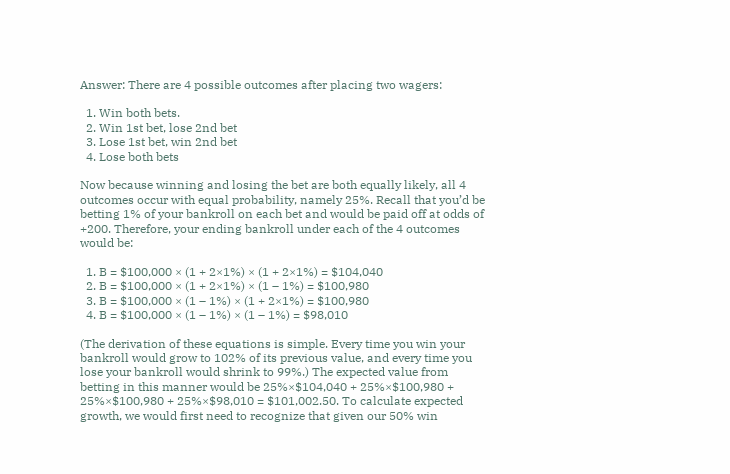Answer: There are 4 possible outcomes after placing two wagers:

  1. Win both bets.
  2. Win 1st bet, lose 2nd bet
  3. Lose 1st bet, win 2nd bet
  4. Lose both bets

Now because winning and losing the bet are both equally likely, all 4 outcomes occur with equal probability, namely 25%. Recall that you’d be betting 1% of your bankroll on each bet and would be paid off at odds of +200. Therefore, your ending bankroll under each of the 4 outcomes would be:

  1. B = $100,000 × (1 + 2×1%) × (1 + 2×1%) = $104,040
  2. B = $100,000 × (1 + 2×1%) × (1 – 1%) = $100,980
  3. B = $100,000 × (1 – 1%) × (1 + 2×1%) = $100,980
  4. B = $100,000 × (1 – 1%) × (1 – 1%) = $98,010

(The derivation of these equations is simple. Every time you win your bankroll would grow to 102% of its previous value, and every time you lose your bankroll would shrink to 99%.) The expected value from betting in this manner would be 25%×$104,040 + 25%×$100,980 + 25%×$100,980 + 25%×$98,010 = $101,002.50. To calculate expected growth, we would first need to recognize that given our 50% win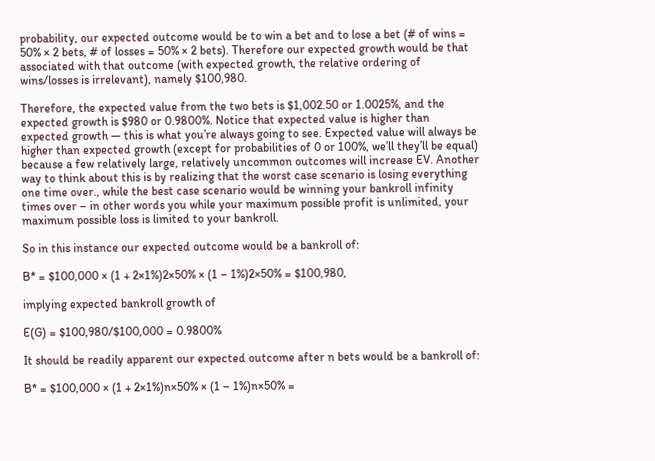probability, our expected outcome would be to win a bet and to lose a bet (# of wins = 50% × 2 bets, # of losses = 50% × 2 bets). Therefore our expected growth would be that associated with that outcome (with expected growth, the relative ordering of wins/losses is irrelevant), namely $100,980.

Therefore, the expected value from the two bets is $1,002.50 or 1.0025%, and the expected growth is $980 or 0.9800%. Notice that expected value is higher than expected growth — this is what you’re always going to see. Expected value will always be higher than expected growth (except for probabilities of 0 or 100%, we’ll they’ll be equal) because a few relatively large, relatively uncommon outcomes will increase EV. Another way to think about this is by realizing that the worst case scenario is losing everything one time over., while the best case scenario would be winning your bankroll infinity times over – in other words you while your maximum possible profit is unlimited, your maximum possible loss is limited to your bankroll.

So in this instance our expected outcome would be a bankroll of:

B* = $100,000 × (1 + 2×1%)2×50% × (1 – 1%)2×50% = $100,980,

implying expected bankroll growth of

E(G) = $100,980/$100,000 = 0.9800%

It should be readily apparent our expected outcome after n bets would be a bankroll of:

B* = $100,000 × (1 + 2×1%)n×50% × (1 – 1%)n×50% =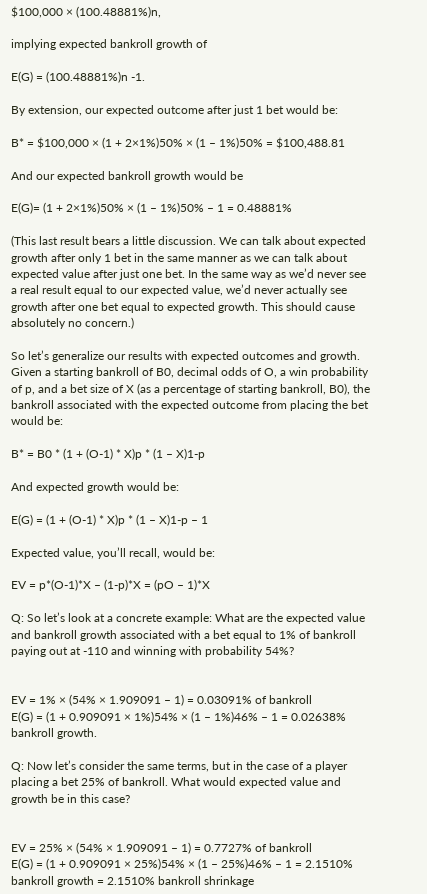$100,000 × (100.48881%)n,

implying expected bankroll growth of

E(G) = (100.48881%)n -1.

By extension, our expected outcome after just 1 bet would be:

B* = $100,000 × (1 + 2×1%)50% × (1 – 1%)50% = $100,488.81

And our expected bankroll growth would be

E(G)= (1 + 2×1%)50% × (1 – 1%)50% – 1 = 0.48881%

(This last result bears a little discussion. We can talk about expected growth after only 1 bet in the same manner as we can talk about expected value after just one bet. In the same way as we’d never see a real result equal to our expected value, we’d never actually see growth after one bet equal to expected growth. This should cause absolutely no concern.)

So let’s generalize our results with expected outcomes and growth. Given a starting bankroll of B0, decimal odds of O, a win probability of p, and a bet size of X (as a percentage of starting bankroll, B0), the bankroll associated with the expected outcome from placing the bet would be:

B* = B0 * (1 + (O-1) * X)p * (1 – X)1-p

And expected growth would be:

E(G) = (1 + (O-1) * X)p * (1 – X)1-p – 1

Expected value, you’ll recall, would be:

EV = p*(O-1)*X – (1-p)*X = (pO – 1)*X

Q: So let’s look at a concrete example: What are the expected value and bankroll growth associated with a bet equal to 1% of bankroll paying out at -110 and winning with probability 54%?


EV = 1% × (54% × 1.909091 – 1) = 0.03091% of bankroll
E(G) = (1 + 0.909091 × 1%)54% × (1 – 1%)46% – 1 = 0.02638% bankroll growth.

Q: Now let’s consider the same terms, but in the case of a player placing a bet 25% of bankroll. What would expected value and growth be in this case?


EV = 25% × (54% × 1.909091 – 1) = 0.7727% of bankroll
E(G) = (1 + 0.909091 × 25%)54% × (1 – 25%)46% – 1 = 2.1510% bankroll growth = 2.1510% bankroll shrinkage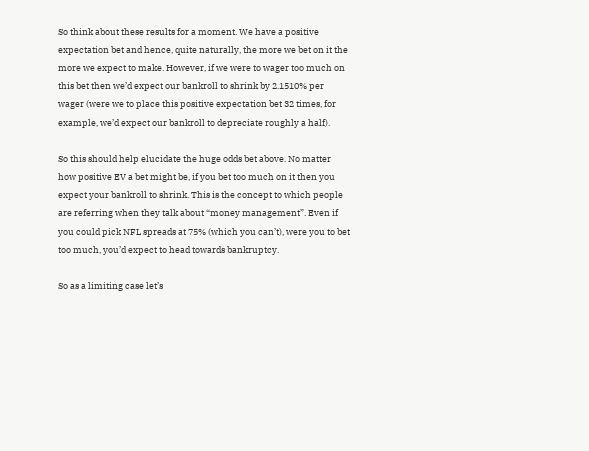So think about these results for a moment. We have a positive expectation bet and hence, quite naturally, the more we bet on it the more we expect to make. However, if we were to wager too much on this bet then we’d expect our bankroll to shrink by 2.1510% per wager (were we to place this positive expectation bet 32 times, for example, we’d expect our bankroll to depreciate roughly a half).

So this should help elucidate the huge odds bet above. No matter how positive EV a bet might be, if you bet too much on it then you expect your bankroll to shrink. This is the concept to which people are referring when they talk about “money management”. Even if you could pick NFL spreads at 75% (which you can’t), were you to bet too much, you’d expect to head towards bankruptcy.

So as a limiting case let’s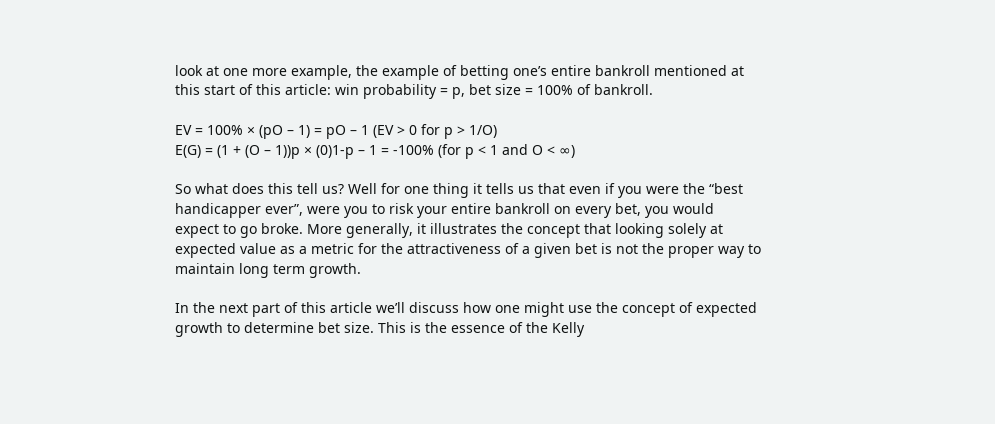look at one more example, the example of betting one’s entire bankroll mentioned at this start of this article: win probability = p, bet size = 100% of bankroll.

EV = 100% × (pO – 1) = pO – 1 (EV > 0 for p > 1/O)
E(G) = (1 + (O – 1))p × (0)1-p – 1 = -100% (for p < 1 and O < ∞)

So what does this tell us? Well for one thing it tells us that even if you were the “best handicapper ever”, were you to risk your entire bankroll on every bet, you would expect to go broke. More generally, it illustrates the concept that looking solely at expected value as a metric for the attractiveness of a given bet is not the proper way to maintain long term growth.

In the next part of this article we’ll discuss how one might use the concept of expected growth to determine bet size. This is the essence of the Kelly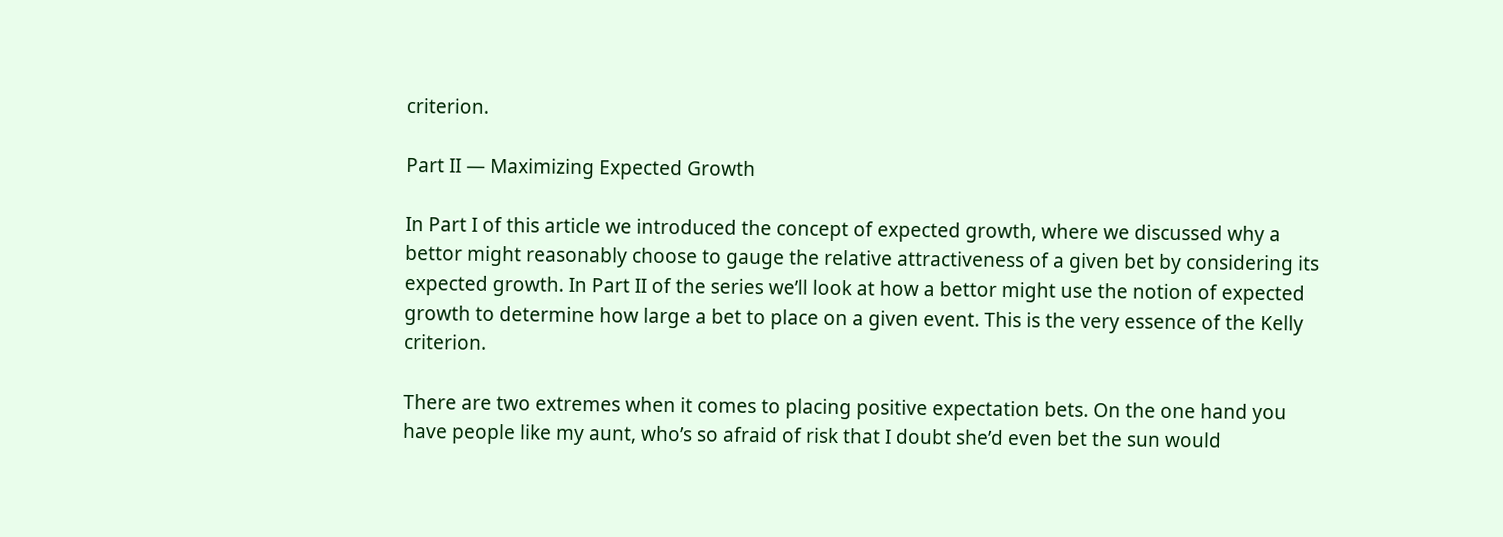criterion.

Part II — Maximizing Expected Growth

In Part I of this article we introduced the concept of expected growth, where we discussed why a bettor might reasonably choose to gauge the relative attractiveness of a given bet by considering its expected growth. In Part II of the series we’ll look at how a bettor might use the notion of expected growth to determine how large a bet to place on a given event. This is the very essence of the Kelly criterion.

There are two extremes when it comes to placing positive expectation bets. On the one hand you have people like my aunt, who’s so afraid of risk that I doubt she’d even bet the sun would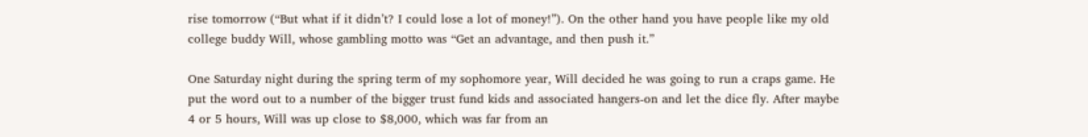rise tomorrow (“But what if it didn’t? I could lose a lot of money!”). On the other hand you have people like my old college buddy Will, whose gambling motto was “Get an advantage, and then push it.”

One Saturday night during the spring term of my sophomore year, Will decided he was going to run a craps game. He put the word out to a number of the bigger trust fund kids and associated hangers-on and let the dice fly. After maybe 4 or 5 hours, Will was up close to $8,000, which was far from an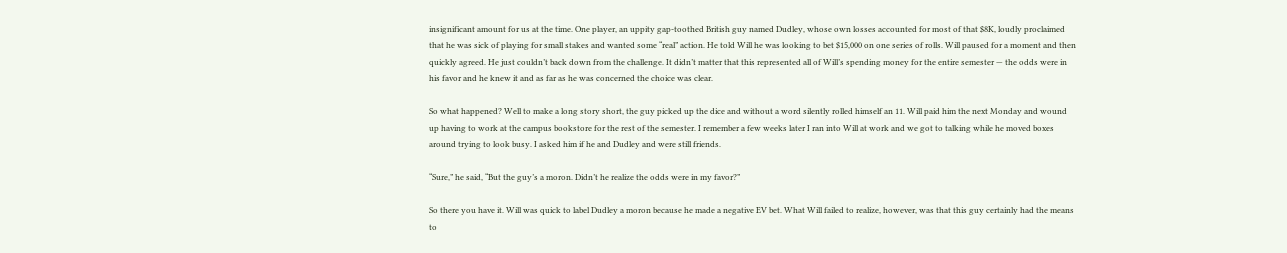insignificant amount for us at the time. One player, an uppity gap-toothed British guy named Dudley, whose own losses accounted for most of that $8K, loudly proclaimed that he was sick of playing for small stakes and wanted some “real” action. He told Will he was looking to bet $15,000 on one series of rolls. Will paused for a moment and then quickly agreed. He just couldn’t back down from the challenge. It didn’t matter that this represented all of Will’s spending money for the entire semester — the odds were in his favor and he knew it and as far as he was concerned the choice was clear.

So what happened? Well to make a long story short, the guy picked up the dice and without a word silently rolled himself an 11. Will paid him the next Monday and wound up having to work at the campus bookstore for the rest of the semester. I remember a few weeks later I ran into Will at work and we got to talking while he moved boxes around trying to look busy. I asked him if he and Dudley and were still friends.

“Sure,” he said, “But the guy’s a moron. Didn’t he realize the odds were in my favor?”

So there you have it. Will was quick to label Dudley a moron because he made a negative EV bet. What Will failed to realize, however, was that this guy certainly had the means to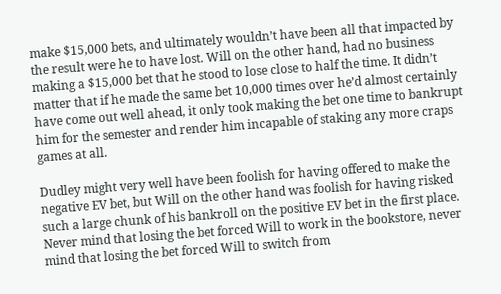make $15,000 bets, and ultimately wouldn’t have been all that impacted by the result were he to have lost. Will on the other hand, had no business making a $15,000 bet that he stood to lose close to half the time. It didn’t matter that if he made the same bet 10,000 times over he’d almost certainly have come out well ahead, it only took making the bet one time to bankrupt him for the semester and render him incapable of staking any more craps games at all.

Dudley might very well have been foolish for having offered to make the negative EV bet, but Will on the other hand was foolish for having risked such a large chunk of his bankroll on the positive EV bet in the first place. Never mind that losing the bet forced Will to work in the bookstore, never mind that losing the bet forced Will to switch from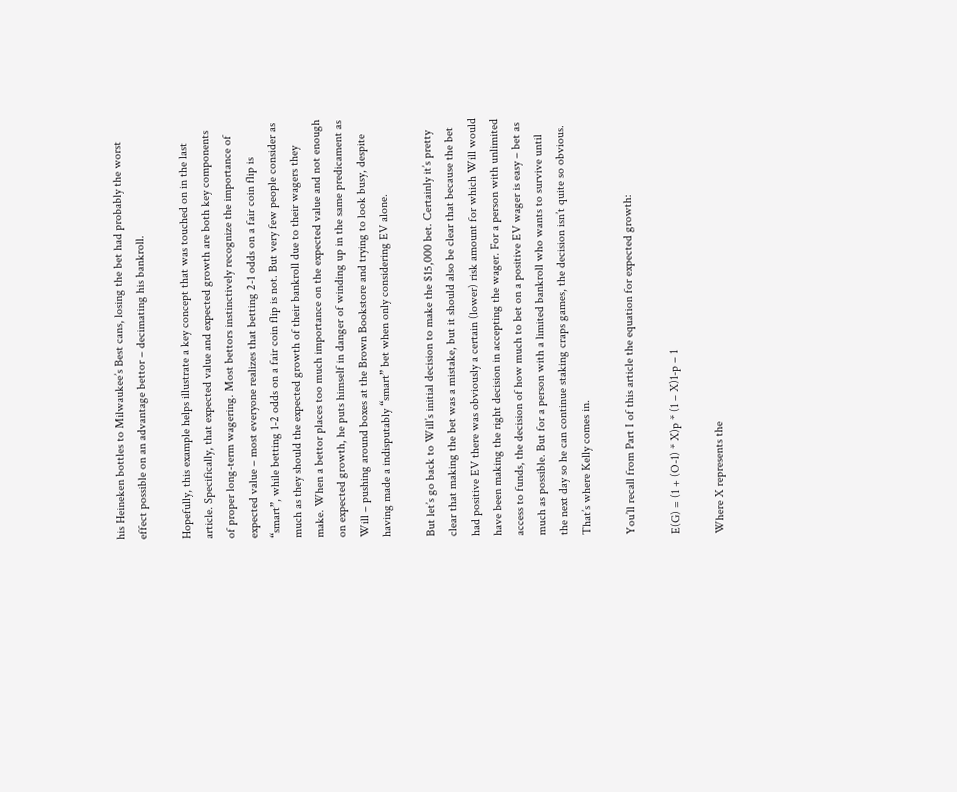his Heineken bottles to Milwaukee’s Best cans, losing the bet had probably the worst effect possible on an advantage bettor – decimating his bankroll.

Hopefully, this example helps illustrate a key concept that was touched on in the last article. Specifically, that expected value and expected growth are both key components of proper long-term wagering. Most bettors instinctively recognize the importance of expected value – most everyone realizes that betting 2-1 odds on a fair coin flip is “smart”, while betting 1-2 odds on a fair coin flip is not. But very few people consider as much as they should the expected growth of their bankroll due to their wagers they make. When a bettor places too much importance on the expected value and not enough on expected growth, he puts himself in danger of winding up in the same predicament as Will – pushing around boxes at the Brown Bookstore and trying to look busy, despite having made a indisputably “smart” bet when only considering EV alone.

But let’s go back to Will’s initial decision to make the $15,000 bet. Certainly it’s pretty clear that making the bet was a mistake, but it should also be clear that because the bet had positive EV there was obviously a certain (lower) risk amount for which Will would have been making the right decision in accepting the wager. For a person with unlimited access to funds, the decision of how much to bet on a positive EV wager is easy – bet as much as possible. But for a person with a limited bankroll who wants to survive until the next day so he can continue staking craps games, the decision isn’t quite so obvious. That’s where Kelly comes in.

You’ll recall from Part I of this article the equation for expected growth:

E(G) = (1 + (O-1) * X)p * (1 – X)1-p – 1

Where X represents the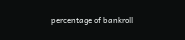percentage of bankroll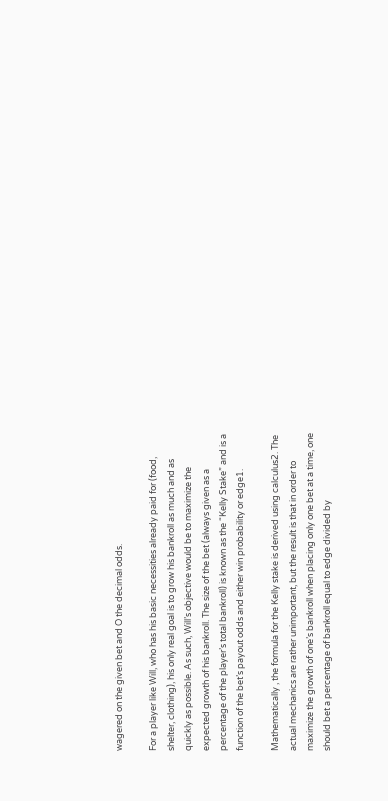wagered on the given bet and O the decimal odds.

For a player like Will, who has his basic necessities already paid for (food, shelter, clothing), his only real goal is to grow his bankroll as much and as quickly as possible. As such, Will’s objective would be to maximize the expected growth of his bankroll. The size of the bet (always given as a percentage of the player’s total bankroll) is known as the “Kelly Stake” and is a function of the bet’s payout odds and either win probability or edge1.

Mathematically , the formula for the Kelly stake is derived using calculus2. The actual mechanics are rather unimportant, but the result is that in order to maximize the growth of one’s bankroll when placing only one bet at a time, one should bet a percentage of bankroll equal to edge divided by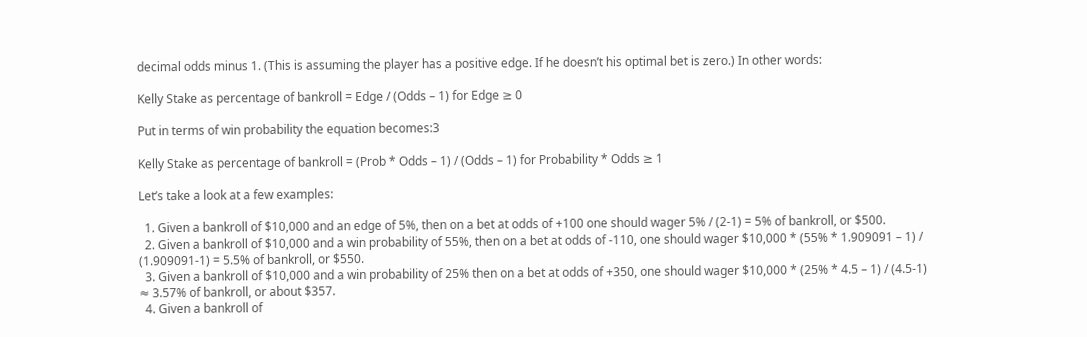decimal odds minus 1. (This is assuming the player has a positive edge. If he doesn’t his optimal bet is zero.) In other words:

Kelly Stake as percentage of bankroll = Edge / (Odds – 1) for Edge ≥ 0

Put in terms of win probability the equation becomes:3

Kelly Stake as percentage of bankroll = (Prob * Odds – 1) / (Odds – 1) for Probability * Odds ≥ 1

Let’s take a look at a few examples:

  1. Given a bankroll of $10,000 and an edge of 5%, then on a bet at odds of +100 one should wager 5% / (2-1) = 5% of bankroll, or $500.
  2. Given a bankroll of $10,000 and a win probability of 55%, then on a bet at odds of -110, one should wager $10,000 * (55% * 1.909091 – 1) / (1.909091-1) = 5.5% of bankroll, or $550.
  3. Given a bankroll of $10,000 and a win probability of 25% then on a bet at odds of +350, one should wager $10,000 * (25% * 4.5 – 1) / (4.5-1) ≈ 3.57% of bankroll, or about $357.
  4. Given a bankroll of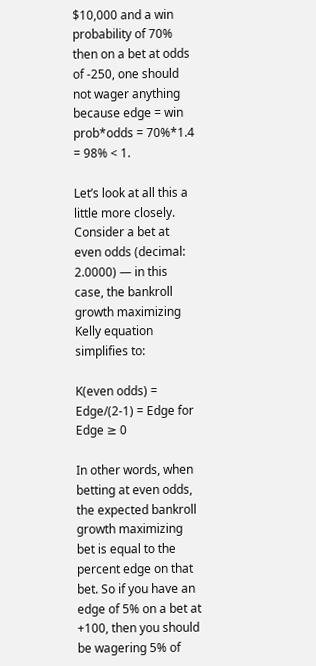$10,000 and a win probability of 70% then on a bet at odds of -250, one should not wager anything because edge = win prob*odds = 70%*1.4 = 98% < 1.

Let’s look at all this a little more closely. Consider a bet at even odds (decimal: 2.0000) — in this case, the bankroll growth maximizing Kelly equation simplifies to:

K(even odds) = Edge/(2-1) = Edge for Edge ≥ 0

In other words, when betting at even odds, the expected bankroll growth maximizing bet is equal to the percent edge on that bet. So if you have an edge of 5% on a bet at +100, then you should be wagering 5% of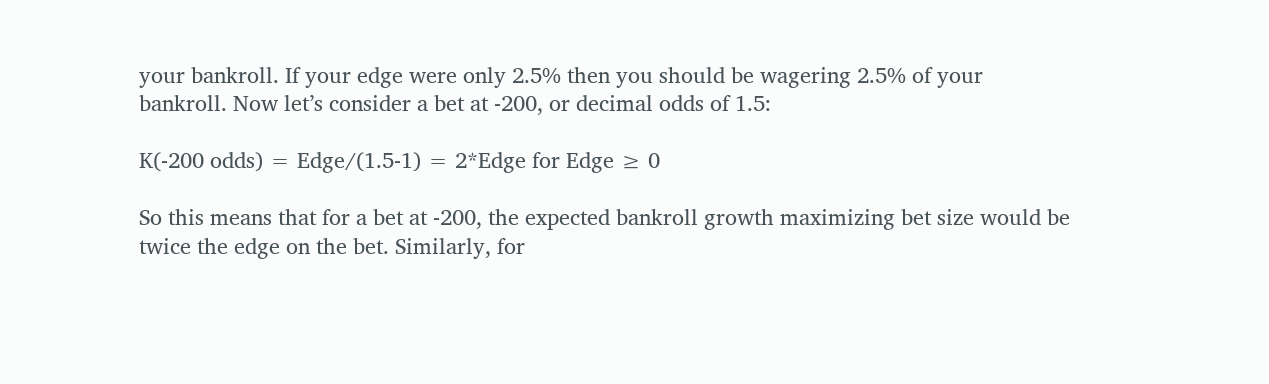your bankroll. If your edge were only 2.5% then you should be wagering 2.5% of your bankroll. Now let’s consider a bet at -200, or decimal odds of 1.5:

K(-200 odds) = Edge/(1.5-1) = 2*Edge for Edge ≥ 0

So this means that for a bet at -200, the expected bankroll growth maximizing bet size would be twice the edge on the bet. Similarly, for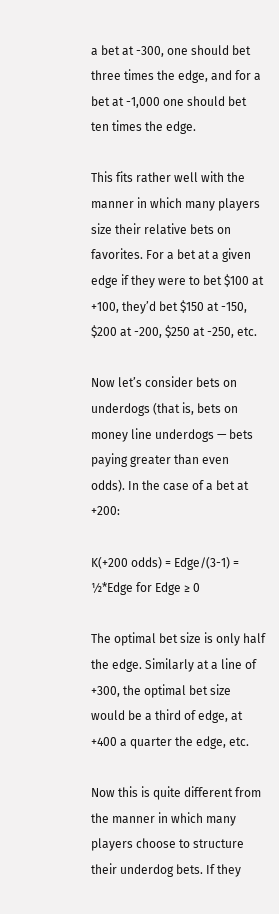a bet at -300, one should bet three times the edge, and for a bet at -1,000 one should bet ten times the edge.

This fits rather well with the manner in which many players size their relative bets on favorites. For a bet at a given edge if they were to bet $100 at +100, they’d bet $150 at -150, $200 at -200, $250 at -250, etc.

Now let’s consider bets on underdogs (that is, bets on money line underdogs — bets paying greater than even odds). In the case of a bet at +200:

K(+200 odds) = Edge/(3-1) = ½*Edge for Edge ≥ 0

The optimal bet size is only half the edge. Similarly at a line of +300, the optimal bet size would be a third of edge, at +400 a quarter the edge, etc.

Now this is quite different from the manner in which many players choose to structure their underdog bets. If they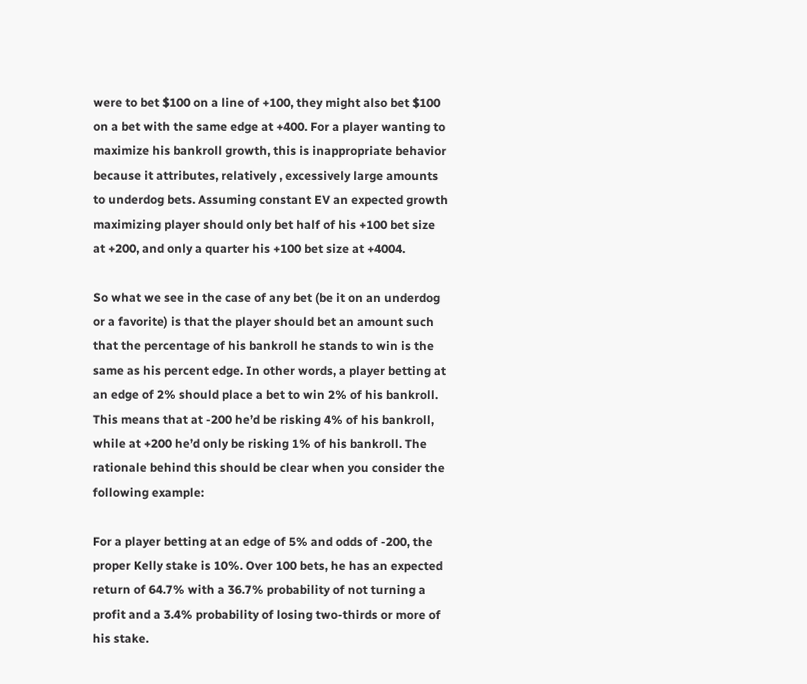were to bet $100 on a line of +100, they might also bet $100 on a bet with the same edge at +400. For a player wanting to maximize his bankroll growth, this is inappropriate behavior because it attributes, relatively , excessively large amounts to underdog bets. Assuming constant EV an expected growth maximizing player should only bet half of his +100 bet size at +200, and only a quarter his +100 bet size at +4004.

So what we see in the case of any bet (be it on an underdog or a favorite) is that the player should bet an amount such that the percentage of his bankroll he stands to win is the same as his percent edge. In other words, a player betting at an edge of 2% should place a bet to win 2% of his bankroll. This means that at -200 he’d be risking 4% of his bankroll, while at +200 he’d only be risking 1% of his bankroll. The rationale behind this should be clear when you consider the following example:

For a player betting at an edge of 5% and odds of -200, the proper Kelly stake is 10%. Over 100 bets, he has an expected return of 64.7% with a 36.7% probability of not turning a profit and a 3.4% probability of losing two-thirds or more of his stake.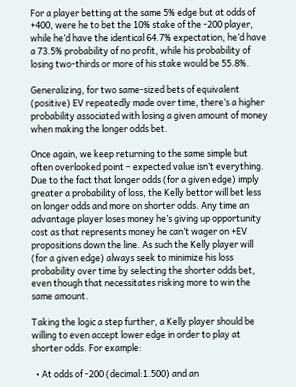For a player betting at the same 5% edge but at odds of +400, were he to bet the 10% stake of the -200 player, while he’d have the identical 64.7% expectation, he’d have a 73.5% probability of no profit, while his probability of losing two-thirds or more of his stake would be 55.8%.

Generalizing, for two same-sized bets of equivalent (positive) EV repeatedly made over time, there’s a higher probability associated with losing a given amount of money when making the longer odds bet.

Once again, we keep returning to the same simple but often overlooked point – expected value isn’t everything. Due to the fact that longer odds (for a given edge) imply greater a probability of loss, the Kelly bettor will bet less on longer odds and more on shorter odds. Any time an advantage player loses money he’s giving up opportunity cost as that represents money he can’t wager on +EV propositions down the line. As such the Kelly player will (for a given edge) always seek to minimize his loss probability over time by selecting the shorter odds bet, even though that necessitates risking more to win the same amount.

Taking the logic a step further, a Kelly player should be willing to even accept lower edge in order to play at shorter odds. For example:

  • At odds of -200 (decimal:1.500) and an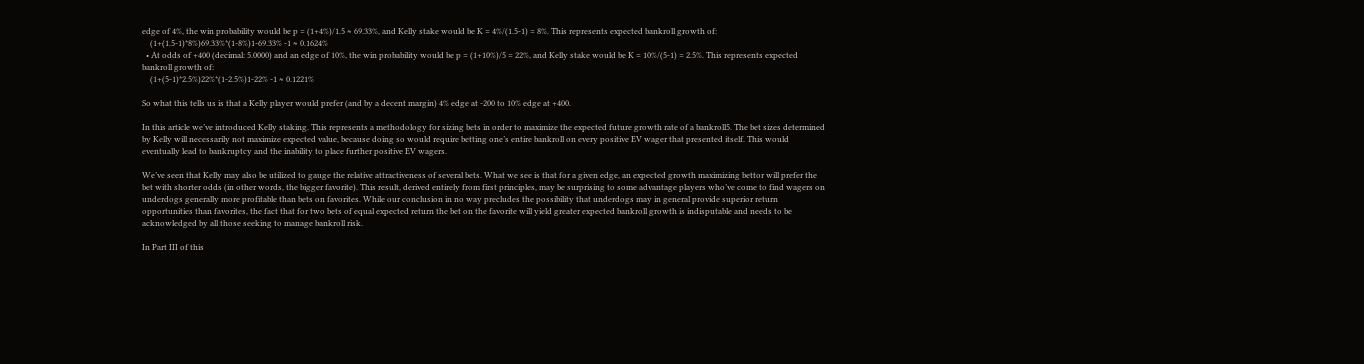edge of 4%, the win probability would be p = (1+4%)/1.5 ≈ 69.33%, and Kelly stake would be K = 4%/(1.5-1) = 8%. This represents expected bankroll growth of:
    (1+(1.5-1)*8%)69.33%*(1-8%)1-69.33% -1 ≈ 0.1624%
  • At odds of +400 (decimal: 5.0000) and an edge of 10%, the win probability would be p = (1+10%)/5 = 22%, and Kelly stake would be K = 10%/(5-1) = 2.5%. This represents expected bankroll growth of:
    (1+(5-1)*2.5%)22%*(1-2.5%)1-22% -1 ≈ 0.1221%

So what this tells us is that a Kelly player would prefer (and by a decent margin) 4% edge at -200 to 10% edge at +400.

In this article we’ve introduced Kelly staking. This represents a methodology for sizing bets in order to maximize the expected future growth rate of a bankroll5. The bet sizes determined by Kelly will necessarily not maximize expected value, because doing so would require betting one’s entire bankroll on every positive EV wager that presented itself. This would eventually lead to bankruptcy and the inability to place further positive EV wagers.

We’ve seen that Kelly may also be utilized to gauge the relative attractiveness of several bets. What we see is that for a given edge, an expected growth maximizing bettor will prefer the bet with shorter odds (in other words, the bigger favorite). This result, derived entirely from first principles, may be surprising to some advantage players who’ve come to find wagers on underdogs generally more profitable than bets on favorites. While our conclusion in no way precludes the possibility that underdogs may in general provide superior return opportunities than favorites, the fact that for two bets of equal expected return the bet on the favorite will yield greater expected bankroll growth is indisputable and needs to be acknowledged by all those seeking to manage bankroll risk.

In Part III of this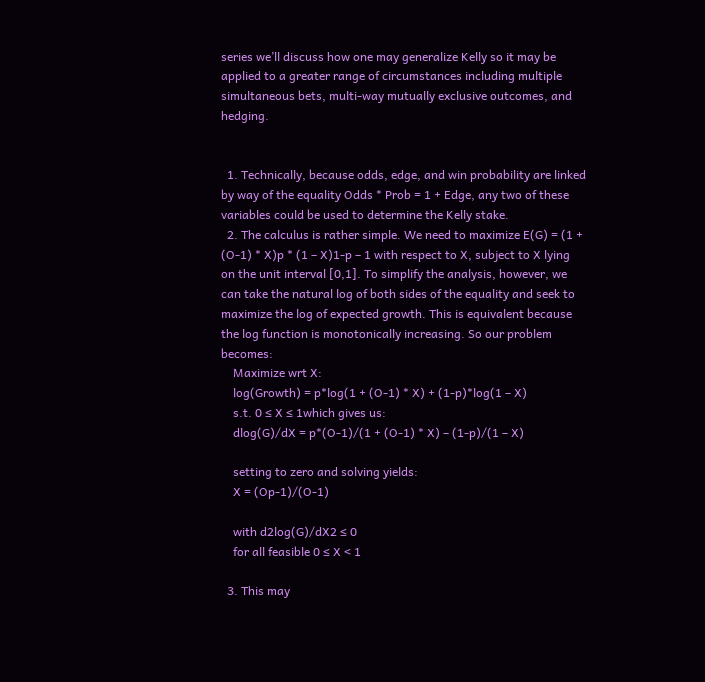series we’ll discuss how one may generalize Kelly so it may be applied to a greater range of circumstances including multiple simultaneous bets, multi-way mutually exclusive outcomes, and hedging.


  1. Technically, because odds, edge, and win probability are linked by way of the equality Odds * Prob = 1 + Edge, any two of these variables could be used to determine the Kelly stake.
  2. The calculus is rather simple. We need to maximize E(G) = (1 + (O-1) * X)p * (1 – X)1-p – 1 with respect to X, subject to X lying on the unit interval [0,1]. To simplify the analysis, however, we can take the natural log of both sides of the equality and seek to maximize the log of expected growth. This is equivalent because the log function is monotonically increasing. So our problem becomes:
    Maximize wrt X:
    log(Growth) = p*log(1 + (O-1) * X) + (1-p)*log(1 – X)
    s.t. 0 ≤ X ≤ 1which gives us:
    dlog(G)/dX = p*(O-1)/(1 + (O-1) * X) – (1-p)/(1 – X)

    setting to zero and solving yields:
    X = (Op-1)/(O-1)

    with d2log(G)/dX2 ≤ 0
    for all feasible 0 ≤ X < 1

  3. This may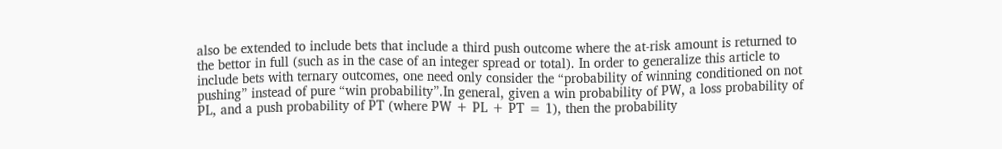also be extended to include bets that include a third push outcome where the at-risk amount is returned to the bettor in full (such as in the case of an integer spread or total). In order to generalize this article to include bets with ternary outcomes, one need only consider the “probability of winning conditioned on not pushing” instead of pure “win probability”.In general, given a win probability of PW, a loss probability of PL, and a push probability of PT (where PW + PL + PT = 1), then the probability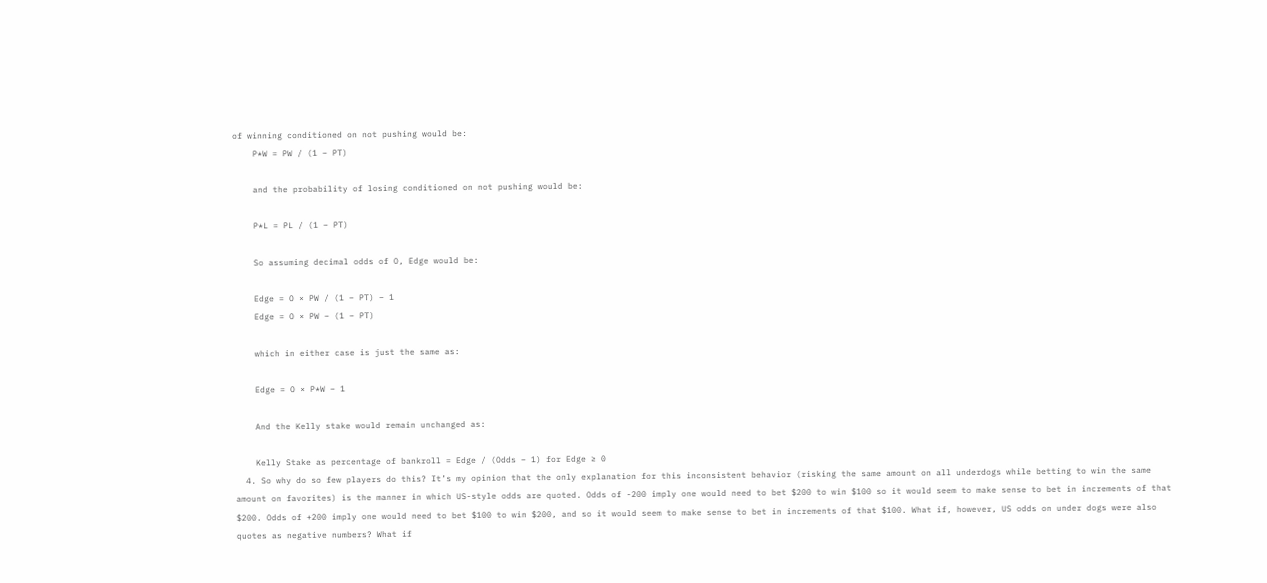of winning conditioned on not pushing would be:
    P*W = PW / (1 – PT)

    and the probability of losing conditioned on not pushing would be:

    P*L = PL / (1 – PT)

    So assuming decimal odds of O, Edge would be:

    Edge = O × PW / (1 – PT) – 1
    Edge = O × PW – (1 – PT)

    which in either case is just the same as:

    Edge = O × P*W – 1

    And the Kelly stake would remain unchanged as:

    Kelly Stake as percentage of bankroll = Edge / (Odds – 1) for Edge ≥ 0
  4. So why do so few players do this? It’s my opinion that the only explanation for this inconsistent behavior (risking the same amount on all underdogs while betting to win the same amount on favorites) is the manner in which US-style odds are quoted. Odds of -200 imply one would need to bet $200 to win $100 so it would seem to make sense to bet in increments of that $200. Odds of +200 imply one would need to bet $100 to win $200, and so it would seem to make sense to bet in increments of that $100. What if, however, US odds on under dogs were also quotes as negative numbers? What if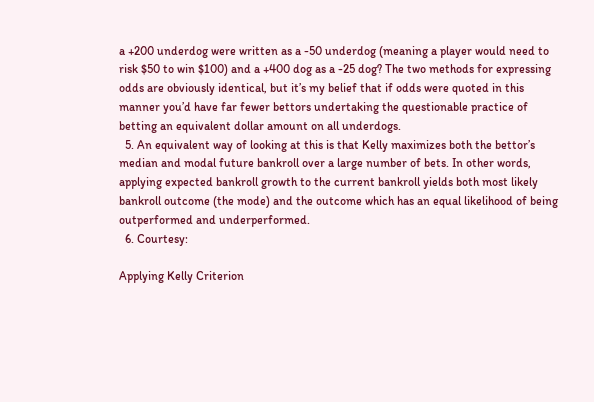a +200 underdog were written as a -50 underdog (meaning a player would need to risk $50 to win $100) and a +400 dog as a -25 dog? The two methods for expressing odds are obviously identical, but it’s my belief that if odds were quoted in this manner you’d have far fewer bettors undertaking the questionable practice of betting an equivalent dollar amount on all underdogs.
  5. An equivalent way of looking at this is that Kelly maximizes both the bettor’s median and modal future bankroll over a large number of bets. In other words, applying expected bankroll growth to the current bankroll yields both most likely bankroll outcome (the mode) and the outcome which has an equal likelihood of being outperformed and underperformed.
  6. Courtesy:

Applying Kelly Criterion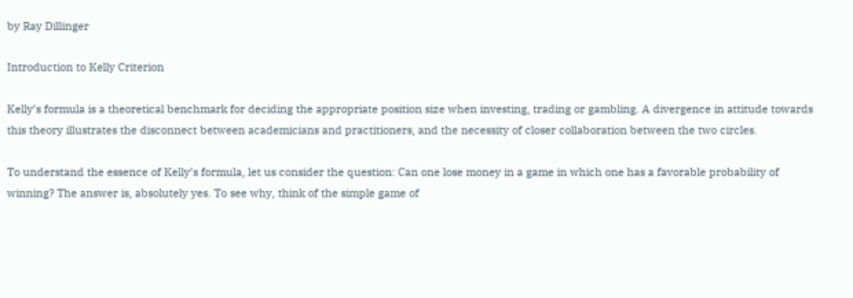by Ray Dillinger

Introduction to Kelly Criterion

Kelly’s formula is a theoretical benchmark for deciding the appropriate position size when investing, trading or gambling. A divergence in attitude towards this theory illustrates the disconnect between academicians and practitioners, and the necessity of closer collaboration between the two circles.

To understand the essence of Kelly’s formula, let us consider the question: Can one lose money in a game in which one has a favorable probability of winning? The answer is, absolutely yes. To see why, think of the simple game of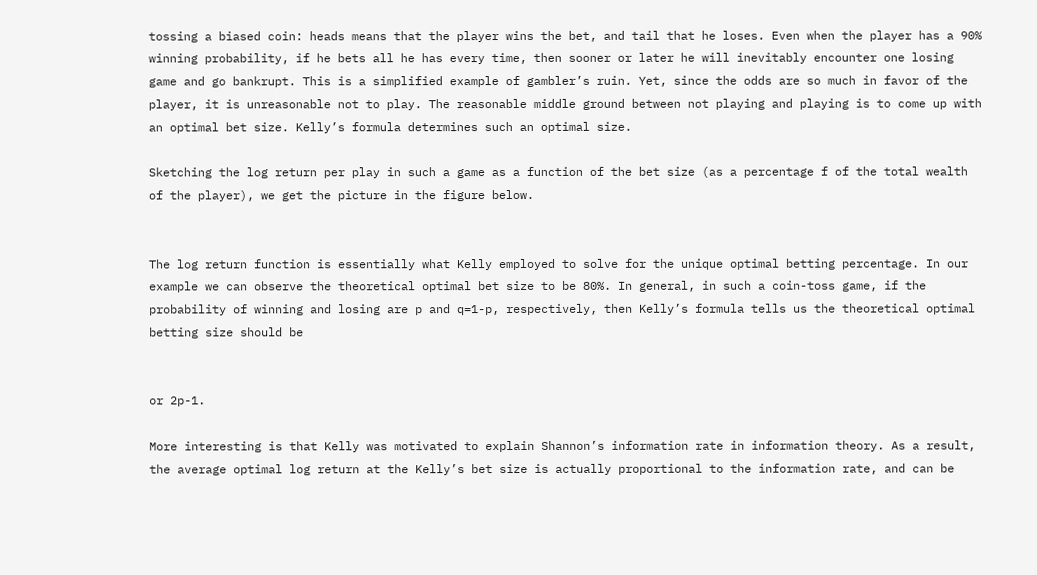tossing a biased coin: heads means that the player wins the bet, and tail that he loses. Even when the player has a 90% winning probability, if he bets all he has every time, then sooner or later he will inevitably encounter one losing game and go bankrupt. This is a simplified example of gambler’s ruin. Yet, since the odds are so much in favor of the player, it is unreasonable not to play. The reasonable middle ground between not playing and playing is to come up with an optimal bet size. Kelly’s formula determines such an optimal size.

Sketching the log return per play in such a game as a function of the bet size (as a percentage f of the total wealth of the player), we get the picture in the figure below.


The log return function is essentially what Kelly employed to solve for the unique optimal betting percentage. In our example we can observe the theoretical optimal bet size to be 80%. In general, in such a coin-toss game, if the probability of winning and losing are p and q=1-p, respectively, then Kelly’s formula tells us the theoretical optimal betting size should be


or 2p-1.

More interesting is that Kelly was motivated to explain Shannon’s information rate in information theory. As a result, the average optimal log return at the Kelly’s bet size is actually proportional to the information rate, and can be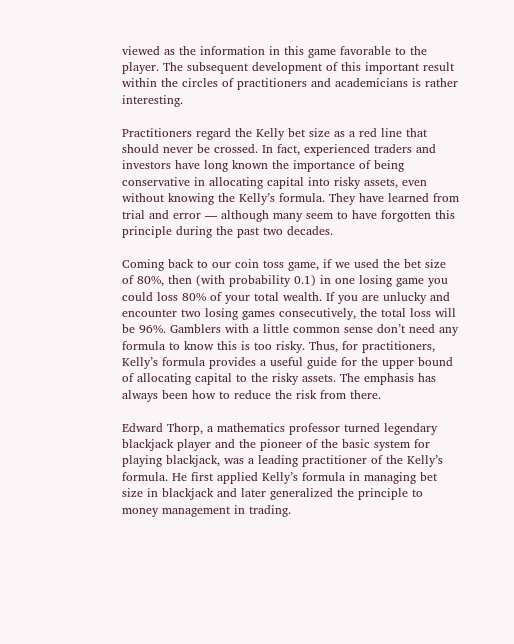viewed as the information in this game favorable to the player. The subsequent development of this important result within the circles of practitioners and academicians is rather interesting.

Practitioners regard the Kelly bet size as a red line that should never be crossed. In fact, experienced traders and investors have long known the importance of being conservative in allocating capital into risky assets, even without knowing the Kelly’s formula. They have learned from trial and error — although many seem to have forgotten this principle during the past two decades.

Coming back to our coin toss game, if we used the bet size of 80%, then (with probability 0.1) in one losing game you could loss 80% of your total wealth. If you are unlucky and encounter two losing games consecutively, the total loss will be 96%. Gamblers with a little common sense don’t need any formula to know this is too risky. Thus, for practitioners, Kelly’s formula provides a useful guide for the upper bound of allocating capital to the risky assets. The emphasis has always been how to reduce the risk from there.

Edward Thorp, a mathematics professor turned legendary blackjack player and the pioneer of the basic system for playing blackjack, was a leading practitioner of the Kelly’s formula. He first applied Kelly’s formula in managing bet size in blackjack and later generalized the principle to money management in trading.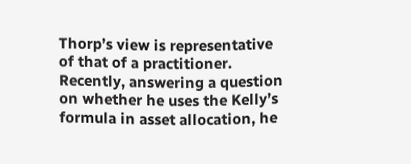Thorp’s view is representative of that of a practitioner. Recently, answering a question on whether he uses the Kelly’s formula in asset allocation, he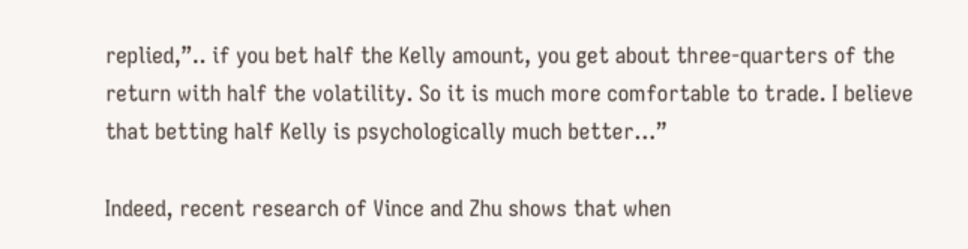replied,”.. if you bet half the Kelly amount, you get about three-quarters of the return with half the volatility. So it is much more comfortable to trade. I believe that betting half Kelly is psychologically much better…”

Indeed, recent research of Vince and Zhu shows that when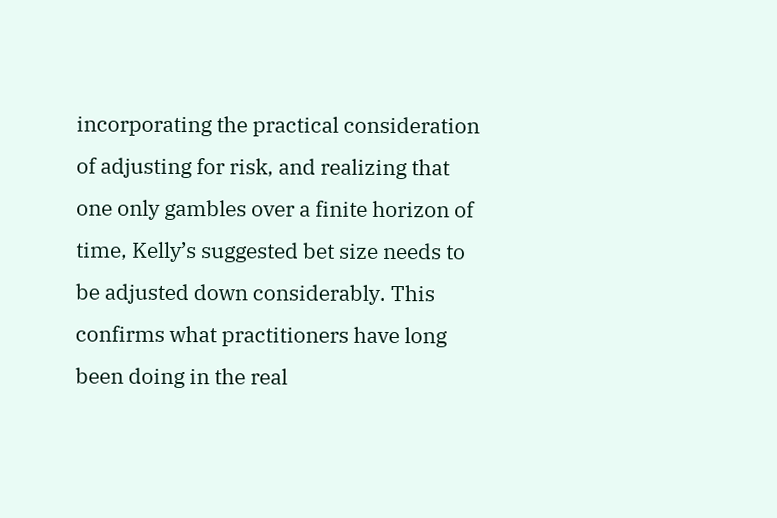incorporating the practical consideration of adjusting for risk, and realizing that one only gambles over a finite horizon of time, Kelly’s suggested bet size needs to be adjusted down considerably. This confirms what practitioners have long been doing in the real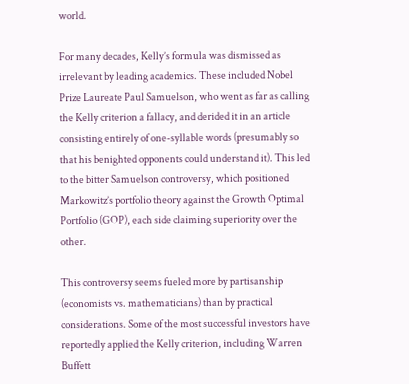world.

For many decades, Kelly’s formula was dismissed as irrelevant by leading academics. These included Nobel Prize Laureate Paul Samuelson, who went as far as calling the Kelly criterion a fallacy, and derided it in an article consisting entirely of one-syllable words (presumably so that his benighted opponents could understand it). This led to the bitter Samuelson controversy, which positioned Markowitz’s portfolio theory against the Growth Optimal Portfolio (GOP), each side claiming superiority over the other.

This controversy seems fueled more by partisanship (economists vs. mathematicians) than by practical considerations. Some of the most successful investors have reportedly applied the Kelly criterion, including Warren Buffett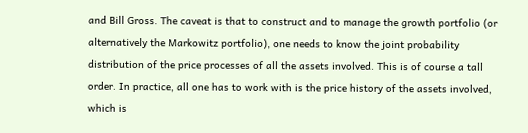and Bill Gross. The caveat is that to construct and to manage the growth portfolio (or alternatively the Markowitz portfolio), one needs to know the joint probability distribution of the price processes of all the assets involved. This is of course a tall order. In practice, all one has to work with is the price history of the assets involved, which is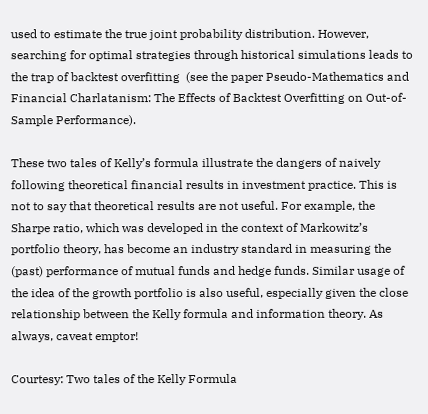used to estimate the true joint probability distribution. However, searching for optimal strategies through historical simulations leads to the trap of backtest overfitting  (see the paper Pseudo-Mathematics and Financial Charlatanism: The Effects of Backtest Overfitting on Out-of-Sample Performance).

These two tales of Kelly’s formula illustrate the dangers of naively following theoretical financial results in investment practice. This is not to say that theoretical results are not useful. For example, the Sharpe ratio, which was developed in the context of Markowitz’s portfolio theory, has become an industry standard in measuring the (past) performance of mutual funds and hedge funds. Similar usage of the idea of the growth portfolio is also useful, especially given the close relationship between the Kelly formula and information theory. As always, caveat emptor!

Courtesy: Two tales of the Kelly Formula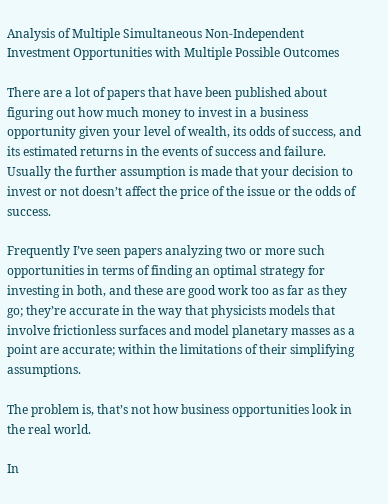Analysis of Multiple Simultaneous Non-Independent Investment Opportunities with Multiple Possible Outcomes

There are a lot of papers that have been published about figuring out how much money to invest in a business opportunity given your level of wealth, its odds of success, and its estimated returns in the events of success and failure. Usually the further assumption is made that your decision to invest or not doesn’t affect the price of the issue or the odds of success.

Frequently I’ve seen papers analyzing two or more such opportunities in terms of finding an optimal strategy for investing in both, and these are good work too as far as they go; they’re accurate in the way that physicists models that involve frictionless surfaces and model planetary masses as a point are accurate; within the limitations of their simplifying assumptions.

The problem is, that’s not how business opportunities look in the real world.

In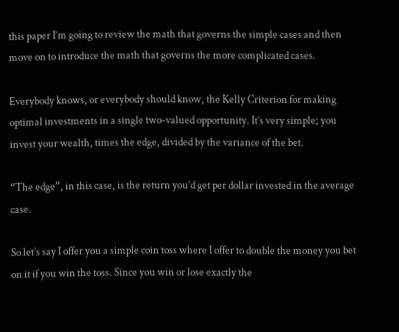this paper I’m going to review the math that governs the simple cases and then move on to introduce the math that governs the more complicated cases.

Everybody knows, or everybody should know, the Kelly Criterion for making optimal investments in a single two-valued opportunity. It’s very simple; you invest your wealth, times the edge, divided by the variance of the bet.

“The edge”, in this case, is the return you’d get per dollar invested in the average case.

So let’s say I offer you a simple coin toss where I offer to double the money you bet on it if you win the toss. Since you win or lose exactly the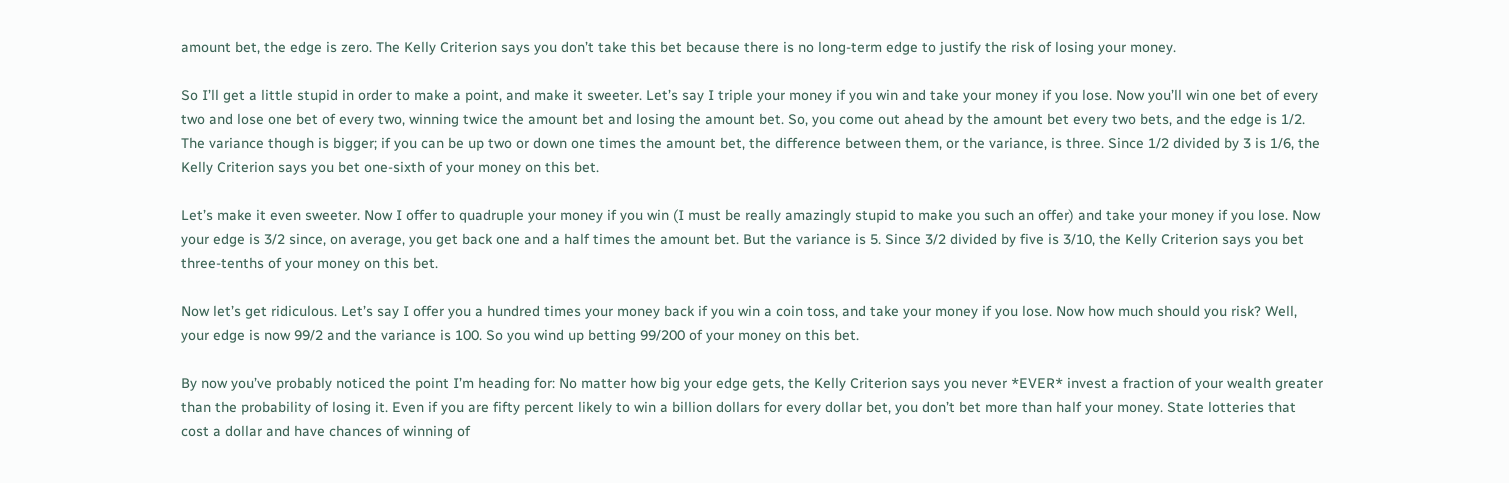amount bet, the edge is zero. The Kelly Criterion says you don’t take this bet because there is no long-term edge to justify the risk of losing your money.

So I’ll get a little stupid in order to make a point, and make it sweeter. Let’s say I triple your money if you win and take your money if you lose. Now you’ll win one bet of every two and lose one bet of every two, winning twice the amount bet and losing the amount bet. So, you come out ahead by the amount bet every two bets, and the edge is 1/2. The variance though is bigger; if you can be up two or down one times the amount bet, the difference between them, or the variance, is three. Since 1/2 divided by 3 is 1/6, the Kelly Criterion says you bet one-sixth of your money on this bet.

Let’s make it even sweeter. Now I offer to quadruple your money if you win (I must be really amazingly stupid to make you such an offer) and take your money if you lose. Now your edge is 3/2 since, on average, you get back one and a half times the amount bet. But the variance is 5. Since 3/2 divided by five is 3/10, the Kelly Criterion says you bet three-tenths of your money on this bet.

Now let’s get ridiculous. Let’s say I offer you a hundred times your money back if you win a coin toss, and take your money if you lose. Now how much should you risk? Well, your edge is now 99/2 and the variance is 100. So you wind up betting 99/200 of your money on this bet.

By now you’ve probably noticed the point I’m heading for: No matter how big your edge gets, the Kelly Criterion says you never *EVER* invest a fraction of your wealth greater than the probability of losing it. Even if you are fifty percent likely to win a billion dollars for every dollar bet, you don’t bet more than half your money. State lotteries that cost a dollar and have chances of winning of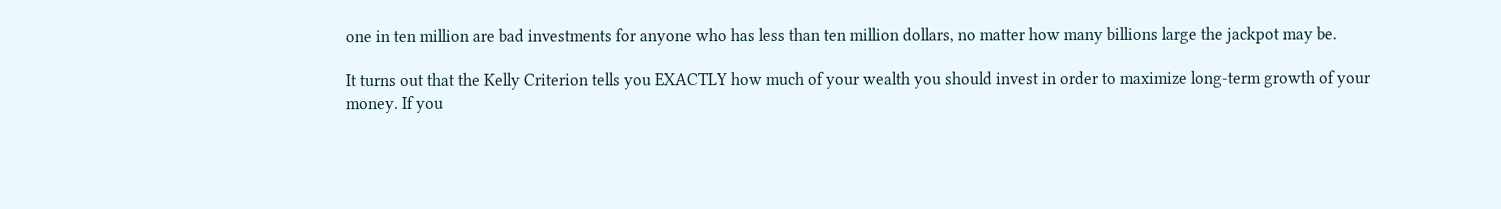one in ten million are bad investments for anyone who has less than ten million dollars, no matter how many billions large the jackpot may be.

It turns out that the Kelly Criterion tells you EXACTLY how much of your wealth you should invest in order to maximize long-term growth of your money. If you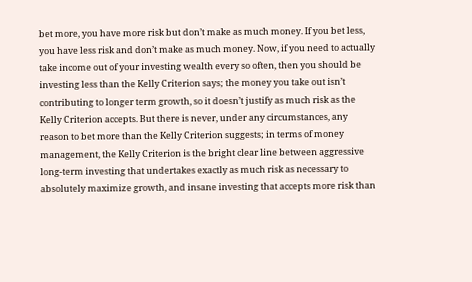bet more, you have more risk but don’t make as much money. If you bet less, you have less risk and don’t make as much money. Now, if you need to actually take income out of your investing wealth every so often, then you should be investing less than the Kelly Criterion says; the money you take out isn’t contributing to longer term growth, so it doesn’t justify as much risk as the Kelly Criterion accepts. But there is never, under any circumstances, any reason to bet more than the Kelly Criterion suggests; in terms of money management, the Kelly Criterion is the bright clear line between aggressive long-term investing that undertakes exactly as much risk as necessary to absolutely maximize growth, and insane investing that accepts more risk than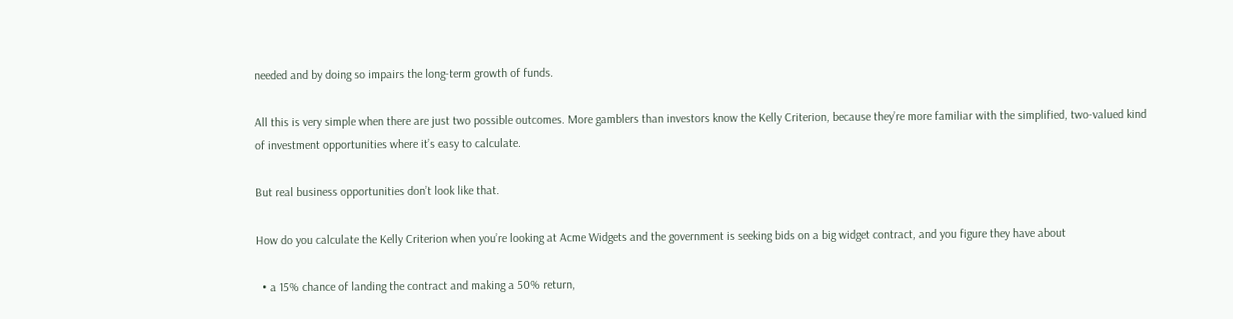needed and by doing so impairs the long-term growth of funds.

All this is very simple when there are just two possible outcomes. More gamblers than investors know the Kelly Criterion, because they’re more familiar with the simplified, two-valued kind of investment opportunities where it’s easy to calculate.

But real business opportunities don’t look like that.

How do you calculate the Kelly Criterion when you’re looking at Acme Widgets and the government is seeking bids on a big widget contract, and you figure they have about

  • a 15% chance of landing the contract and making a 50% return,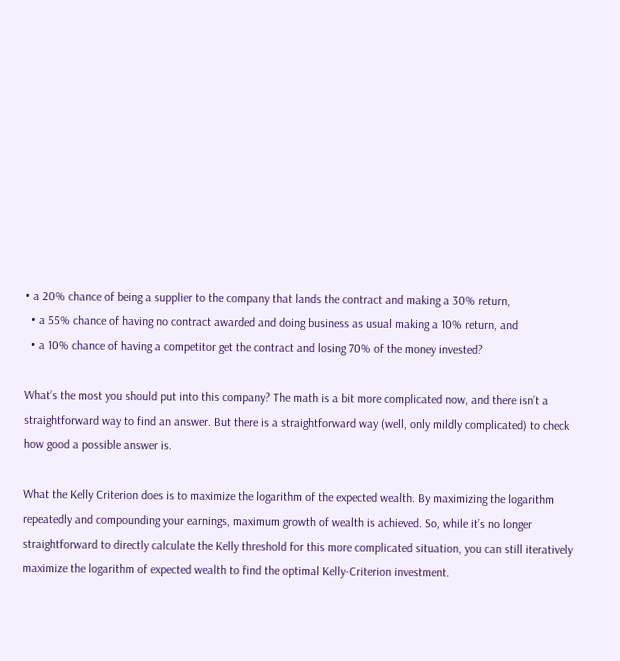• a 20% chance of being a supplier to the company that lands the contract and making a 30% return,
  • a 55% chance of having no contract awarded and doing business as usual making a 10% return, and
  • a 10% chance of having a competitor get the contract and losing 70% of the money invested?

What’s the most you should put into this company? The math is a bit more complicated now, and there isn’t a straightforward way to find an answer. But there is a straightforward way (well, only mildly complicated) to check how good a possible answer is.

What the Kelly Criterion does is to maximize the logarithm of the expected wealth. By maximizing the logarithm repeatedly and compounding your earnings, maximum growth of wealth is achieved. So, while it’s no longer straightforward to directly calculate the Kelly threshold for this more complicated situation, you can still iteratively maximize the logarithm of expected wealth to find the optimal Kelly-Criterion investment.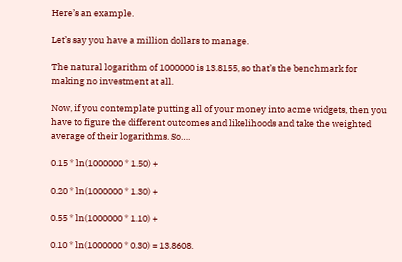Here’s an example.

Let’s say you have a million dollars to manage.

The natural logarithm of 1000000 is 13.8155, so that’s the benchmark for making no investment at all.

Now, if you contemplate putting all of your money into acme widgets, then you have to figure the different outcomes and likelihoods and take the weighted average of their logarithms. So….

0.15 * ln(1000000 * 1.50) +

0.20 * ln(1000000 * 1.30) +

0.55 * ln(1000000 * 1.10) +

0.10 * ln(1000000 * 0.30) = 13.8608.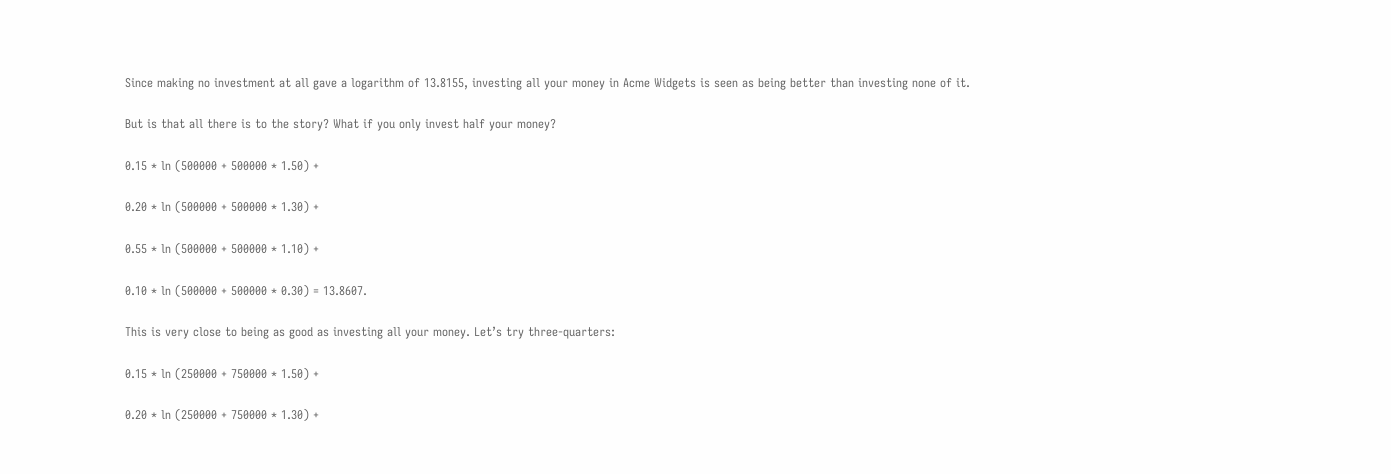Since making no investment at all gave a logarithm of 13.8155, investing all your money in Acme Widgets is seen as being better than investing none of it.

But is that all there is to the story? What if you only invest half your money?

0.15 * ln (500000 + 500000 * 1.50) +

0.20 * ln (500000 + 500000 * 1.30) +

0.55 * ln (500000 + 500000 * 1.10) +

0.10 * ln (500000 + 500000 * 0.30) = 13.8607.

This is very close to being as good as investing all your money. Let’s try three-quarters:

0.15 * ln (250000 + 750000 * 1.50) +

0.20 * ln (250000 + 750000 * 1.30) +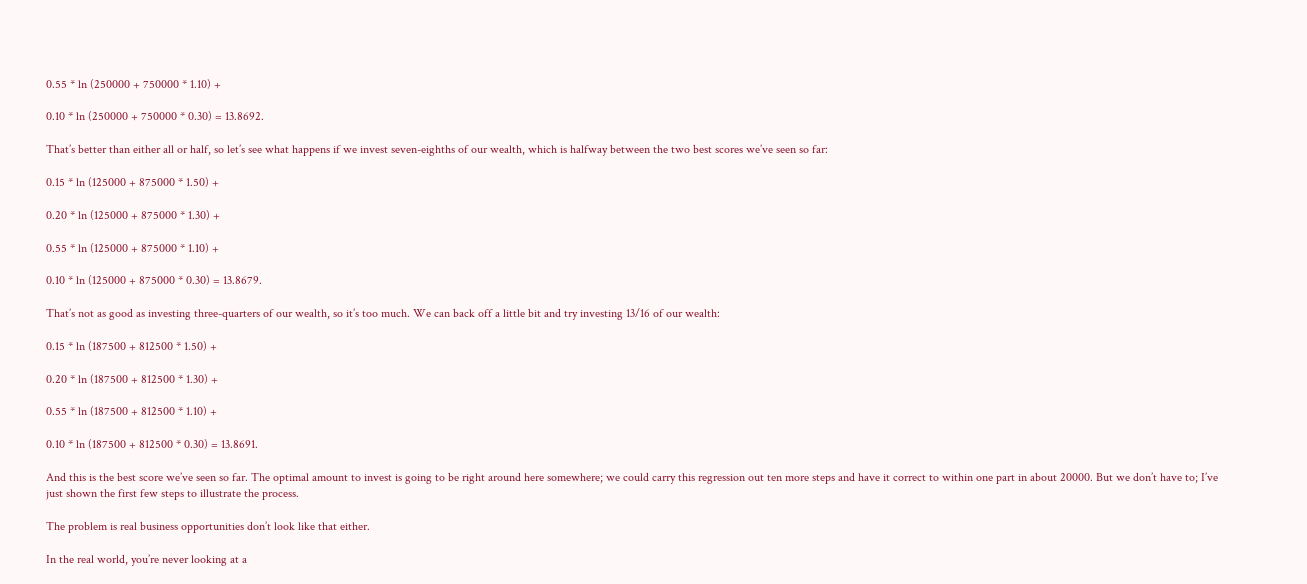0.55 * ln (250000 + 750000 * 1.10) +

0.10 * ln (250000 + 750000 * 0.30) = 13.8692.

That’s better than either all or half, so let’s see what happens if we invest seven-eighths of our wealth, which is halfway between the two best scores we’ve seen so far:

0.15 * ln (125000 + 875000 * 1.50) +

0.20 * ln (125000 + 875000 * 1.30) +

0.55 * ln (125000 + 875000 * 1.10) +

0.10 * ln (125000 + 875000 * 0.30) = 13.8679.

That’s not as good as investing three-quarters of our wealth, so it’s too much. We can back off a little bit and try investing 13/16 of our wealth:

0.15 * ln (187500 + 812500 * 1.50) +

0.20 * ln (187500 + 812500 * 1.30) +

0.55 * ln (187500 + 812500 * 1.10) +

0.10 * ln (187500 + 812500 * 0.30) = 13.8691.

And this is the best score we’ve seen so far. The optimal amount to invest is going to be right around here somewhere; we could carry this regression out ten more steps and have it correct to within one part in about 20000. But we don’t have to; I’ve just shown the first few steps to illustrate the process.

The problem is real business opportunities don’t look like that either.

In the real world, you’re never looking at a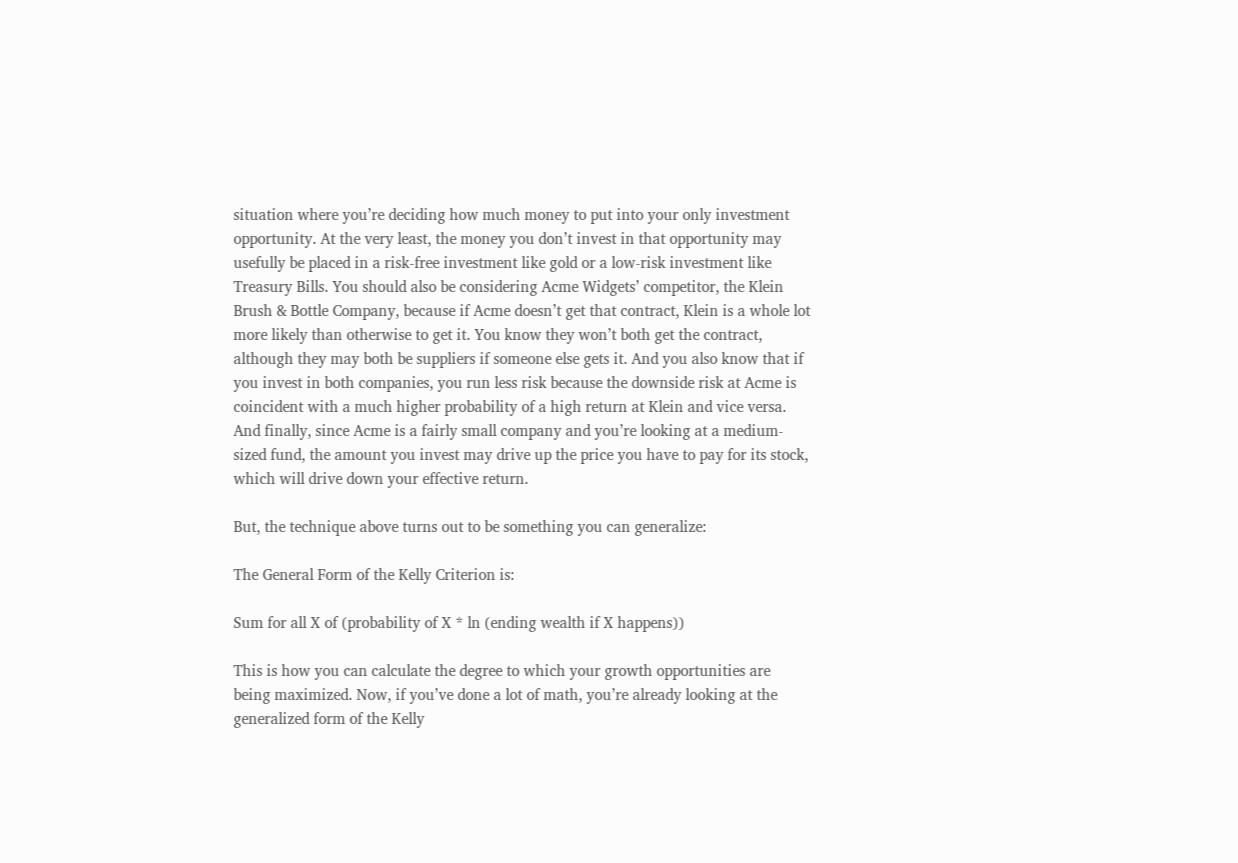situation where you’re deciding how much money to put into your only investment opportunity. At the very least, the money you don’t invest in that opportunity may usefully be placed in a risk-free investment like gold or a low-risk investment like Treasury Bills. You should also be considering Acme Widgets’ competitor, the Klein Brush & Bottle Company, because if Acme doesn’t get that contract, Klein is a whole lot more likely than otherwise to get it. You know they won’t both get the contract, although they may both be suppliers if someone else gets it. And you also know that if you invest in both companies, you run less risk because the downside risk at Acme is coincident with a much higher probability of a high return at Klein and vice versa. And finally, since Acme is a fairly small company and you’re looking at a medium-sized fund, the amount you invest may drive up the price you have to pay for its stock, which will drive down your effective return.

But, the technique above turns out to be something you can generalize:

The General Form of the Kelly Criterion is:

Sum for all X of (probability of X * ln (ending wealth if X happens))

This is how you can calculate the degree to which your growth opportunities are being maximized. Now, if you’ve done a lot of math, you’re already looking at the generalized form of the Kelly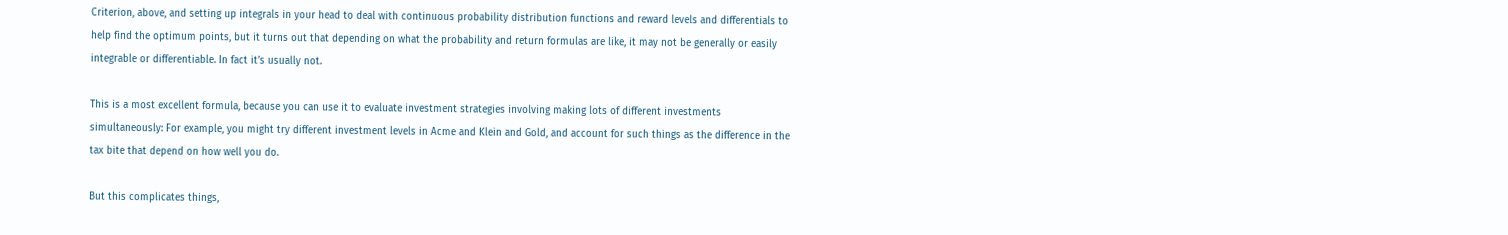Criterion, above, and setting up integrals in your head to deal with continuous probability distribution functions and reward levels and differentials to help find the optimum points, but it turns out that depending on what the probability and return formulas are like, it may not be generally or easily integrable or differentiable. In fact it’s usually not.

This is a most excellent formula, because you can use it to evaluate investment strategies involving making lots of different investments simultaneously: For example, you might try different investment levels in Acme and Klein and Gold, and account for such things as the difference in the tax bite that depend on how well you do.

But this complicates things,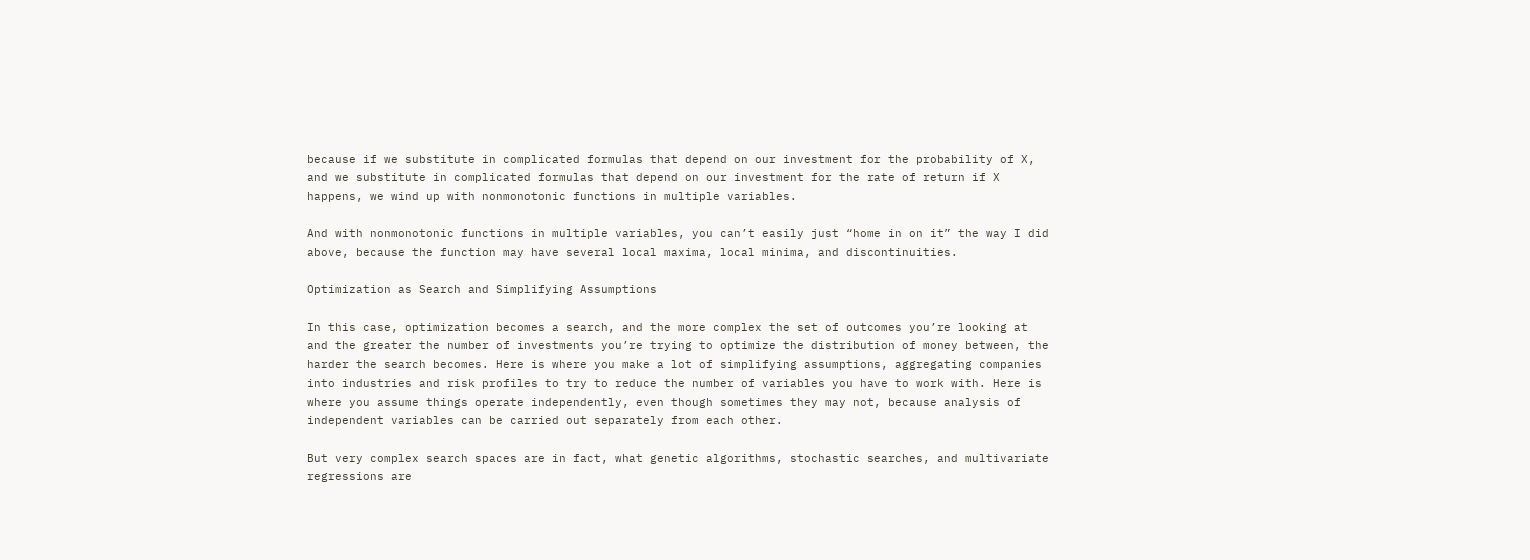because if we substitute in complicated formulas that depend on our investment for the probability of X, and we substitute in complicated formulas that depend on our investment for the rate of return if X happens, we wind up with nonmonotonic functions in multiple variables.

And with nonmonotonic functions in multiple variables, you can’t easily just “home in on it” the way I did above, because the function may have several local maxima, local minima, and discontinuities.

Optimization as Search and Simplifying Assumptions

In this case, optimization becomes a search, and the more complex the set of outcomes you’re looking at and the greater the number of investments you’re trying to optimize the distribution of money between, the harder the search becomes. Here is where you make a lot of simplifying assumptions, aggregating companies into industries and risk profiles to try to reduce the number of variables you have to work with. Here is where you assume things operate independently, even though sometimes they may not, because analysis of independent variables can be carried out separately from each other.

But very complex search spaces are in fact, what genetic algorithms, stochastic searches, and multivariate regressions are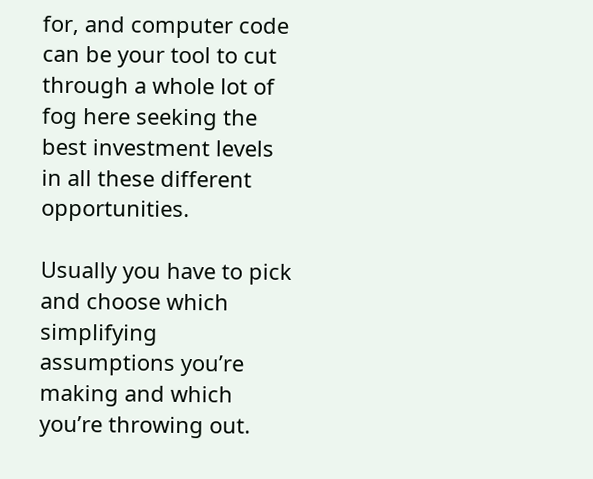for, and computer code can be your tool to cut through a whole lot of fog here seeking the best investment levels in all these different opportunities.

Usually you have to pick and choose which simplifying assumptions you’re making and which you’re throwing out.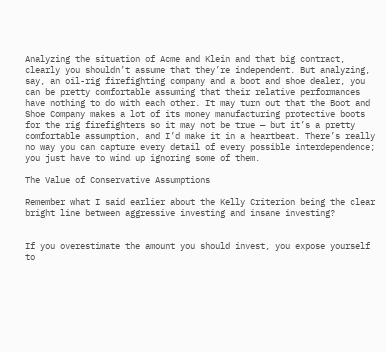Analyzing the situation of Acme and Klein and that big contract, clearly you shouldn’t assume that they’re independent. But analyzing, say, an oil-rig firefighting company and a boot and shoe dealer, you can be pretty comfortable assuming that their relative performances have nothing to do with each other. It may turn out that the Boot and Shoe Company makes a lot of its money manufacturing protective boots for the rig firefighters so it may not be true — but it’s a pretty comfortable assumption, and I’d make it in a heartbeat. There’s really no way you can capture every detail of every possible interdependence; you just have to wind up ignoring some of them.

The Value of Conservative Assumptions

Remember what I said earlier about the Kelly Criterion being the clear bright line between aggressive investing and insane investing?


If you overestimate the amount you should invest, you expose yourself to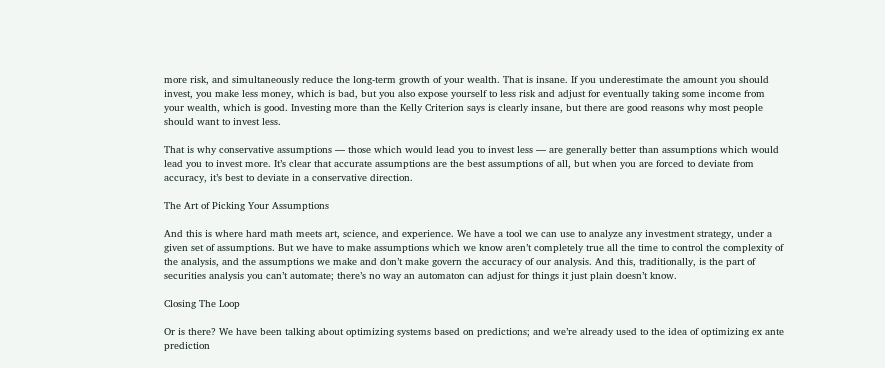more risk, and simultaneously reduce the long-term growth of your wealth. That is insane. If you underestimate the amount you should invest, you make less money, which is bad, but you also expose yourself to less risk and adjust for eventually taking some income from your wealth, which is good. Investing more than the Kelly Criterion says is clearly insane, but there are good reasons why most people should want to invest less.

That is why conservative assumptions — those which would lead you to invest less — are generally better than assumptions which would lead you to invest more. It’s clear that accurate assumptions are the best assumptions of all, but when you are forced to deviate from accuracy, it’s best to deviate in a conservative direction.

The Art of Picking Your Assumptions

And this is where hard math meets art, science, and experience. We have a tool we can use to analyze any investment strategy, under a given set of assumptions. But we have to make assumptions which we know aren’t completely true all the time to control the complexity of the analysis, and the assumptions we make and don’t make govern the accuracy of our analysis. And this, traditionally, is the part of securities analysis you can’t automate; there’s no way an automaton can adjust for things it just plain doesn’t know.

Closing The Loop

Or is there? We have been talking about optimizing systems based on predictions; and we’re already used to the idea of optimizing ex ante prediction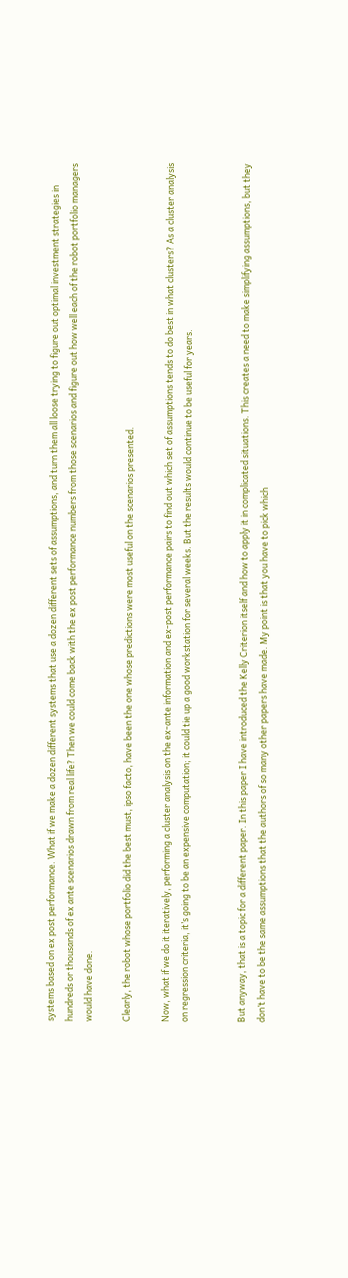systems based on ex post performance. What if we make a dozen different systems that use a dozen different sets of assumptions, and turn them all loose trying to figure out optimal investment strategies in hundreds or thousands of ex ante scenarios drawn from real life? Then we could come back with the ex post performance numbers from those scenarios and figure out how well each of the robot portfolio managers would have done.

Clearly, the robot whose portfolio did the best must, ipso facto, have been the one whose predictions were most useful on the scenarios presented.

Now, what if we do it iteratively, performing a cluster analysis on the ex-ante information and ex-post performance pairs to find out which set of assumptions tends to do best in what clusters? As a cluster analysis on regression criteria, it’s going to be an expensive computation; it could tie up a good workstation for several weeks. But the results would continue to be useful for years.


But anyway, that is a topic for a different paper. In this paper I have introduced the Kelly Criterion itself and how to apply it in complicated situations. This creates a need to make simplifying assumptions, but they don’t have to be the same assumptions that the authors of so many other papers have made. My point is that you have to pick which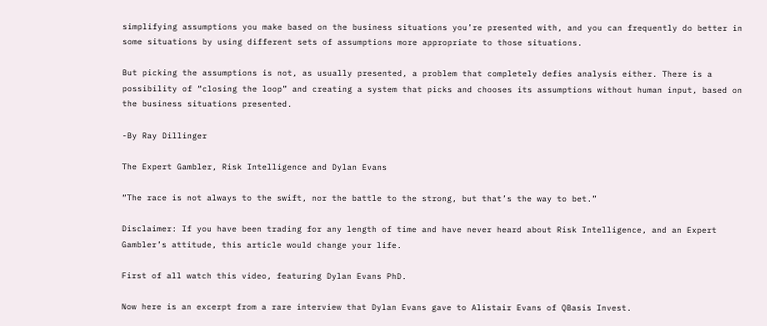simplifying assumptions you make based on the business situations you’re presented with, and you can frequently do better in some situations by using different sets of assumptions more appropriate to those situations.

But picking the assumptions is not, as usually presented, a problem that completely defies analysis either. There is a possibility of “closing the loop” and creating a system that picks and chooses its assumptions without human input, based on the business situations presented.

-By Ray Dillinger

The Expert Gambler, Risk Intelligence and Dylan Evans

“The race is not always to the swift, nor the battle to the strong, but that’s the way to bet.”

Disclaimer: If you have been trading for any length of time and have never heard about Risk Intelligence, and an Expert Gambler’s attitude, this article would change your life.

First of all watch this video, featuring Dylan Evans PhD.

Now here is an excerpt from a rare interview that Dylan Evans gave to Alistair Evans of QBasis Invest.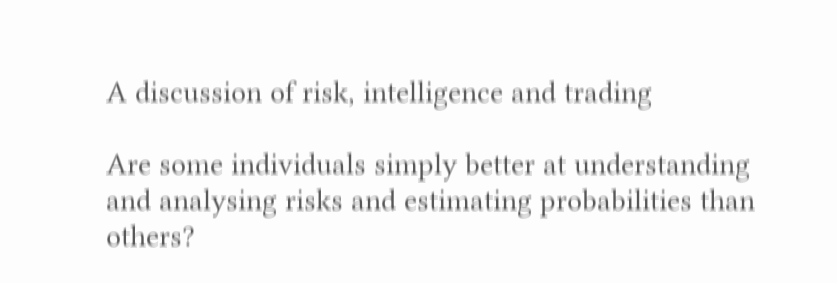A discussion of risk, intelligence and trading

Are some individuals simply better at understanding and analysing risks and estimating probabilities than others?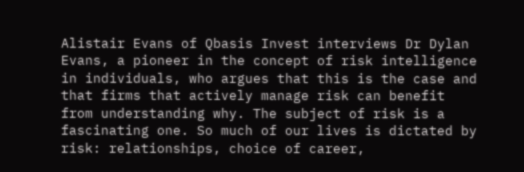Alistair Evans of Qbasis Invest interviews Dr Dylan Evans, a pioneer in the concept of risk intelligence in individuals, who argues that this is the case and that firms that actively manage risk can benefit from understanding why. The subject of risk is a fascinating one. So much of our lives is dictated by risk: relationships, choice of career,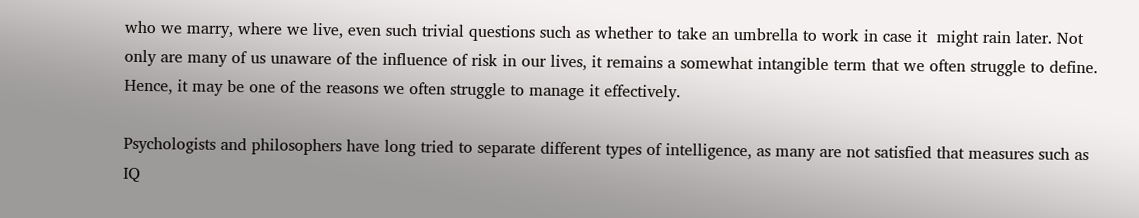who we marry, where we live, even such trivial questions such as whether to take an umbrella to work in case it  might rain later. Not only are many of us unaware of the influence of risk in our lives, it remains a somewhat intangible term that we often struggle to define. Hence, it may be one of the reasons we often struggle to manage it effectively.

Psychologists and philosophers have long tried to separate different types of intelligence, as many are not satisfied that measures such as IQ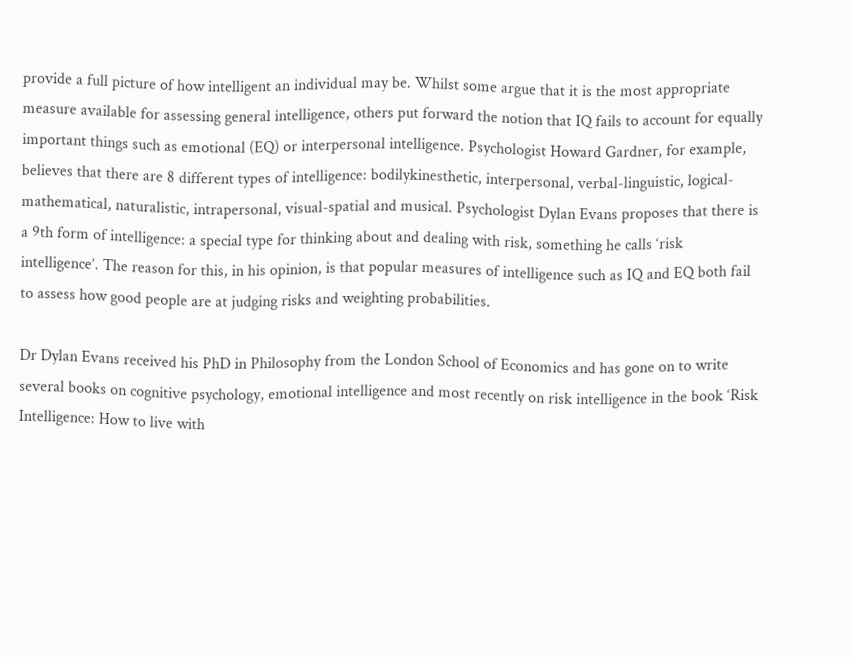provide a full picture of how intelligent an individual may be. Whilst some argue that it is the most appropriate measure available for assessing general intelligence, others put forward the notion that IQ fails to account for equally important things such as emotional (EQ) or interpersonal intelligence. Psychologist Howard Gardner, for example, believes that there are 8 different types of intelligence: bodilykinesthetic, interpersonal, verbal-linguistic, logical-mathematical, naturalistic, intrapersonal, visual-spatial and musical. Psychologist Dylan Evans proposes that there is a 9th form of intelligence: a special type for thinking about and dealing with risk, something he calls ‘risk intelligence’. The reason for this, in his opinion, is that popular measures of intelligence such as IQ and EQ both fail to assess how good people are at judging risks and weighting probabilities.

Dr Dylan Evans received his PhD in Philosophy from the London School of Economics and has gone on to write several books on cognitive psychology, emotional intelligence and most recently on risk intelligence in the book ‘Risk Intelligence: How to live with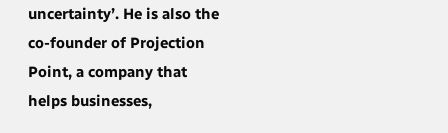uncertainty’. He is also the co-founder of Projection Point, a company that helps businesses,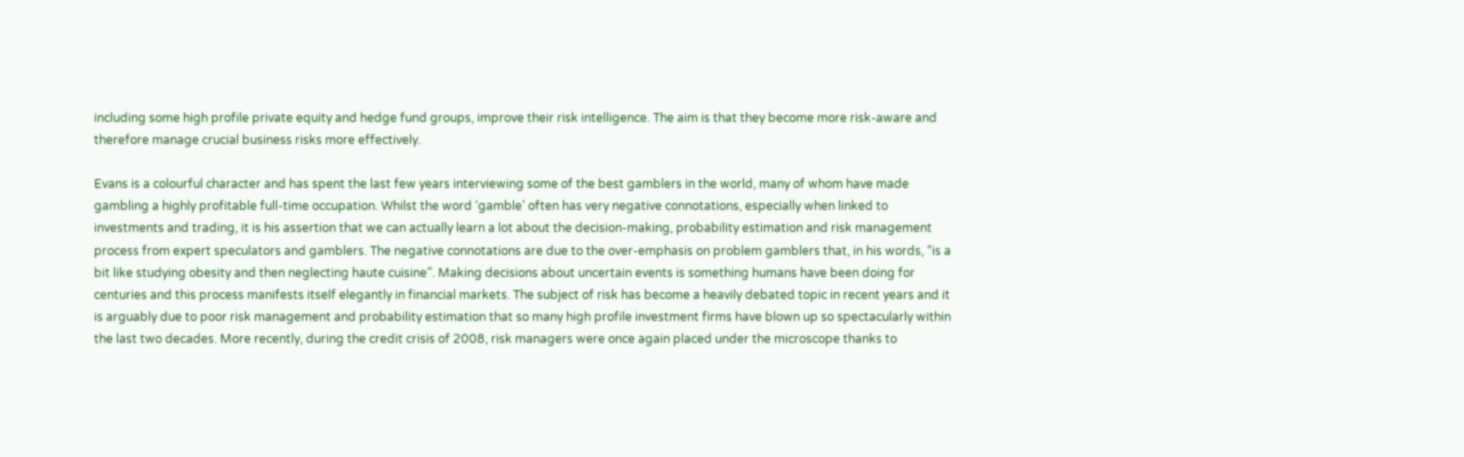including some high profile private equity and hedge fund groups, improve their risk intelligence. The aim is that they become more risk-aware and therefore manage crucial business risks more effectively.

Evans is a colourful character and has spent the last few years interviewing some of the best gamblers in the world, many of whom have made gambling a highly profitable full-time occupation. Whilst the word ‘gamble’ often has very negative connotations, especially when linked to investments and trading, it is his assertion that we can actually learn a lot about the decision-making, probability estimation and risk management process from expert speculators and gamblers. The negative connotations are due to the over-emphasis on problem gamblers that, in his words, “is a bit like studying obesity and then neglecting haute cuisine”. Making decisions about uncertain events is something humans have been doing for centuries and this process manifests itself elegantly in financial markets. The subject of risk has become a heavily debated topic in recent years and it is arguably due to poor risk management and probability estimation that so many high profile investment firms have blown up so spectacularly within the last two decades. More recently, during the credit crisis of 2008, risk managers were once again placed under the microscope thanks to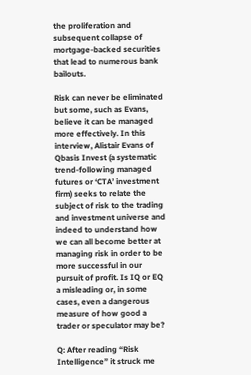the proliferation and subsequent collapse of mortgage-backed securities that lead to numerous bank bailouts.

Risk can never be eliminated but some, such as Evans, believe it can be managed more effectively. In this interview, Alistair Evans of Qbasis Invest (a systematic trend-following managed futures or ‘CTA’ investment firm) seeks to relate the subject of risk to the trading and investment universe and indeed to understand how we can all become better at managing risk in order to be more successful in our pursuit of profit. Is IQ or EQ a misleading or, in some cases, even a dangerous measure of how good a trader or speculator may be?

Q: After reading “Risk Intelligence” it struck me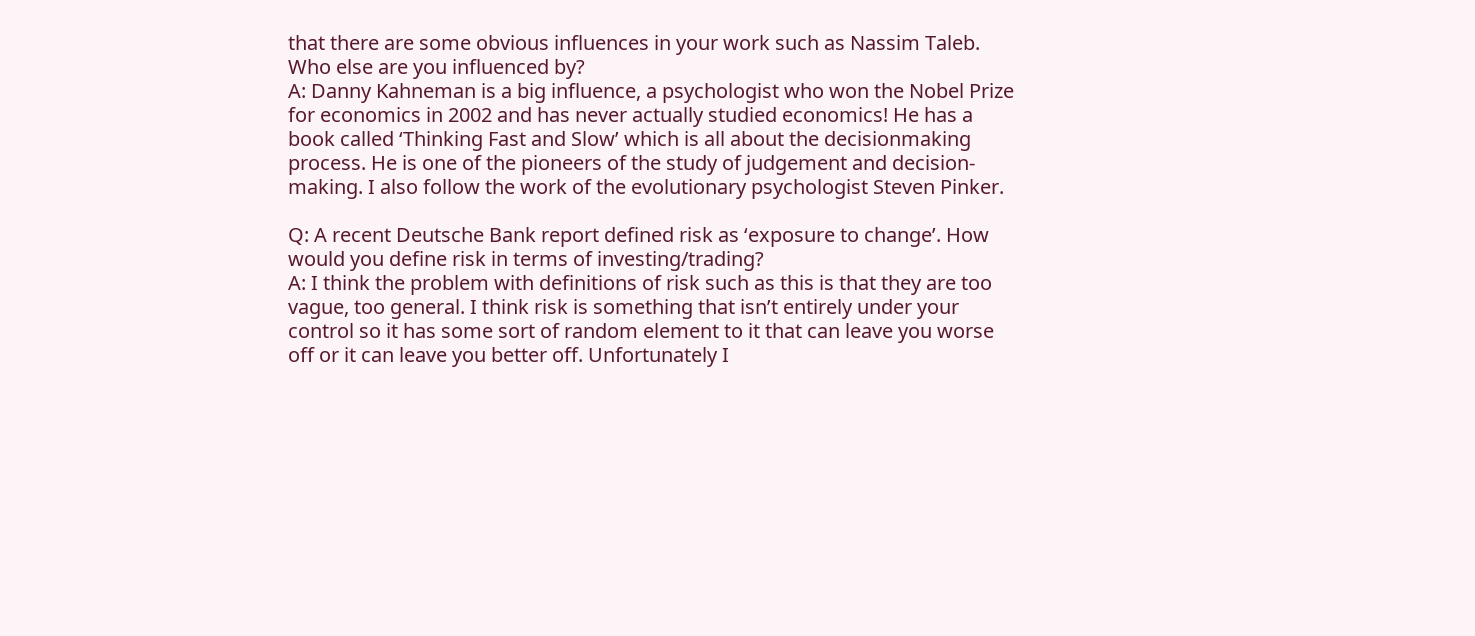that there are some obvious influences in your work such as Nassim Taleb. Who else are you influenced by?
A: Danny Kahneman is a big influence, a psychologist who won the Nobel Prize for economics in 2002 and has never actually studied economics! He has a book called ‘Thinking Fast and Slow’ which is all about the decisionmaking process. He is one of the pioneers of the study of judgement and decision-making. I also follow the work of the evolutionary psychologist Steven Pinker.

Q: A recent Deutsche Bank report defined risk as ‘exposure to change’. How would you define risk in terms of investing/trading?
A: I think the problem with definitions of risk such as this is that they are too vague, too general. I think risk is something that isn’t entirely under your control so it has some sort of random element to it that can leave you worse off or it can leave you better off. Unfortunately I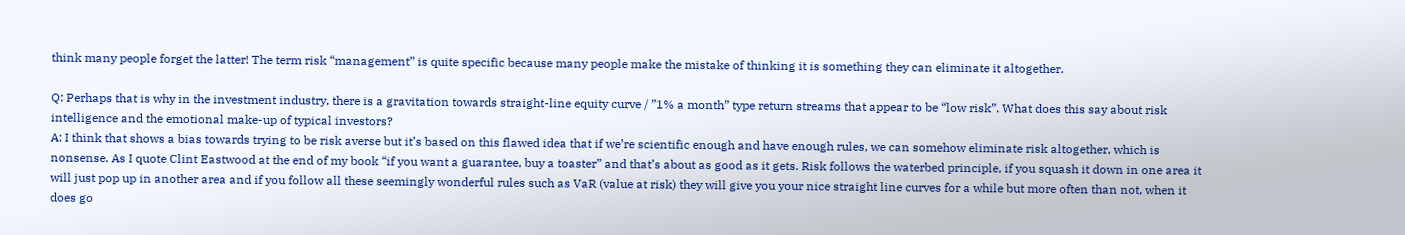think many people forget the latter! The term risk “management” is quite specific because many people make the mistake of thinking it is something they can eliminate it altogether.

Q: Perhaps that is why in the investment industry, there is a gravitation towards straight-line equity curve / ”1% a month” type return streams that appear to be “low risk”. What does this say about risk intelligence and the emotional make-up of typical investors?
A: I think that shows a bias towards trying to be risk averse but it’s based on this flawed idea that if we’re scientific enough and have enough rules, we can somehow eliminate risk altogether, which is nonsense. As I quote Clint Eastwood at the end of my book “if you want a guarantee, buy a toaster” and that’s about as good as it gets. Risk follows the waterbed principle, if you squash it down in one area it will just pop up in another area and if you follow all these seemingly wonderful rules such as VaR (value at risk) they will give you your nice straight line curves for a while but more often than not, when it does go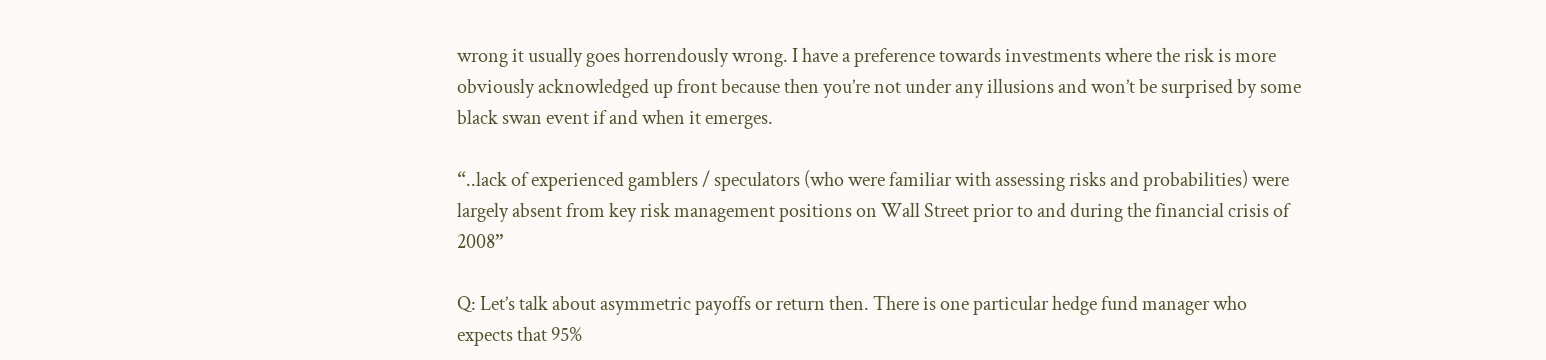wrong it usually goes horrendously wrong. I have a preference towards investments where the risk is more obviously acknowledged up front because then you’re not under any illusions and won’t be surprised by some black swan event if and when it emerges.

“..lack of experienced gamblers / speculators (who were familiar with assessing risks and probabilities) were largely absent from key risk management positions on Wall Street prior to and during the financial crisis of 2008”

Q: Let’s talk about asymmetric payoffs or return then. There is one particular hedge fund manager who expects that 95%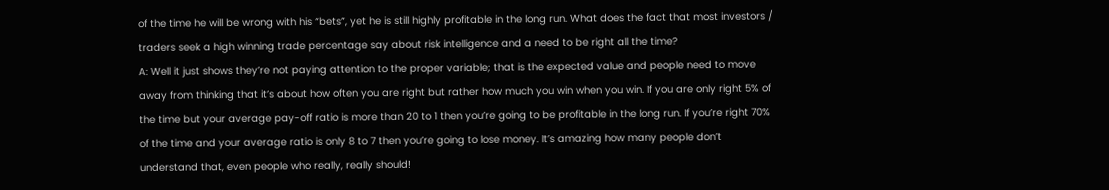of the time he will be wrong with his “bets”, yet he is still highly profitable in the long run. What does the fact that most investors / traders seek a high winning trade percentage say about risk intelligence and a need to be right all the time?
A: Well it just shows they’re not paying attention to the proper variable; that is the expected value and people need to move away from thinking that it’s about how often you are right but rather how much you win when you win. If you are only right 5% of the time but your average pay-off ratio is more than 20 to 1 then you’re going to be profitable in the long run. If you’re right 70% of the time and your average ratio is only 8 to 7 then you’re going to lose money. It’s amazing how many people don’t understand that, even people who really, really should!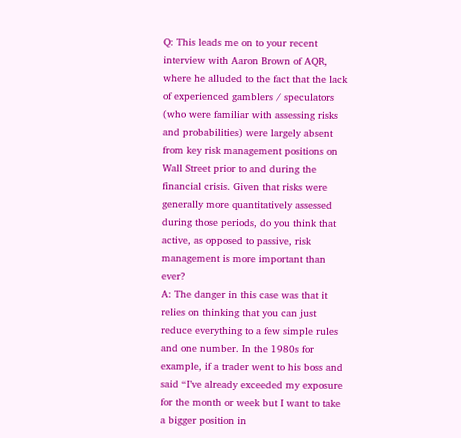Q: This leads me on to your recent interview with Aaron Brown of AQR, where he alluded to the fact that the lack of experienced gamblers / speculators (who were familiar with assessing risks and probabilities) were largely absent from key risk management positions on Wall Street prior to and during the financial crisis. Given that risks were generally more quantitatively assessed during those periods, do you think that active, as opposed to passive, risk management is more important than ever?
A: The danger in this case was that it relies on thinking that you can just reduce everything to a few simple rules and one number. In the 1980s for example, if a trader went to his boss and said “I’ve already exceeded my exposure for the month or week but I want to take a bigger position in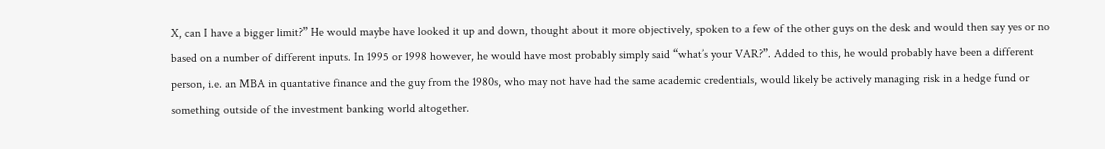X, can I have a bigger limit?” He would maybe have looked it up and down, thought about it more objectively, spoken to a few of the other guys on the desk and would then say yes or no based on a number of different inputs. In 1995 or 1998 however, he would have most probably simply said “what’s your VAR?”. Added to this, he would probably have been a different person, i.e. an MBA in quantative finance and the guy from the 1980s, who may not have had the same academic credentials, would likely be actively managing risk in a hedge fund or something outside of the investment banking world altogether.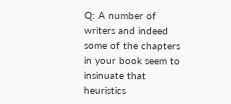Q: A number of writers and indeed some of the chapters in your book seem to insinuate that heuristics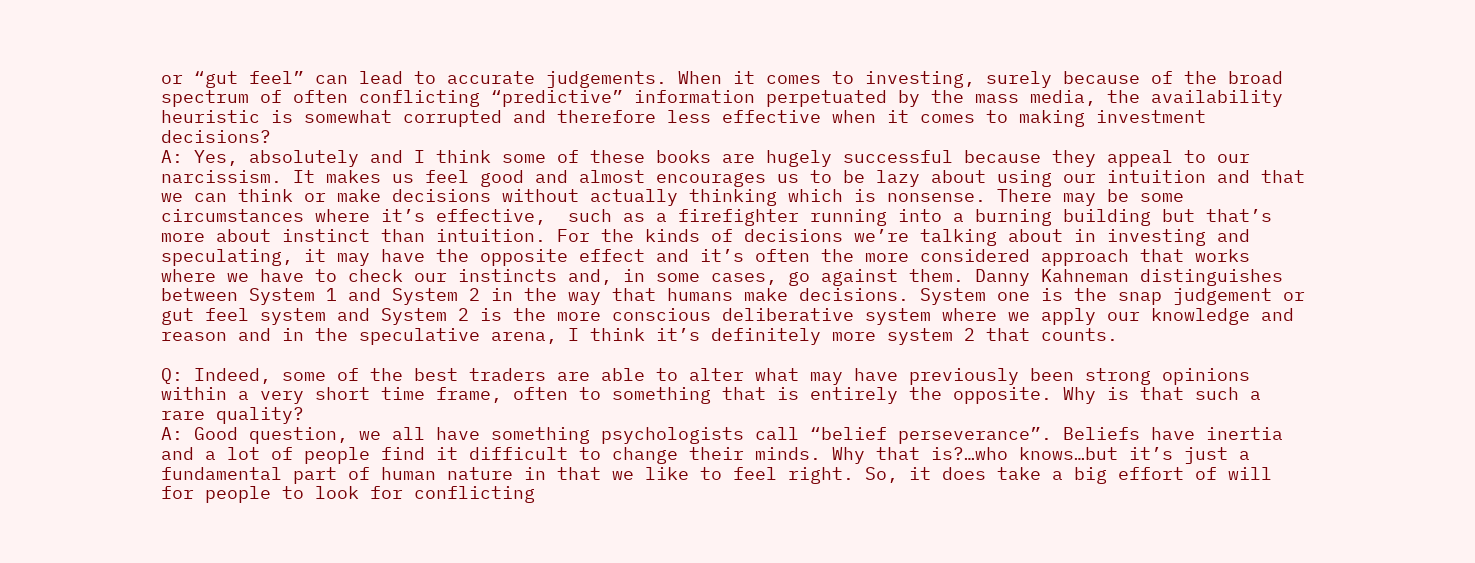or “gut feel” can lead to accurate judgements. When it comes to investing, surely because of the broad spectrum of often conflicting “predictive” information perpetuated by the mass media, the availability heuristic is somewhat corrupted and therefore less effective when it comes to making investment decisions?
A: Yes, absolutely and I think some of these books are hugely successful because they appeal to our narcissism. It makes us feel good and almost encourages us to be lazy about using our intuition and that we can think or make decisions without actually thinking which is nonsense. There may be some circumstances where it’s effective,  such as a firefighter running into a burning building but that’s more about instinct than intuition. For the kinds of decisions we’re talking about in investing and speculating, it may have the opposite effect and it’s often the more considered approach that works where we have to check our instincts and, in some cases, go against them. Danny Kahneman distinguishes between System 1 and System 2 in the way that humans make decisions. System one is the snap judgement or gut feel system and System 2 is the more conscious deliberative system where we apply our knowledge and reason and in the speculative arena, I think it’s definitely more system 2 that counts.

Q: Indeed, some of the best traders are able to alter what may have previously been strong opinions within a very short time frame, often to something that is entirely the opposite. Why is that such a rare quality?
A: Good question, we all have something psychologists call “belief perseverance”. Beliefs have inertia and a lot of people find it difficult to change their minds. Why that is?…who knows…but it’s just a fundamental part of human nature in that we like to feel right. So, it does take a big effort of will for people to look for conflicting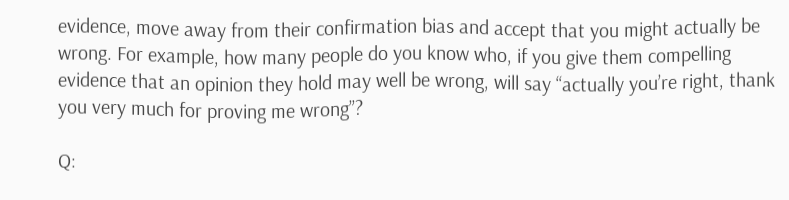evidence, move away from their confirmation bias and accept that you might actually be wrong. For example, how many people do you know who, if you give them compelling evidence that an opinion they hold may well be wrong, will say “actually you’re right, thank you very much for proving me wrong”?

Q: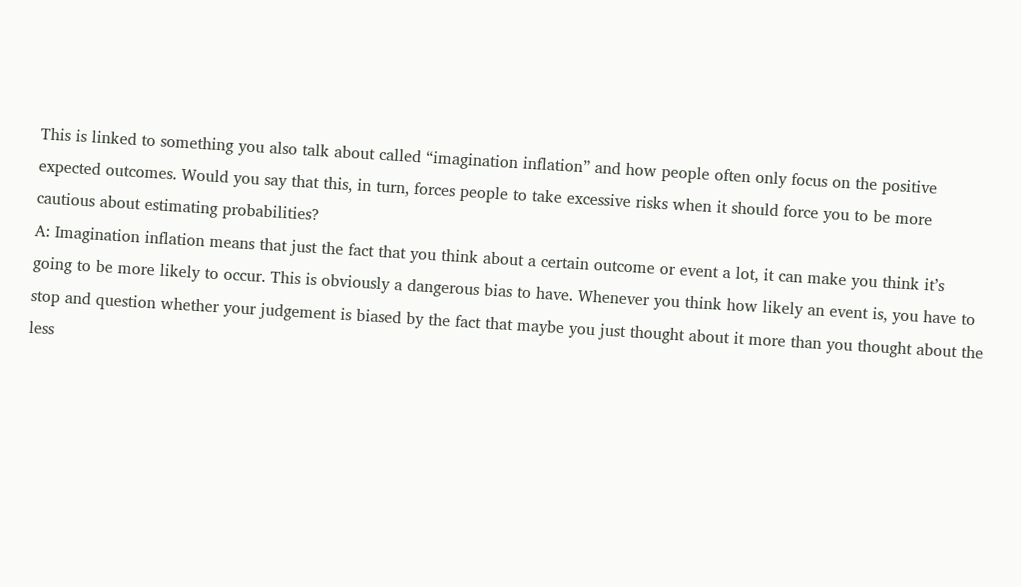This is linked to something you also talk about called “imagination inflation” and how people often only focus on the positive expected outcomes. Would you say that this, in turn, forces people to take excessive risks when it should force you to be more cautious about estimating probabilities?
A: Imagination inflation means that just the fact that you think about a certain outcome or event a lot, it can make you think it’s going to be more likely to occur. This is obviously a dangerous bias to have. Whenever you think how likely an event is, you have to stop and question whether your judgement is biased by the fact that maybe you just thought about it more than you thought about the less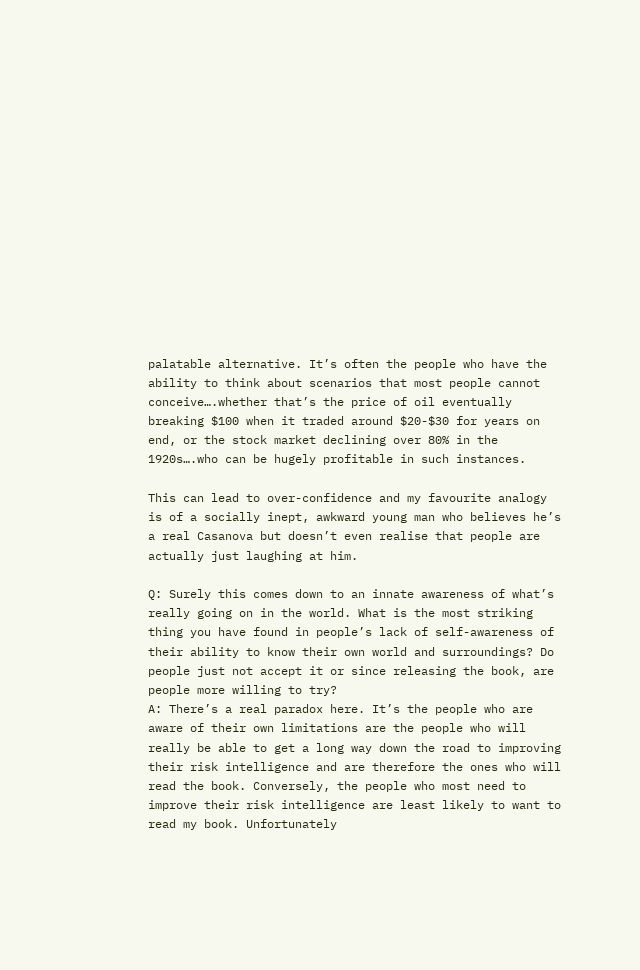palatable alternative. It’s often the people who have the ability to think about scenarios that most people cannot conceive….whether that’s the price of oil eventually breaking $100 when it traded around $20-$30 for years on end, or the stock market declining over 80% in the 1920s….who can be hugely profitable in such instances.

This can lead to over-confidence and my favourite analogy is of a socially inept, awkward young man who believes he’s a real Casanova but doesn’t even realise that people are actually just laughing at him.

Q: Surely this comes down to an innate awareness of what’s really going on in the world. What is the most striking thing you have found in people’s lack of self-awareness of their ability to know their own world and surroundings? Do people just not accept it or since releasing the book, are people more willing to try?
A: There’s a real paradox here. It’s the people who are aware of their own limitations are the people who will really be able to get a long way down the road to improving their risk intelligence and are therefore the ones who will read the book. Conversely, the people who most need to improve their risk intelligence are least likely to want to read my book. Unfortunately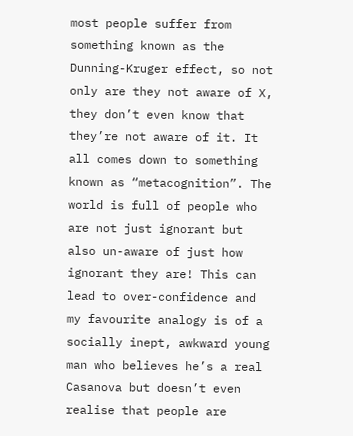most people suffer from something known as the Dunning-Kruger effect, so not only are they not aware of X, they don’t even know that they’re not aware of it. It all comes down to something known as “metacognition”. The world is full of people who are not just ignorant but also un-aware of just how ignorant they are! This can lead to over-confidence and my favourite analogy is of a socially inept, awkward young man who believes he’s a real Casanova but doesn’t even realise that people are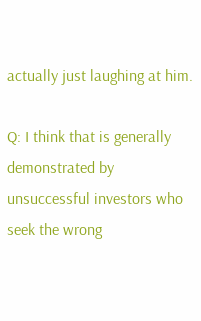actually just laughing at him.

Q: I think that is generally demonstrated by unsuccessful investors who seek the wrong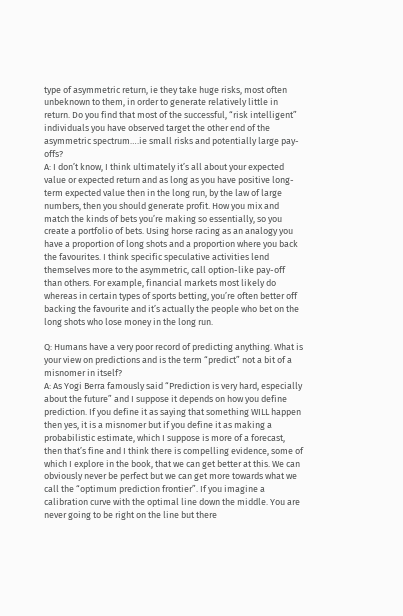type of asymmetric return, ie they take huge risks, most often unbeknown to them, in order to generate relatively little in return. Do you find that most of the successful, “risk intelligent” individuals you have observed target the other end of the asymmetric spectrum….ie small risks and potentially large pay-offs?
A: I don’t know, I think ultimately it’s all about your expected value or expected return and as long as you have positive long-term expected value then in the long run, by the law of large numbers, then you should generate profit. How you mix and match the kinds of bets you’re making so essentially, so you create a portfolio of bets. Using horse racing as an analogy you have a proportion of long shots and a proportion where you back the favourites. I think specific speculative activities lend themselves more to the asymmetric, call option-like pay-off than others. For example, financial markets most likely do whereas in certain types of sports betting, you’re often better off backing the favourite and it’s actually the people who bet on the long shots who lose money in the long run.

Q: Humans have a very poor record of predicting anything. What is your view on predictions and is the term “predict” not a bit of a misnomer in itself?
A: As Yogi Berra famously said “Prediction is very hard, especially about the future” and I suppose it depends on how you define prediction. If you define it as saying that something WILL happen then yes, it is a misnomer but if you define it as making a probabilistic estimate, which I suppose is more of a forecast, then that’s fine and I think there is compelling evidence, some of which I explore in the book, that we can get better at this. We can obviously never be perfect but we can get more towards what we call the “optimum prediction frontier”. If you imagine a calibration curve with the optimal line down the middle. You are never going to be right on the line but there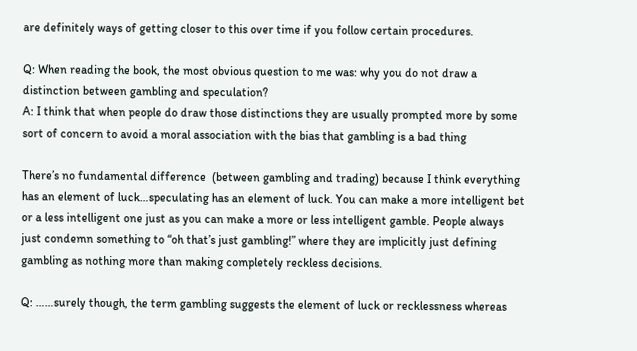are definitely ways of getting closer to this over time if you follow certain procedures.

Q: When reading the book, the most obvious question to me was: why you do not draw a distinction between gambling and speculation?
A: I think that when people do draw those distinctions they are usually prompted more by some sort of concern to avoid a moral association with the bias that gambling is a bad thing

There’s no fundamental difference  (between gambling and trading) because I think everything has an element of luck…speculating has an element of luck. You can make a more intelligent bet or a less intelligent one just as you can make a more or less intelligent gamble. People always just condemn something to “oh that’s just gambling!” where they are implicitly just defining gambling as nothing more than making completely reckless decisions.

Q: ……surely though, the term gambling suggests the element of luck or recklessness whereas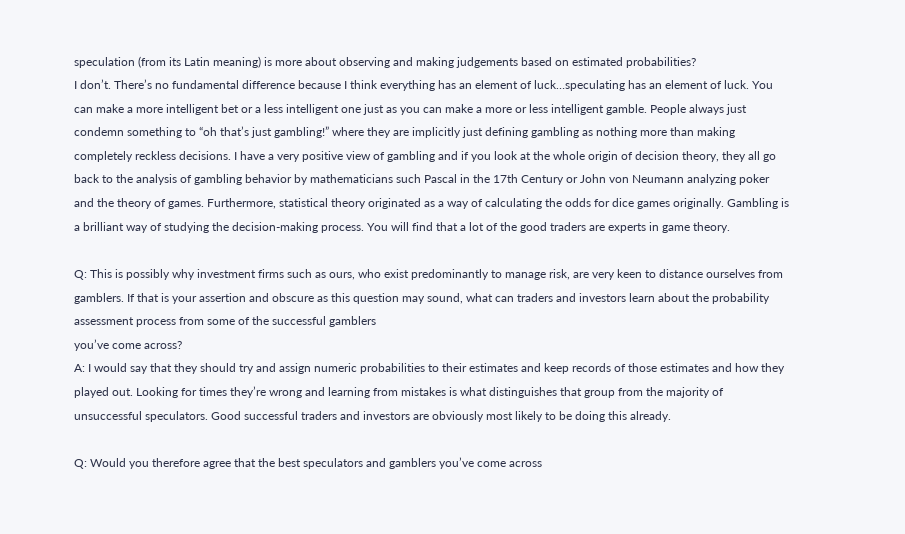speculation (from its Latin meaning) is more about observing and making judgements based on estimated probabilities?
I don’t. There’s no fundamental difference because I think everything has an element of luck…speculating has an element of luck. You can make a more intelligent bet or a less intelligent one just as you can make a more or less intelligent gamble. People always just condemn something to “oh that’s just gambling!” where they are implicitly just defining gambling as nothing more than making completely reckless decisions. I have a very positive view of gambling and if you look at the whole origin of decision theory, they all go back to the analysis of gambling behavior by mathematicians such Pascal in the 17th Century or John von Neumann analyzing poker and the theory of games. Furthermore, statistical theory originated as a way of calculating the odds for dice games originally. Gambling is a brilliant way of studying the decision-making process. You will find that a lot of the good traders are experts in game theory.

Q: This is possibly why investment firms such as ours, who exist predominantly to manage risk, are very keen to distance ourselves from gamblers. If that is your assertion and obscure as this question may sound, what can traders and investors learn about the probability assessment process from some of the successful gamblers
you’ve come across?
A: I would say that they should try and assign numeric probabilities to their estimates and keep records of those estimates and how they played out. Looking for times they’re wrong and learning from mistakes is what distinguishes that group from the majority of unsuccessful speculators. Good successful traders and investors are obviously most likely to be doing this already.

Q: Would you therefore agree that the best speculators and gamblers you’ve come across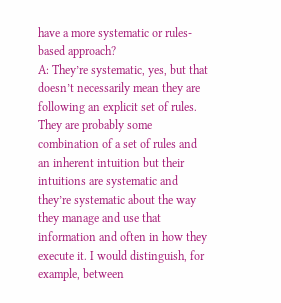have a more systematic or rules-based approach?
A: They’re systematic, yes, but that doesn’t necessarily mean they are following an explicit set of rules. They are probably some combination of a set of rules and an inherent intuition but their intuitions are systematic and they’re systematic about the way they manage and use that information and often in how they execute it. I would distinguish, for example, between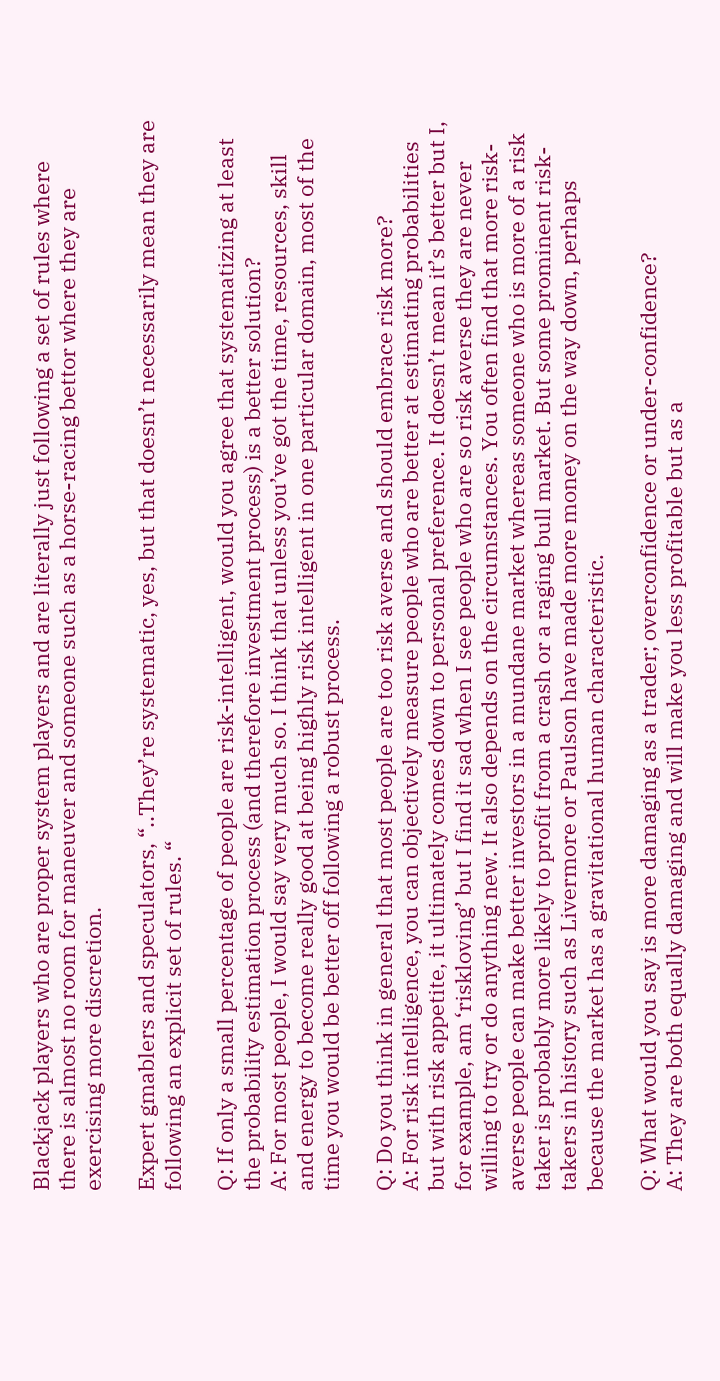Blackjack players who are proper system players and are literally just following a set of rules where there is almost no room for maneuver and someone such as a horse-racing bettor where they are exercising more discretion.

Expert gmablers and speculators, “..They’re systematic, yes, but that doesn’t necessarily mean they are following an explicit set of rules. “

Q: If only a small percentage of people are risk-intelligent, would you agree that systematizing at least the probability estimation process (and therefore investment process) is a better solution?
A: For most people, I would say very much so. I think that unless you’ve got the time, resources, skill and energy to become really good at being highly risk intelligent in one particular domain, most of the time you would be better off following a robust process.

Q: Do you think in general that most people are too risk averse and should embrace risk more?
A: For risk intelligence, you can objectively measure people who are better at estimating probabilities but with risk appetite, it ultimately comes down to personal preference. It doesn’t mean it’s better but I, for example, am ‘riskloving’ but I find it sad when I see people who are so risk averse they are never willing to try or do anything new. It also depends on the circumstances. You often find that more risk-averse people can make better investors in a mundane market whereas someone who is more of a risk taker is probably more likely to profit from a crash or a raging bull market. But some prominent risk-takers in history such as Livermore or Paulson have made more money on the way down, perhaps because the market has a gravitational human characteristic.

Q: What would you say is more damaging as a trader; overconfidence or under-confidence?
A: They are both equally damaging and will make you less profitable but as a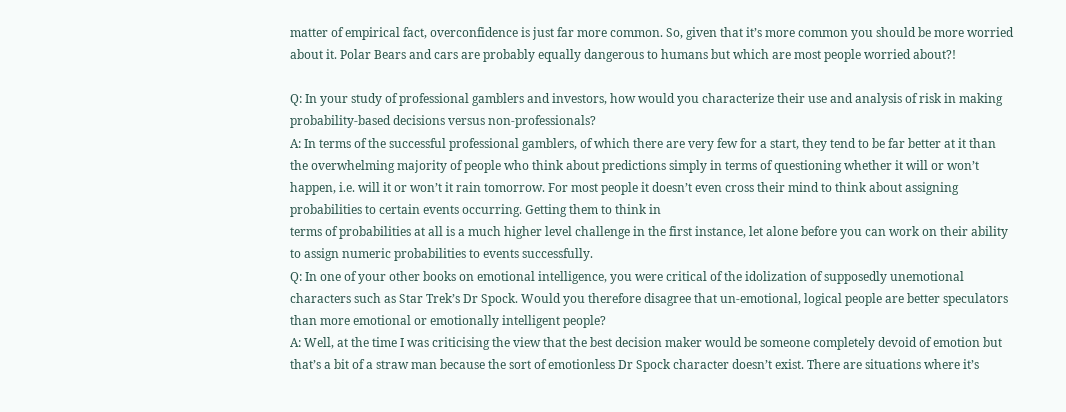matter of empirical fact, overconfidence is just far more common. So, given that it’s more common you should be more worried about it. Polar Bears and cars are probably equally dangerous to humans but which are most people worried about?!

Q: In your study of professional gamblers and investors, how would you characterize their use and analysis of risk in making probability-based decisions versus non-professionals?
A: In terms of the successful professional gamblers, of which there are very few for a start, they tend to be far better at it than the overwhelming majority of people who think about predictions simply in terms of questioning whether it will or won’t happen, i.e. will it or won’t it rain tomorrow. For most people it doesn’t even cross their mind to think about assigning probabilities to certain events occurring. Getting them to think in
terms of probabilities at all is a much higher level challenge in the first instance, let alone before you can work on their ability to assign numeric probabilities to events successfully.
Q: In one of your other books on emotional intelligence, you were critical of the idolization of supposedly unemotional characters such as Star Trek’s Dr Spock. Would you therefore disagree that un-emotional, logical people are better speculators than more emotional or emotionally intelligent people?
A: Well, at the time I was criticising the view that the best decision maker would be someone completely devoid of emotion but that’s a bit of a straw man because the sort of emotionless Dr Spock character doesn’t exist. There are situations where it’s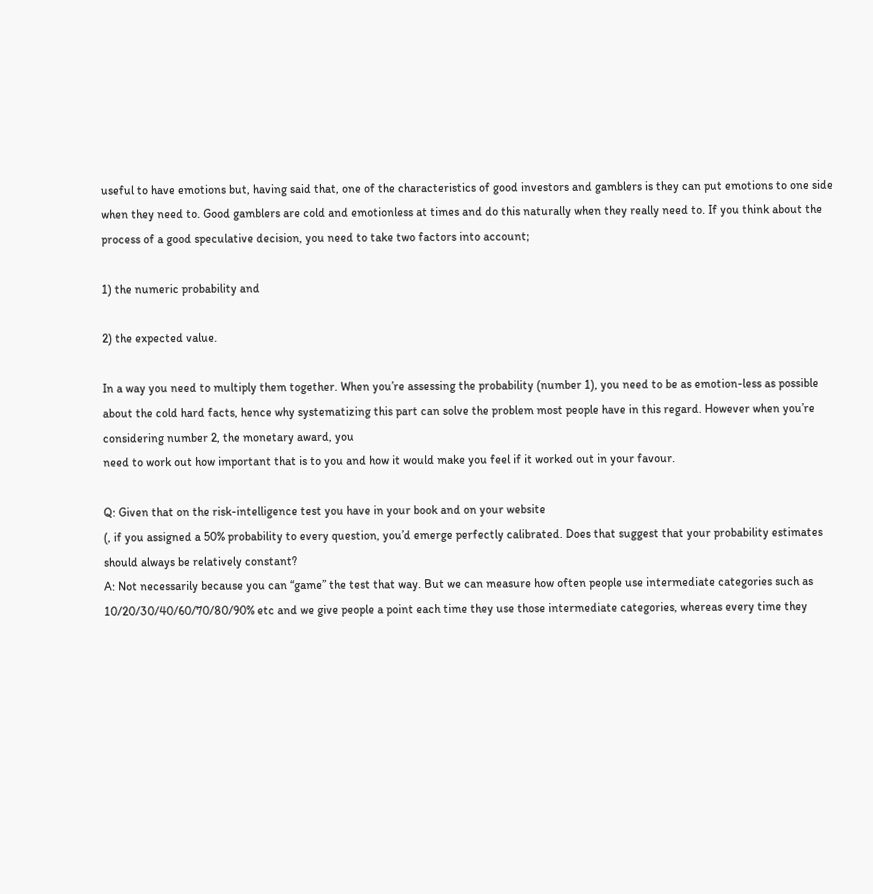useful to have emotions but, having said that, one of the characteristics of good investors and gamblers is they can put emotions to one side when they need to. Good gamblers are cold and emotionless at times and do this naturally when they really need to. If you think about the process of a good speculative decision, you need to take two factors into account;

1) the numeric probability and

2) the expected value.

In a way you need to multiply them together. When you’re assessing the probability (number 1), you need to be as emotion-less as possible about the cold hard facts, hence why systematizing this part can solve the problem most people have in this regard. However when you’re considering number 2, the monetary award, you
need to work out how important that is to you and how it would make you feel if it worked out in your favour.

Q: Given that on the risk-intelligence test you have in your book and on your website
(, if you assigned a 50% probability to every question, you’d emerge perfectly calibrated. Does that suggest that your probability estimates should always be relatively constant?
A: Not necessarily because you can “game” the test that way. But we can measure how often people use intermediate categories such as 10/20/30/40/60/70/80/90% etc and we give people a point each time they use those intermediate categories, whereas every time they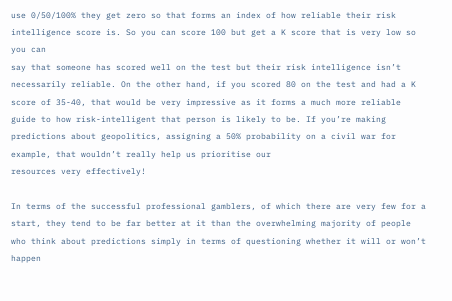use 0/50/100% they get zero so that forms an index of how reliable their risk intelligence score is. So you can score 100 but get a K score that is very low so you can
say that someone has scored well on the test but their risk intelligence isn’t necessarily reliable. On the other hand, if you scored 80 on the test and had a K score of 35-40, that would be very impressive as it forms a much more reliable guide to how risk-intelligent that person is likely to be. If you’re making predictions about geopolitics, assigning a 50% probability on a civil war for example, that wouldn’t really help us prioritise our
resources very effectively!

In terms of the successful professional gamblers, of which there are very few for a start, they tend to be far better at it than the overwhelming majority of people who think about predictions simply in terms of questioning whether it will or won’t happen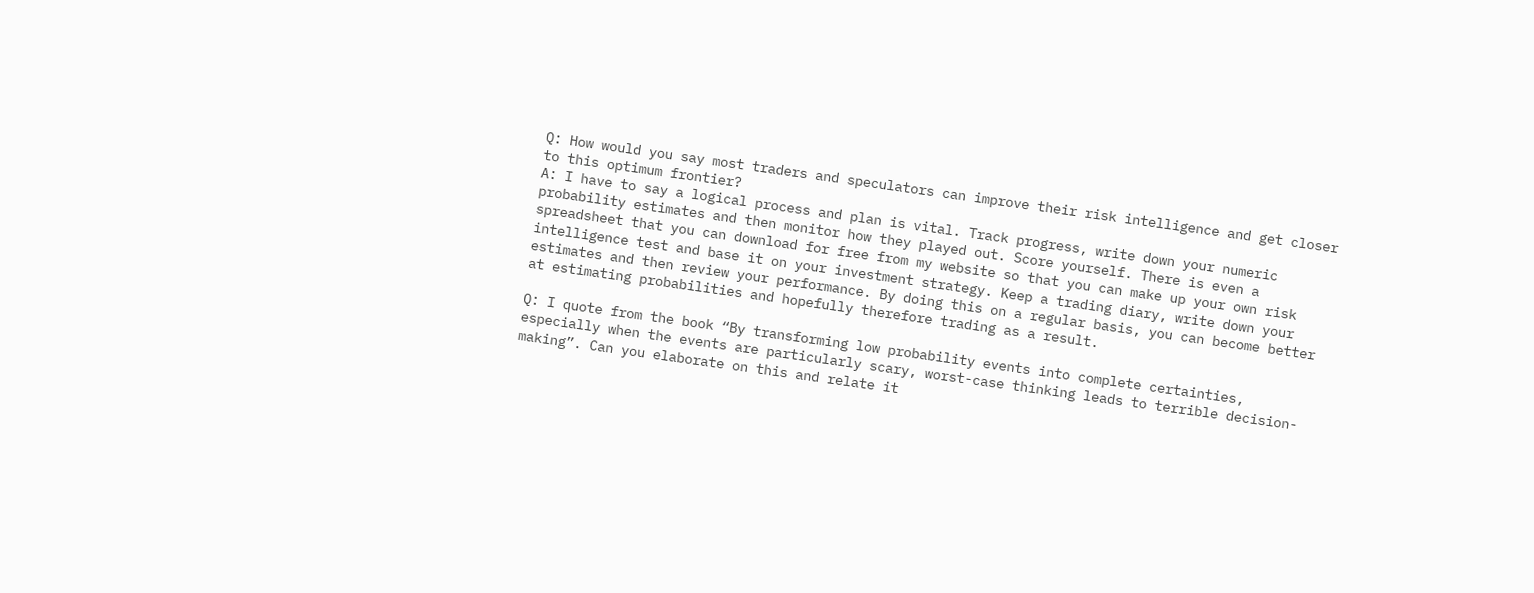Q: How would you say most traders and speculators can improve their risk intelligence and get closer to this optimum frontier?
A: I have to say a logical process and plan is vital. Track progress, write down your numeric probability estimates and then monitor how they played out. Score yourself. There is even a spreadsheet that you can download for free from my website so that you can make up your own risk intelligence test and base it on your investment strategy. Keep a trading diary, write down your estimates and then review your performance. By doing this on a regular basis, you can become better at estimating probabilities and hopefully therefore trading as a result.

Q: I quote from the book “By transforming low probability events into complete certainties, especially when the events are particularly scary, worst-case thinking leads to terrible decision-making”. Can you elaborate on this and relate it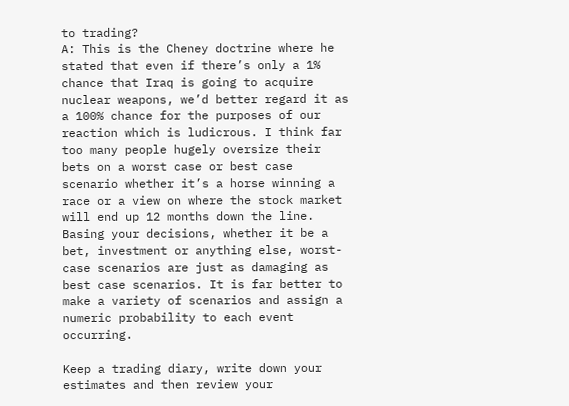to trading?
A: This is the Cheney doctrine where he stated that even if there’s only a 1% chance that Iraq is going to acquire nuclear weapons, we’d better regard it as a 100% chance for the purposes of our reaction which is ludicrous. I think far too many people hugely oversize their bets on a worst case or best case scenario whether it’s a horse winning a race or a view on where the stock market will end up 12 months down the line. Basing your decisions, whether it be a bet, investment or anything else, worst-case scenarios are just as damaging as best case scenarios. It is far better to make a variety of scenarios and assign a numeric probability to each event occurring.

Keep a trading diary, write down your estimates and then review your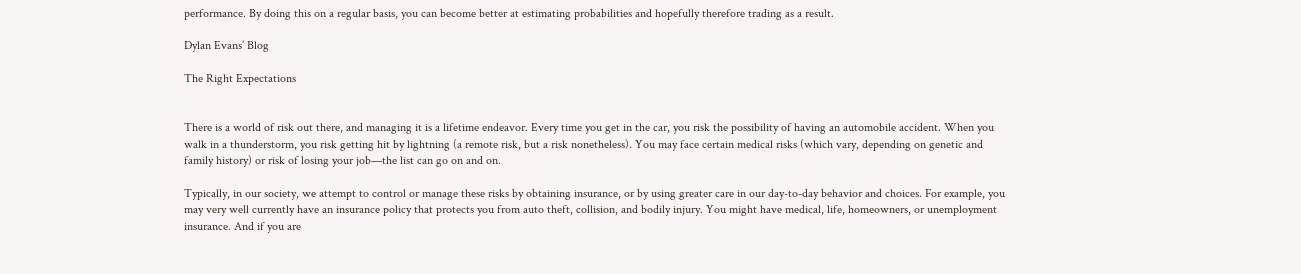performance. By doing this on a regular basis, you can become better at estimating probabilities and hopefully therefore trading as a result.

Dylan Evans’ Blog

The Right Expectations


There is a world of risk out there, and managing it is a lifetime endeavor. Every time you get in the car, you risk the possibility of having an automobile accident. When you walk in a thunderstorm, you risk getting hit by lightning (a remote risk, but a risk nonetheless). You may face certain medical risks (which vary, depending on genetic and family history) or risk of losing your job—the list can go on and on.

Typically, in our society, we attempt to control or manage these risks by obtaining insurance, or by using greater care in our day-to-day behavior and choices. For example, you may very well currently have an insurance policy that protects you from auto theft, collision, and bodily injury. You might have medical, life, homeowners, or unemployment insurance. And if you are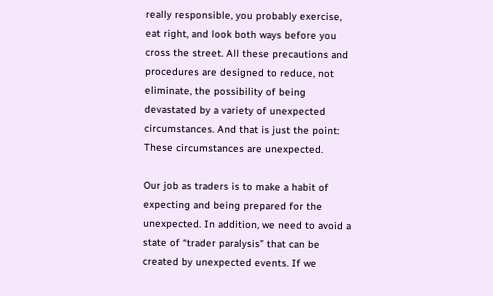really responsible, you probably exercise, eat right, and look both ways before you cross the street. All these precautions and procedures are designed to reduce, not eliminate, the possibility of being devastated by a variety of unexpected circumstances. And that is just the point: These circumstances are unexpected.

Our job as traders is to make a habit of expecting and being prepared for the unexpected. In addition, we need to avoid a state of “trader paralysis” that can be created by unexpected events. If we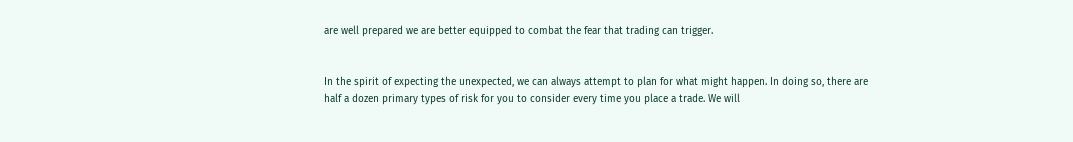are well prepared we are better equipped to combat the fear that trading can trigger.


In the spirit of expecting the unexpected, we can always attempt to plan for what might happen. In doing so, there are half a dozen primary types of risk for you to consider every time you place a trade. We will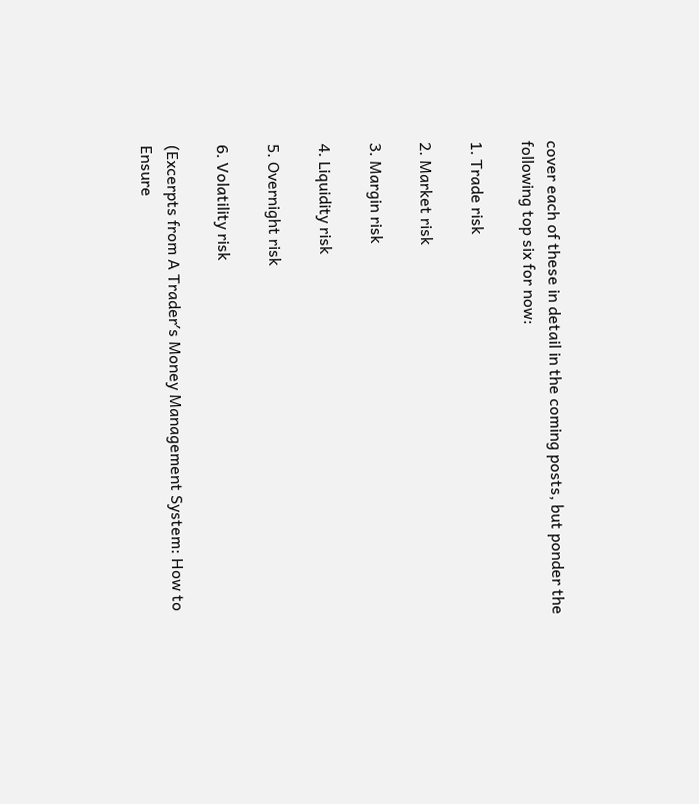cover each of these in detail in the coming posts, but ponder the following top six for now:

1. Trade risk

2. Market risk

3. Margin risk

4. Liquidity risk

5. Overnight risk

6. Volatility risk

(Excerpts from A Trader′s Money Management System: How to Ensure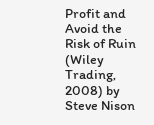Profit and Avoid the Risk of Ruin (Wiley Trading, 2008) by Steve Nison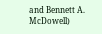and Bennett A. McDowell)